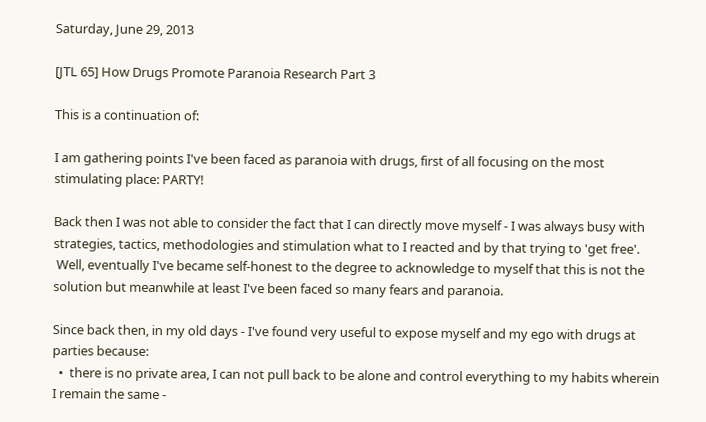Saturday, June 29, 2013

[JTL 65] How Drugs Promote Paranoia Research Part 3

This is a continuation of:

I am gathering points I've been faced as paranoia with drugs, first of all focusing on the most stimulating place: PARTY!

Back then I was not able to consider the fact that I can directly move myself - I was always busy with strategies, tactics, methodologies and stimulation what to I reacted and by that trying to 'get free'.
 Well, eventually I've became self-honest to the degree to acknowledge to myself that this is not the solution but meanwhile at least I've been faced so many fears and paranoia.

Since back then, in my old days - I've found very useful to expose myself and my ego with drugs at parties because:
  •  there is no private area, I can not pull back to be alone and control everything to my habits wherein I remain the same -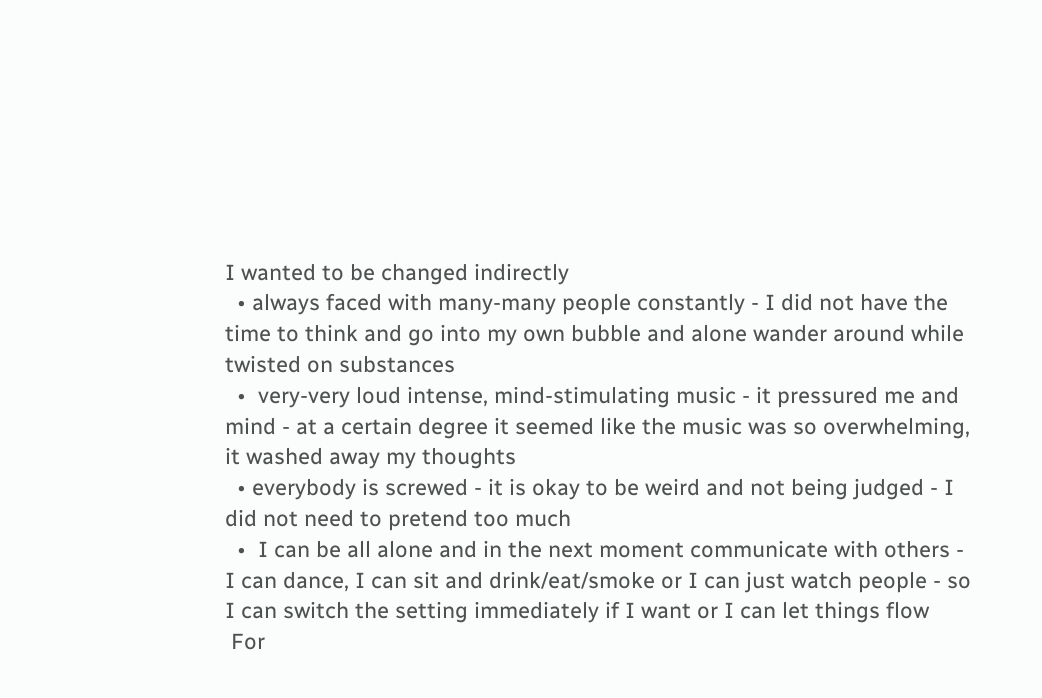I wanted to be changed indirectly
  • always faced with many-many people constantly - I did not have the time to think and go into my own bubble and alone wander around while twisted on substances
  •  very-very loud intense, mind-stimulating music - it pressured me and mind - at a certain degree it seemed like the music was so overwhelming, it washed away my thoughts
  • everybody is screwed - it is okay to be weird and not being judged - I did not need to pretend too much
  •  I can be all alone and in the next moment communicate with others - I can dance, I can sit and drink/eat/smoke or I can just watch people - so I can switch the setting immediately if I want or I can let things flow
 For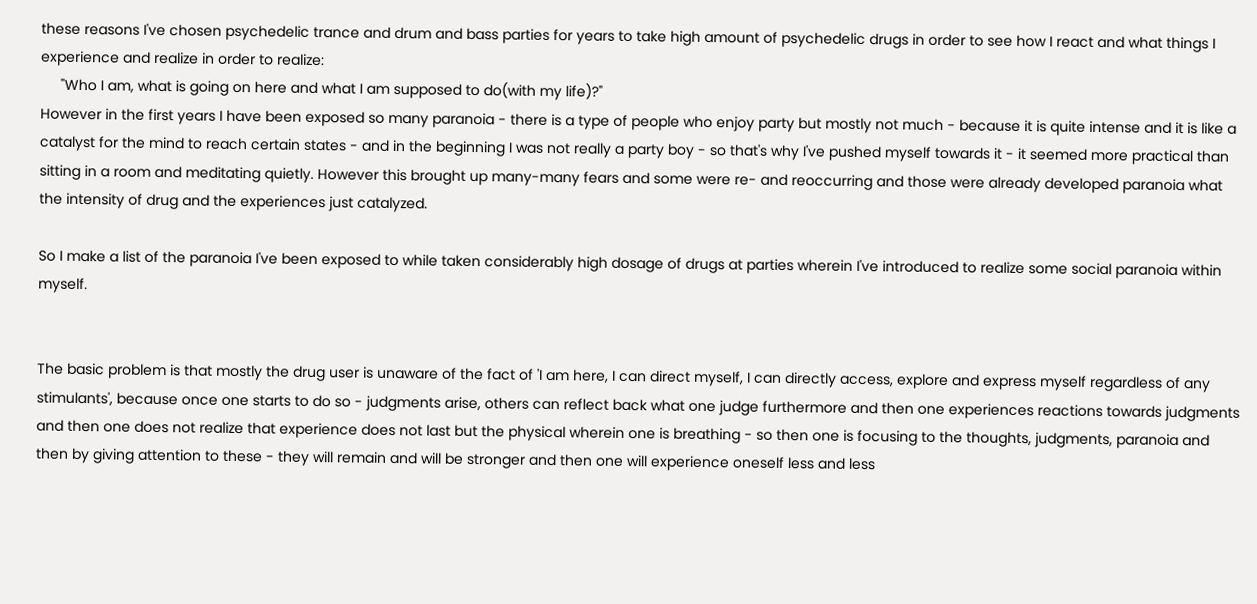these reasons I've chosen psychedelic trance and drum and bass parties for years to take high amount of psychedelic drugs in order to see how I react and what things I experience and realize in order to realize:
     "Who I am, what is going on here and what I am supposed to do(with my life)?"
However in the first years I have been exposed so many paranoia - there is a type of people who enjoy party but mostly not much - because it is quite intense and it is like a catalyst for the mind to reach certain states - and in the beginning I was not really a party boy - so that's why I've pushed myself towards it - it seemed more practical than sitting in a room and meditating quietly. However this brought up many-many fears and some were re- and reoccurring and those were already developed paranoia what the intensity of drug and the experiences just catalyzed.

So I make a list of the paranoia I've been exposed to while taken considerably high dosage of drugs at parties wherein I've introduced to realize some social paranoia within myself.


The basic problem is that mostly the drug user is unaware of the fact of 'I am here, I can direct myself, I can directly access, explore and express myself regardless of any stimulants', because once one starts to do so - judgments arise, others can reflect back what one judge furthermore and then one experiences reactions towards judgments and then one does not realize that experience does not last but the physical wherein one is breathing - so then one is focusing to the thoughts, judgments, paranoia and then by giving attention to these - they will remain and will be stronger and then one will experience oneself less and less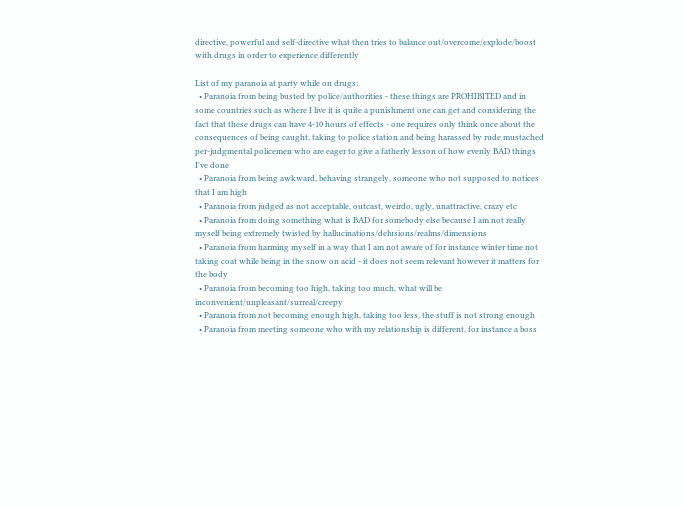directive, powerful and self-directive what then tries to balance out/overcome/explode/boost with drugs in order to experience differently

List of my paranoia at party while on drugs:
  • Paranoia from being busted by police/authorities - these things are PROHIBITED and in some countries such as where I live it is quite a punishment one can get and considering the fact that these drugs can have 4-10 hours of effects - one requires only think once about the consequences of being caught, taking to police station and being harassed by rude mustached per-judgmental policemen who are eager to give a fatherly lesson of how evenly BAD things I've done
  • Paranoia from being awkward, behaving strangely, someone who not supposed to notices that I am high
  • Paranoia from judged as not acceptable, outcast, weirdo, ugly, unattractive, crazy etc
  • Paranoia from doing something what is BAD for somebody else because I am not really myself being extremely twisted by hallucinations/delusions/realms/dimensions
  • Paranoia from harming myself in a way that I am not aware of for instance winter time not taking coat while being in the snow on acid - it does not seem relevant however it matters for the body
  • Paranoia from becoming too high, taking too much, what will be inconvenient/unpleasant/surreal/creepy
  • Paranoia from not becoming enough high, taking too less, the stuff is not strong enough
  • Paranoia from meeting someone who with my relationship is different, for instance a boss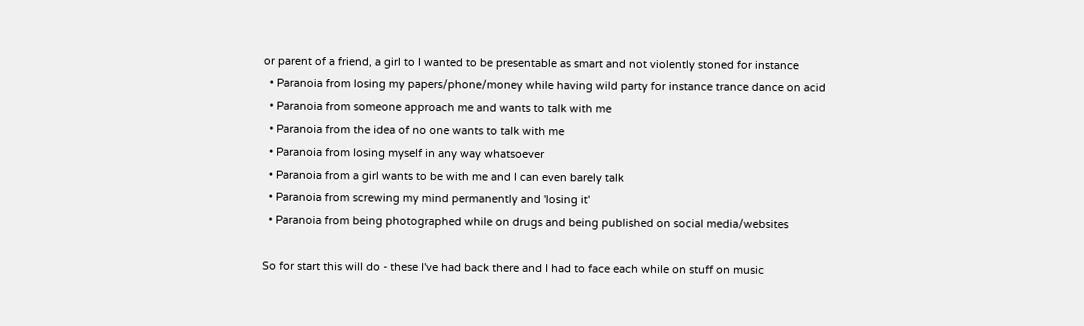or parent of a friend, a girl to I wanted to be presentable as smart and not violently stoned for instance
  • Paranoia from losing my papers/phone/money while having wild party for instance trance dance on acid
  • Paranoia from someone approach me and wants to talk with me
  • Paranoia from the idea of no one wants to talk with me
  • Paranoia from losing myself in any way whatsoever
  • Paranoia from a girl wants to be with me and I can even barely talk
  • Paranoia from screwing my mind permanently and 'losing it'
  • Paranoia from being photographed while on drugs and being published on social media/websites

So for start this will do - these I've had back there and I had to face each while on stuff on music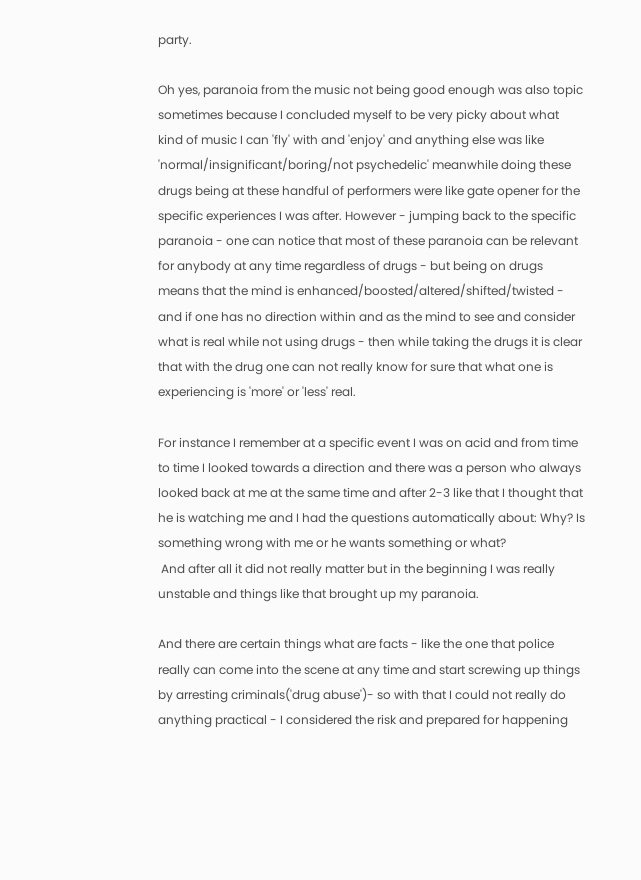party.

Oh yes, paranoia from the music not being good enough was also topic sometimes because I concluded myself to be very picky about what kind of music I can 'fly' with and 'enjoy' and anything else was like 'normal/insignificant/boring/not psychedelic' meanwhile doing these drugs being at these handful of performers were like gate opener for the specific experiences I was after. However - jumping back to the specific paranoia - one can notice that most of these paranoia can be relevant for anybody at any time regardless of drugs - but being on drugs means that the mind is enhanced/boosted/altered/shifted/twisted - and if one has no direction within and as the mind to see and consider what is real while not using drugs - then while taking the drugs it is clear that with the drug one can not really know for sure that what one is experiencing is 'more' or 'less' real.

For instance I remember at a specific event I was on acid and from time to time I looked towards a direction and there was a person who always looked back at me at the same time and after 2-3 like that I thought that he is watching me and I had the questions automatically about: Why? Is something wrong with me or he wants something or what?
 And after all it did not really matter but in the beginning I was really unstable and things like that brought up my paranoia.

And there are certain things what are facts - like the one that police really can come into the scene at any time and start screwing up things by arresting criminals('drug abuse')- so with that I could not really do anything practical - I considered the risk and prepared for happening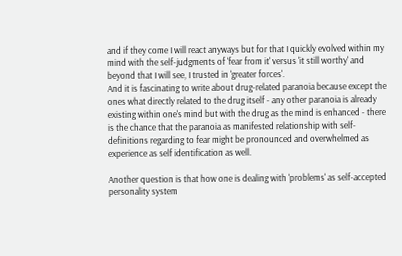and if they come I will react anyways but for that I quickly evolved within my mind with the self-judgments of 'fear from it' versus 'it still worthy' and beyond that I will see, I trusted in 'greater forces'.
And it is fascinating to write about drug-related paranoia because except the ones what directly related to the drug itself - any other paranoia is already existing within one's mind but with the drug as the mind is enhanced - there is the chance that the paranoia as manifested relationship with self-definitions regarding to fear might be pronounced and overwhelmed as experience as self identification as well.

Another question is that how one is dealing with 'problems' as self-accepted personality system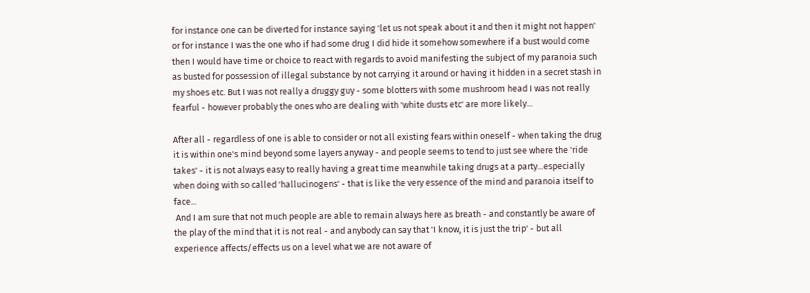for instance one can be diverted for instance saying 'let us not speak about it and then it might not happen' or for instance I was the one who if had some drug I did hide it somehow somewhere if a bust would come then I would have time or choice to react with regards to avoid manifesting the subject of my paranoia such as busted for possession of illegal substance by not carrying it around or having it hidden in a secret stash in my shoes etc. But I was not really a druggy guy - some blotters with some mushroom head I was not really fearful - however probably the ones who are dealing with 'white dusts etc' are more likely...

After all - regardless of one is able to consider or not all existing fears within oneself - when taking the drug it is within one's mind beyond some layers anyway - and people seems to tend to just see where the 'ride takes' - it is not always easy to really having a great time meanwhile taking drugs at a party...especially when doing with so called 'hallucinogens' - that is like the very essence of the mind and paranoia itself to face...
 And I am sure that not much people are able to remain always here as breath - and constantly be aware of the play of the mind that it is not real - and anybody can say that 'I know, it is just the trip' - but all experience affects/effects us on a level what we are not aware of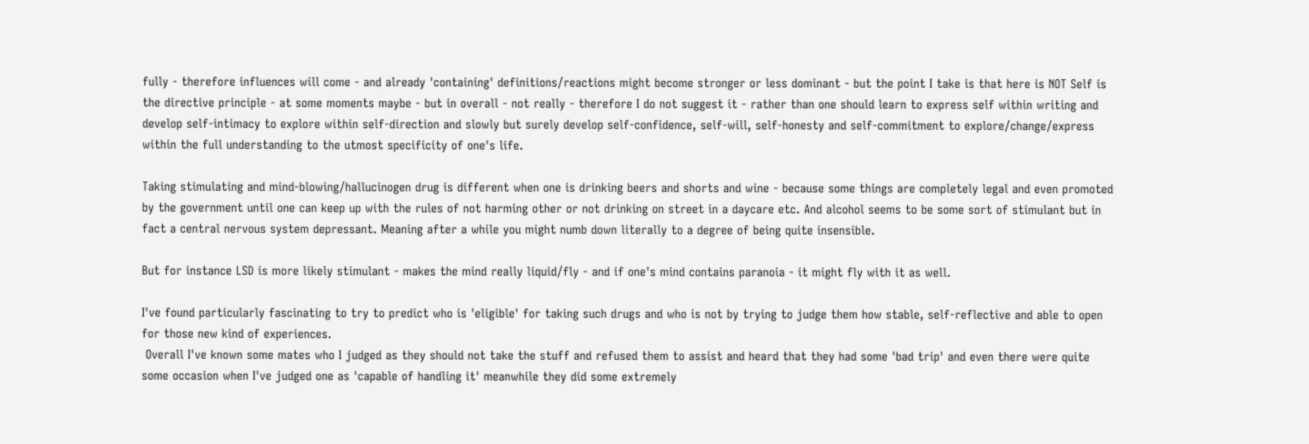fully - therefore influences will come - and already 'containing' definitions/reactions might become stronger or less dominant - but the point I take is that here is NOT Self is the directive principle - at some moments maybe - but in overall - not really - therefore I do not suggest it - rather than one should learn to express self within writing and develop self-intimacy to explore within self-direction and slowly but surely develop self-confidence, self-will, self-honesty and self-commitment to explore/change/express within the full understanding to the utmost specificity of one's life.

Taking stimulating and mind-blowing/hallucinogen drug is different when one is drinking beers and shorts and wine - because some things are completely legal and even promoted by the government until one can keep up with the rules of not harming other or not drinking on street in a daycare etc. And alcohol seems to be some sort of stimulant but in fact a central nervous system depressant. Meaning after a while you might numb down literally to a degree of being quite insensible.

But for instance LSD is more likely stimulant - makes the mind really liquid/fly - and if one's mind contains paranoia - it might fly with it as well.

I've found particularly fascinating to try to predict who is 'eligible' for taking such drugs and who is not by trying to judge them how stable, self-reflective and able to open for those new kind of experiences.
 Overall I've known some mates who I judged as they should not take the stuff and refused them to assist and heard that they had some 'bad trip' and even there were quite some occasion when I've judged one as 'capable of handling it' meanwhile they did some extremely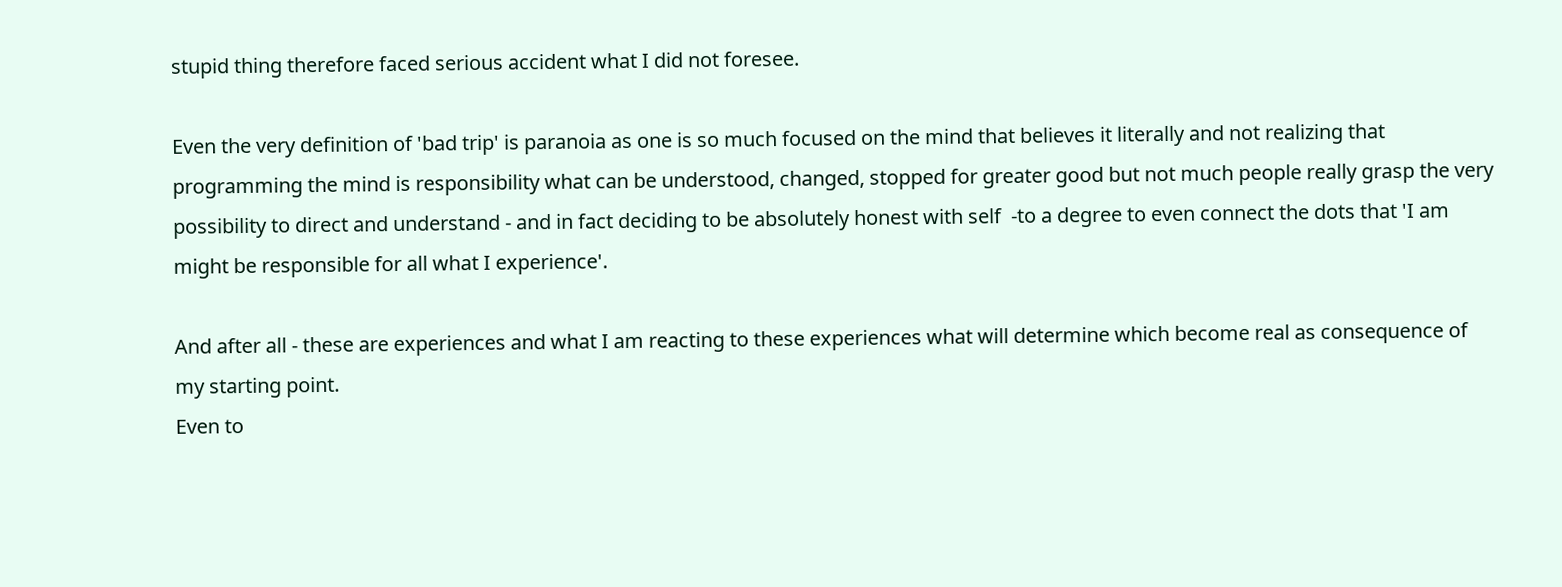stupid thing therefore faced serious accident what I did not foresee.

Even the very definition of 'bad trip' is paranoia as one is so much focused on the mind that believes it literally and not realizing that programming the mind is responsibility what can be understood, changed, stopped for greater good but not much people really grasp the very possibility to direct and understand - and in fact deciding to be absolutely honest with self  -to a degree to even connect the dots that 'I am might be responsible for all what I experience'.

And after all - these are experiences and what I am reacting to these experiences what will determine which become real as consequence of my starting point.
Even to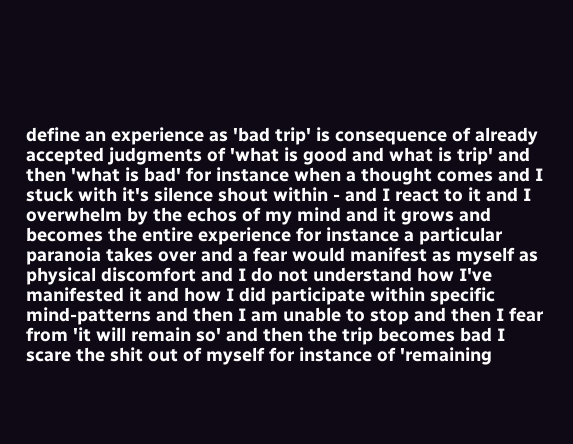define an experience as 'bad trip' is consequence of already accepted judgments of 'what is good and what is trip' and then 'what is bad' for instance when a thought comes and I stuck with it's silence shout within - and I react to it and I overwhelm by the echos of my mind and it grows and becomes the entire experience for instance a particular paranoia takes over and a fear would manifest as myself as physical discomfort and I do not understand how I've manifested it and how I did participate within specific mind-patterns and then I am unable to stop and then I fear from 'it will remain so' and then the trip becomes bad I scare the shit out of myself for instance of 'remaining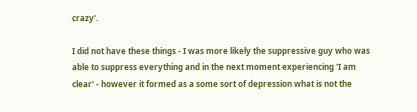crazy'.

I did not have these things - I was more likely the suppressive guy who was able to suppress everything and in the next moment experiencing 'I am clear' - however it formed as a some sort of depression what is not the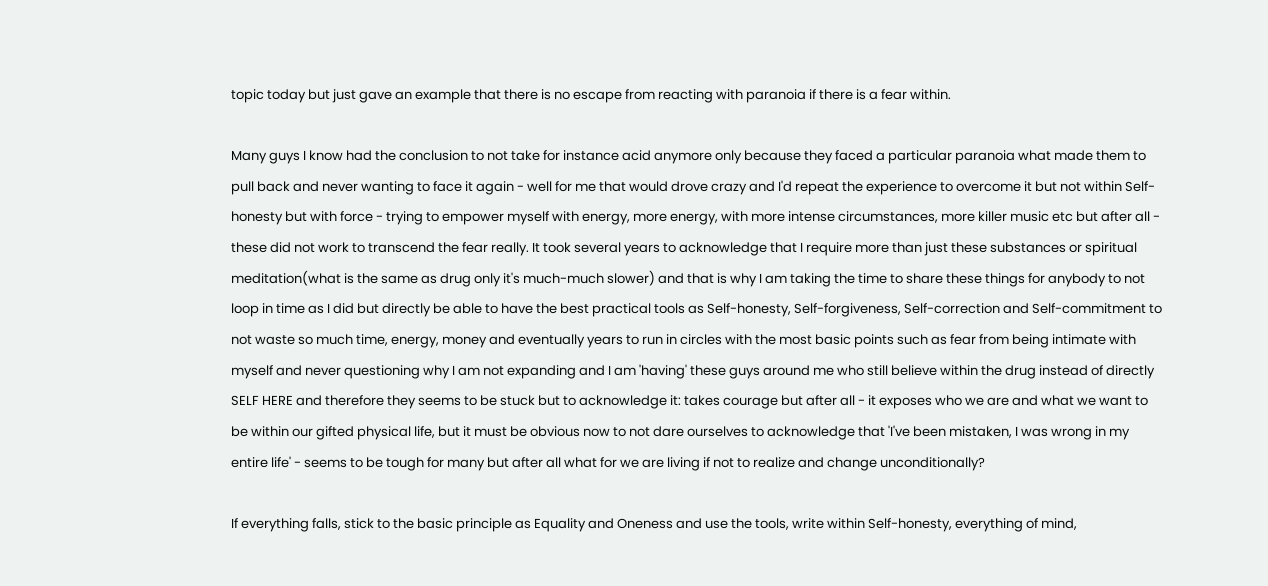topic today but just gave an example that there is no escape from reacting with paranoia if there is a fear within.

Many guys I know had the conclusion to not take for instance acid anymore only because they faced a particular paranoia what made them to pull back and never wanting to face it again - well for me that would drove crazy and I'd repeat the experience to overcome it but not within Self-honesty but with force - trying to empower myself with energy, more energy, with more intense circumstances, more killer music etc but after all - these did not work to transcend the fear really. It took several years to acknowledge that I require more than just these substances or spiritual meditation(what is the same as drug only it's much-much slower) and that is why I am taking the time to share these things for anybody to not loop in time as I did but directly be able to have the best practical tools as Self-honesty, Self-forgiveness, Self-correction and Self-commitment to not waste so much time, energy, money and eventually years to run in circles with the most basic points such as fear from being intimate with myself and never questioning why I am not expanding and I am 'having' these guys around me who still believe within the drug instead of directly SELF HERE and therefore they seems to be stuck but to acknowledge it: takes courage but after all - it exposes who we are and what we want to be within our gifted physical life, but it must be obvious now to not dare ourselves to acknowledge that 'I've been mistaken, I was wrong in my entire life' - seems to be tough for many but after all what for we are living if not to realize and change unconditionally?

If everything falls, stick to the basic principle as Equality and Oneness and use the tools, write within Self-honesty, everything of mind,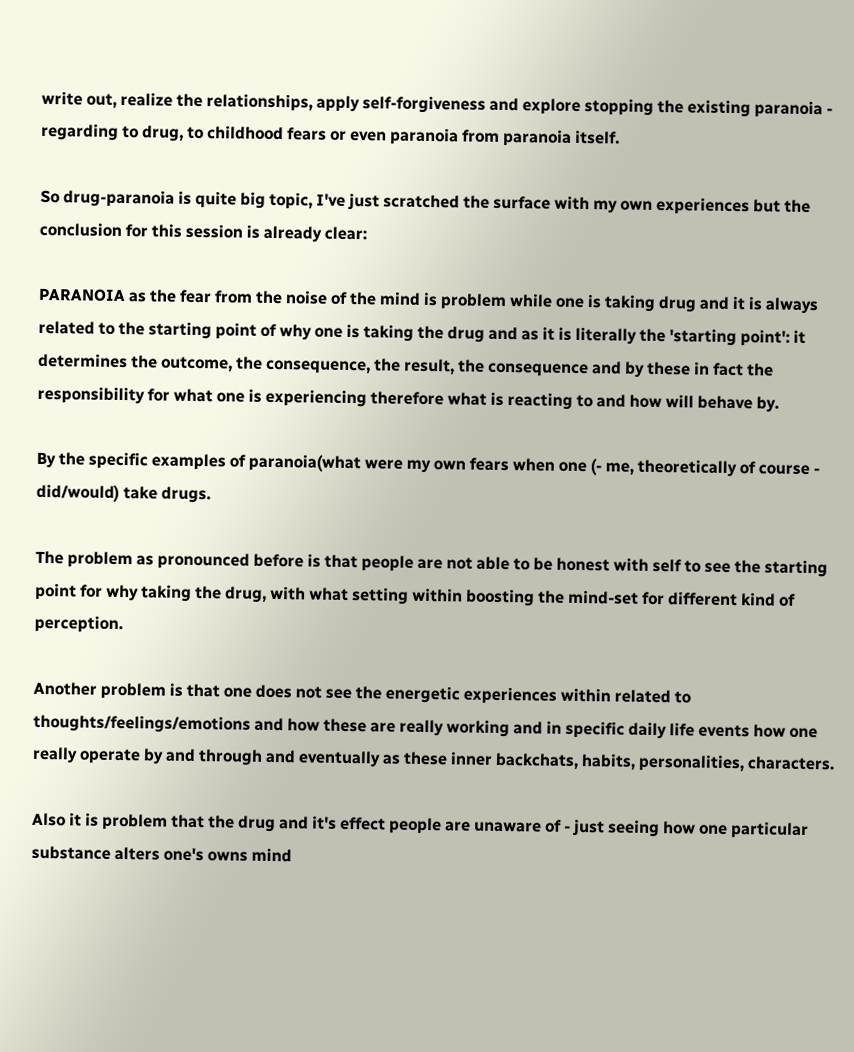write out, realize the relationships, apply self-forgiveness and explore stopping the existing paranoia - regarding to drug, to childhood fears or even paranoia from paranoia itself.

So drug-paranoia is quite big topic, I've just scratched the surface with my own experiences but the conclusion for this session is already clear:

PARANOIA as the fear from the noise of the mind is problem while one is taking drug and it is always related to the starting point of why one is taking the drug and as it is literally the 'starting point': it determines the outcome, the consequence, the result, the consequence and by these in fact the responsibility for what one is experiencing therefore what is reacting to and how will behave by.

By the specific examples of paranoia(what were my own fears when one (- me, theoretically of course - did/would) take drugs.

The problem as pronounced before is that people are not able to be honest with self to see the starting point for why taking the drug, with what setting within boosting the mind-set for different kind of perception.

Another problem is that one does not see the energetic experiences within related to thoughts/feelings/emotions and how these are really working and in specific daily life events how one really operate by and through and eventually as these inner backchats, habits, personalities, characters.

Also it is problem that the drug and it's effect people are unaware of - just seeing how one particular substance alters one's owns mind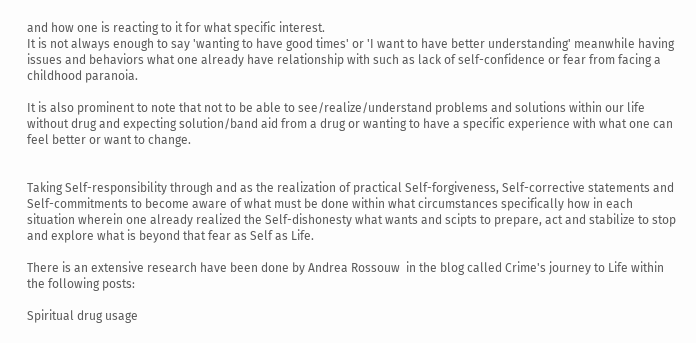and how one is reacting to it for what specific interest.
It is not always enough to say 'wanting to have good times' or 'I want to have better understanding' meanwhile having issues and behaviors what one already have relationship with such as lack of self-confidence or fear from facing a childhood paranoia.

It is also prominent to note that not to be able to see/realize/understand problems and solutions within our life without drug and expecting solution/band aid from a drug or wanting to have a specific experience with what one can feel better or want to change.


Taking Self-responsibility through and as the realization of practical Self-forgiveness, Self-corrective statements and Self-commitments to become aware of what must be done within what circumstances specifically how in each situation wherein one already realized the Self-dishonesty what wants and scipts to prepare, act and stabilize to stop and explore what is beyond that fear as Self as Life.

There is an extensive research have been done by Andrea Rossouw  in the blog called Crime's journey to Life within the following posts:

Spiritual drug usage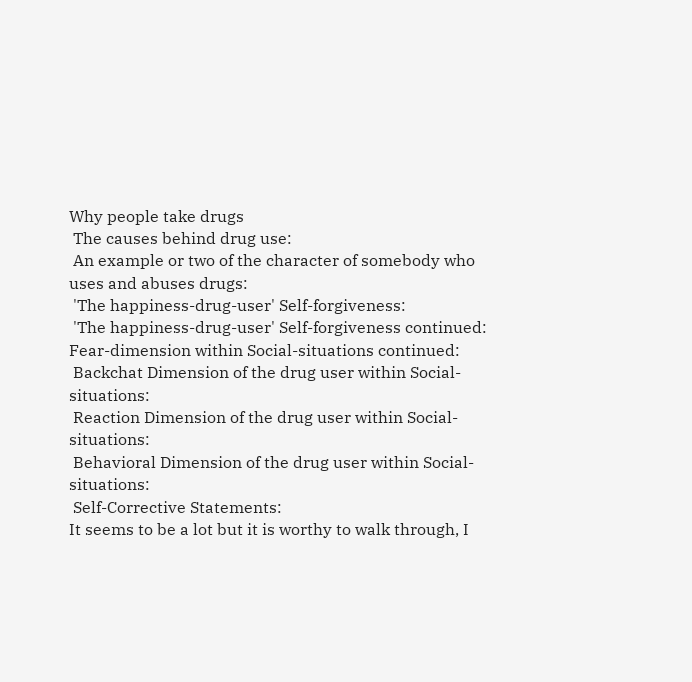Why people take drugs
 The causes behind drug use:
 An example or two of the character of somebody who uses and abuses drugs:
 'The happiness-drug-user' Self-forgiveness:
 'The happiness-drug-user' Self-forgiveness continued:
Fear-dimension within Social-situations continued:
 Backchat Dimension of the drug user within Social-situations:
 Reaction Dimension of the drug user within Social-situations:
 Behavioral Dimension of the drug user within Social-situations:
 Self-Corrective Statements:
It seems to be a lot but it is worthy to walk through, I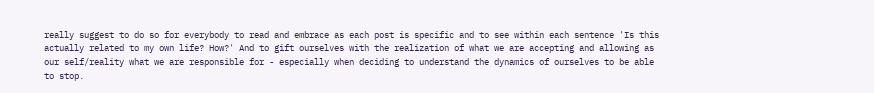really suggest to do so for everybody to read and embrace as each post is specific and to see within each sentence 'Is this actually related to my own life? How?' And to gift ourselves with the realization of what we are accepting and allowing as our self/reality what we are responsible for - especially when deciding to understand the dynamics of ourselves to be able to stop.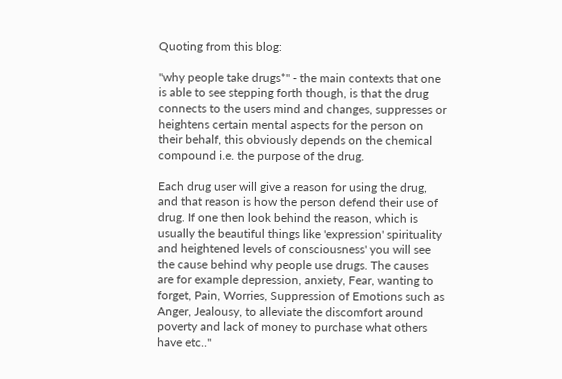Quoting from this blog:

"why people take drugs*" - the main contexts that one is able to see stepping forth though, is that the drug connects to the users mind and changes, suppresses or heightens certain mental aspects for the person on their behalf, this obviously depends on the chemical compound i.e. the purpose of the drug.

Each drug user will give a reason for using the drug, and that reason is how the person defend their use of drug. If one then look behind the reason, which is usually the beautiful things like 'expression' spirituality and heightened levels of consciousness' you will see the cause behind why people use drugs. The causes are for example depression, anxiety, Fear, wanting to forget, Pain, Worries, Suppression of Emotions such as Anger, Jealousy, to alleviate the discomfort around poverty and lack of money to purchase what others have etc.."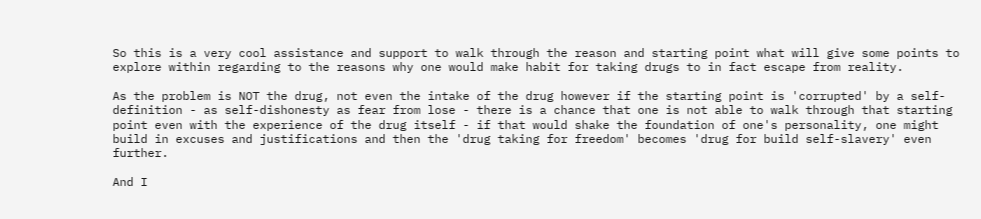So this is a very cool assistance and support to walk through the reason and starting point what will give some points to explore within regarding to the reasons why one would make habit for taking drugs to in fact escape from reality.

As the problem is NOT the drug, not even the intake of the drug however if the starting point is 'corrupted' by a self-definition - as self-dishonesty as fear from lose - there is a chance that one is not able to walk through that starting point even with the experience of the drug itself - if that would shake the foundation of one's personality, one might build in excuses and justifications and then the 'drug taking for freedom' becomes 'drug for build self-slavery' even further.

And I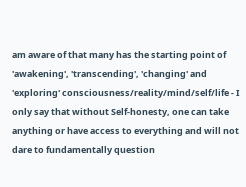am aware of that many has the starting point of 'awakening', 'transcending', 'changing' and 'exploring' consciousness/reality/mind/self/life - I only say that without Self-honesty, one can take anything or have access to everything and will not dare to fundamentally question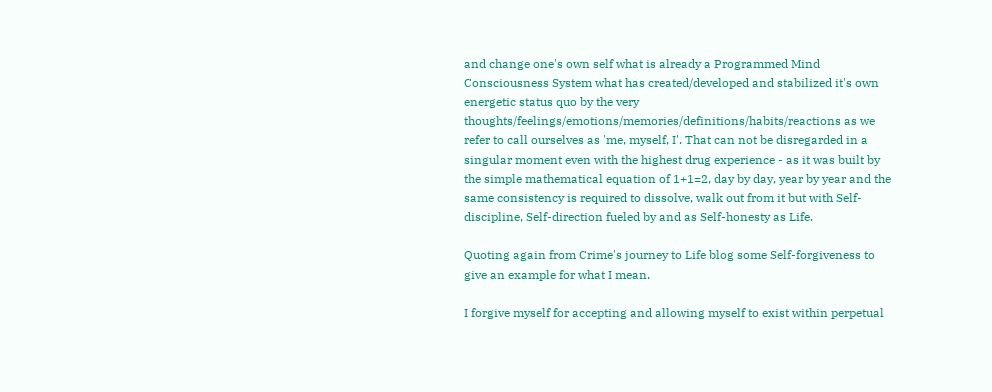and change one's own self what is already a Programmed Mind Consciousness System what has created/developed and stabilized it's own energetic status quo by the very thoughts/feelings/emotions/memories/definitions/habits/reactions as we refer to call ourselves as 'me, myself, I'. That can not be disregarded in a singular moment even with the highest drug experience - as it was built by the simple mathematical equation of 1+1=2, day by day, year by year and the same consistency is required to dissolve, walk out from it but with Self-discipline, Self-direction fueled by and as Self-honesty as Life.

Quoting again from Crime's journey to Life blog some Self-forgiveness to give an example for what I mean.

I forgive myself for accepting and allowing myself to exist within perpetual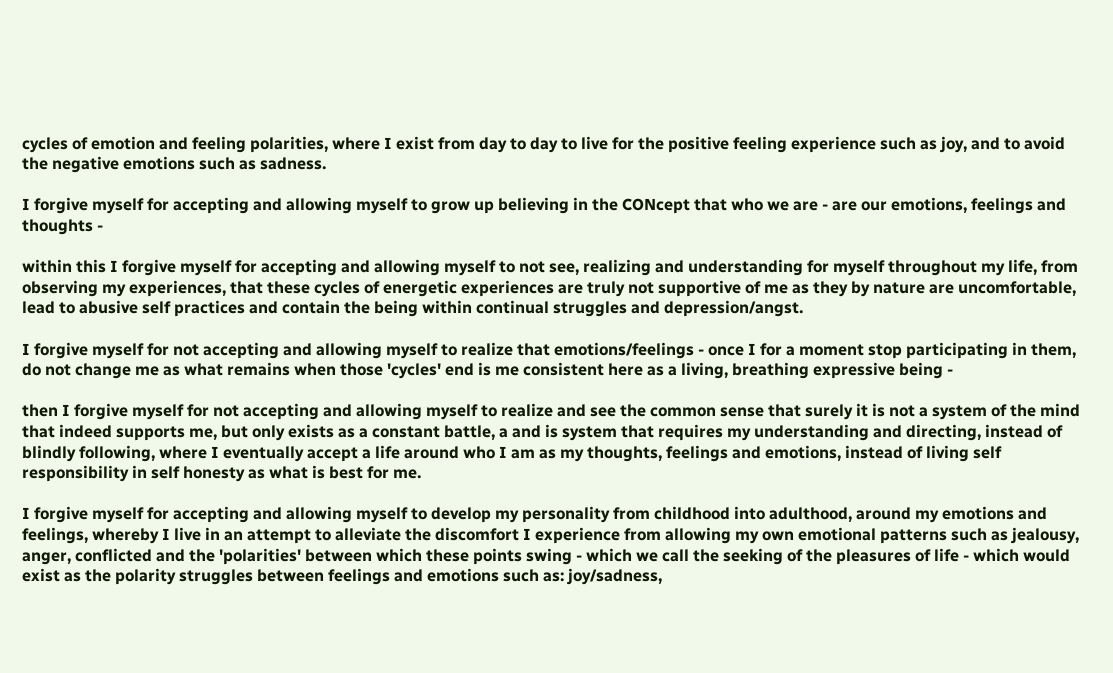cycles of emotion and feeling polarities, where I exist from day to day to live for the positive feeling experience such as joy, and to avoid the negative emotions such as sadness.

I forgive myself for accepting and allowing myself to grow up believing in the CONcept that who we are - are our emotions, feelings and thoughts -

within this I forgive myself for accepting and allowing myself to not see, realizing and understanding for myself throughout my life, from observing my experiences, that these cycles of energetic experiences are truly not supportive of me as they by nature are uncomfortable, lead to abusive self practices and contain the being within continual struggles and depression/angst.

I forgive myself for not accepting and allowing myself to realize that emotions/feelings - once I for a moment stop participating in them, do not change me as what remains when those 'cycles' end is me consistent here as a living, breathing expressive being -

then I forgive myself for not accepting and allowing myself to realize and see the common sense that surely it is not a system of the mind that indeed supports me, but only exists as a constant battle, a and is system that requires my understanding and directing, instead of blindly following, where I eventually accept a life around who I am as my thoughts, feelings and emotions, instead of living self responsibility in self honesty as what is best for me.

I forgive myself for accepting and allowing myself to develop my personality from childhood into adulthood, around my emotions and feelings, whereby I live in an attempt to alleviate the discomfort I experience from allowing my own emotional patterns such as jealousy, anger, conflicted and the 'polarities' between which these points swing - which we call the seeking of the pleasures of life - which would exist as the polarity struggles between feelings and emotions such as: joy/sadness,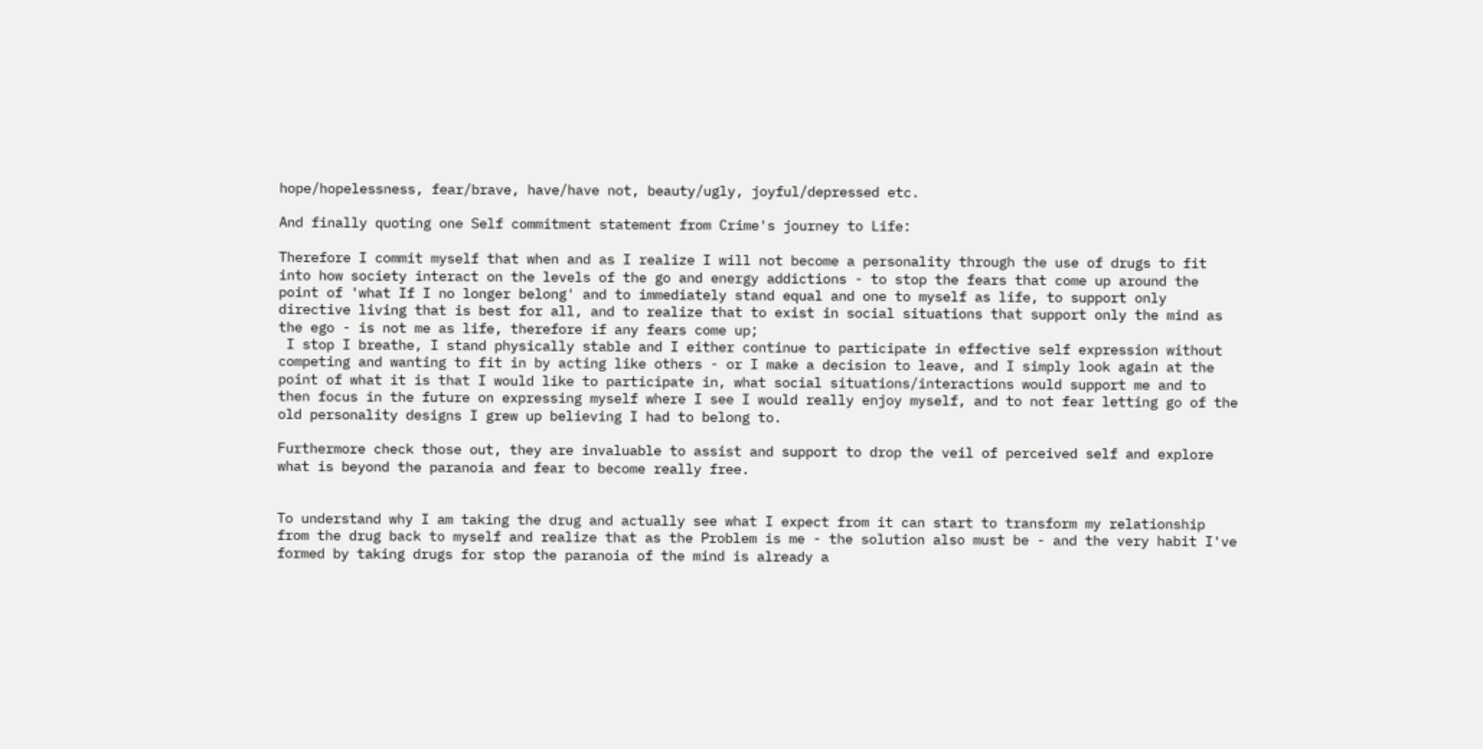hope/hopelessness, fear/brave, have/have not, beauty/ugly, joyful/depressed etc.

And finally quoting one Self commitment statement from Crime's journey to Life:

Therefore I commit myself that when and as I realize I will not become a personality through the use of drugs to fit into how society interact on the levels of the go and energy addictions - to stop the fears that come up around the point of 'what If I no longer belong' and to immediately stand equal and one to myself as life, to support only directive living that is best for all, and to realize that to exist in social situations that support only the mind as the ego - is not me as life, therefore if any fears come up;
 I stop I breathe, I stand physically stable and I either continue to participate in effective self expression without competing and wanting to fit in by acting like others - or I make a decision to leave, and I simply look again at the point of what it is that I would like to participate in, what social situations/interactions would support me and to then focus in the future on expressing myself where I see I would really enjoy myself, and to not fear letting go of the old personality designs I grew up believing I had to belong to.

Furthermore check those out, they are invaluable to assist and support to drop the veil of perceived self and explore what is beyond the paranoia and fear to become really free.


To understand why I am taking the drug and actually see what I expect from it can start to transform my relationship from the drug back to myself and realize that as the Problem is me - the solution also must be - and the very habit I've formed by taking drugs for stop the paranoia of the mind is already a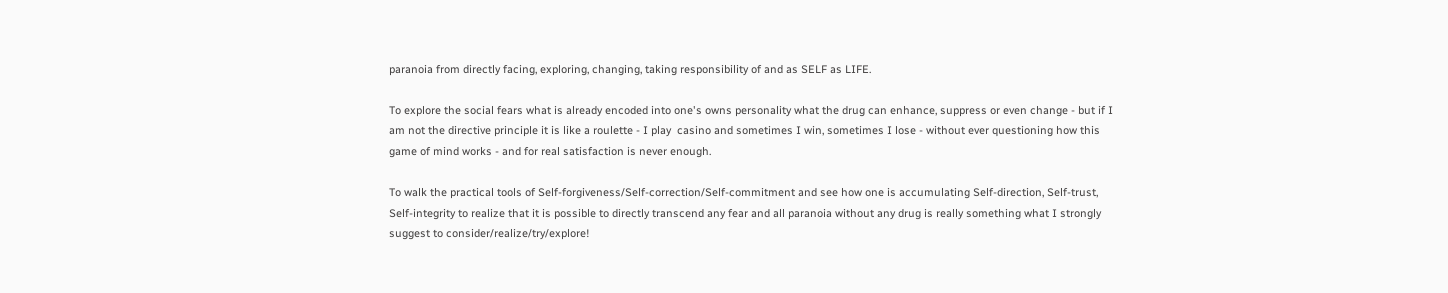paranoia from directly facing, exploring, changing, taking responsibility of and as SELF as LIFE.

To explore the social fears what is already encoded into one's owns personality what the drug can enhance, suppress or even change - but if I am not the directive principle it is like a roulette - I play  casino and sometimes I win, sometimes I lose - without ever questioning how this game of mind works - and for real satisfaction is never enough.

To walk the practical tools of Self-forgiveness/Self-correction/Self-commitment and see how one is accumulating Self-direction, Self-trust, Self-integrity to realize that it is possible to directly transcend any fear and all paranoia without any drug is really something what I strongly suggest to consider/realize/try/explore!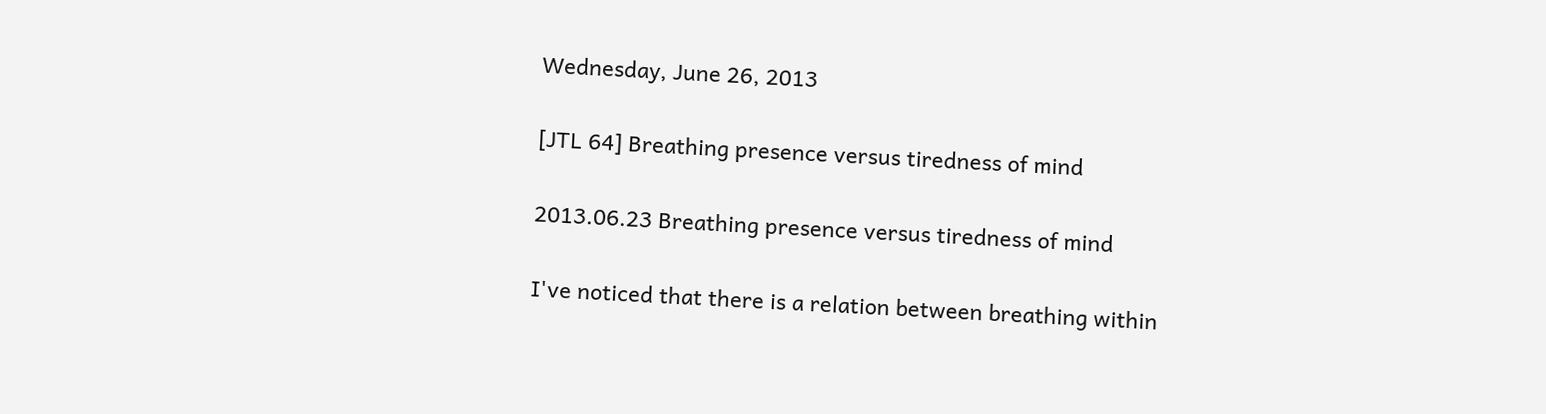Wednesday, June 26, 2013

[JTL 64] Breathing presence versus tiredness of mind

2013.06.23 Breathing presence versus tiredness of mind

I've noticed that there is a relation between breathing within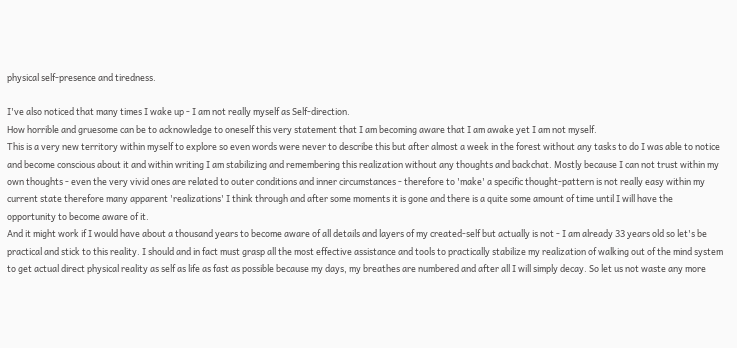physical self-presence and tiredness.

I've also noticed that many times I wake up - I am not really myself as Self-direction.
How horrible and gruesome can be to acknowledge to oneself this very statement that I am becoming aware that I am awake yet I am not myself.
This is a very new territory within myself to explore so even words were never to describe this but after almost a week in the forest without any tasks to do I was able to notice and become conscious about it and within writing I am stabilizing and remembering this realization without any thoughts and backchat. Mostly because I can not trust within my own thoughts - even the very vivid ones are related to outer conditions and inner circumstances - therefore to 'make' a specific thought-pattern is not really easy within my current state therefore many apparent 'realizations' I think through and after some moments it is gone and there is a quite some amount of time until I will have the opportunity to become aware of it.
And it might work if I would have about a thousand years to become aware of all details and layers of my created-self but actually is not - I am already 33 years old so let's be practical and stick to this reality. I should and in fact must grasp all the most effective assistance and tools to practically stabilize my realization of walking out of the mind system to get actual direct physical reality as self as life as fast as possible because my days, my breathes are numbered and after all I will simply decay. So let us not waste any more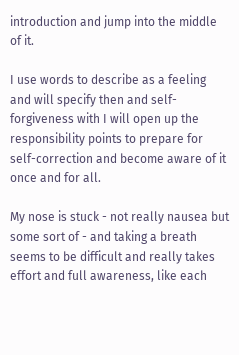introduction and jump into the middle of it.

I use words to describe as a feeling and will specify then and self-forgiveness with I will open up the responsibility points to prepare for self-correction and become aware of it once and for all.

My nose is stuck - not really nausea but some sort of - and taking a breath seems to be difficult and really takes effort and full awareness, like each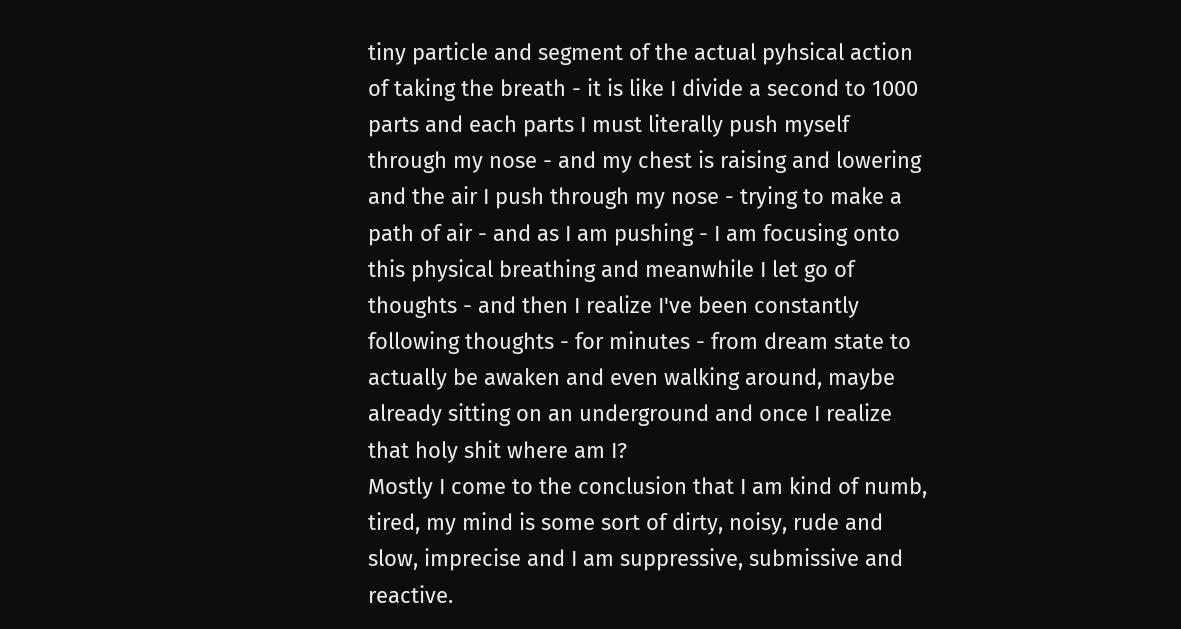tiny particle and segment of the actual pyhsical action of taking the breath - it is like I divide a second to 1000 parts and each parts I must literally push myself through my nose - and my chest is raising and lowering and the air I push through my nose - trying to make a path of air - and as I am pushing - I am focusing onto this physical breathing and meanwhile I let go of thoughts - and then I realize I've been constantly following thoughts - for minutes - from dream state to actually be awaken and even walking around, maybe already sitting on an underground and once I realize that holy shit where am I?
Mostly I come to the conclusion that I am kind of numb, tired, my mind is some sort of dirty, noisy, rude and slow, imprecise and I am suppressive, submissive and reactive.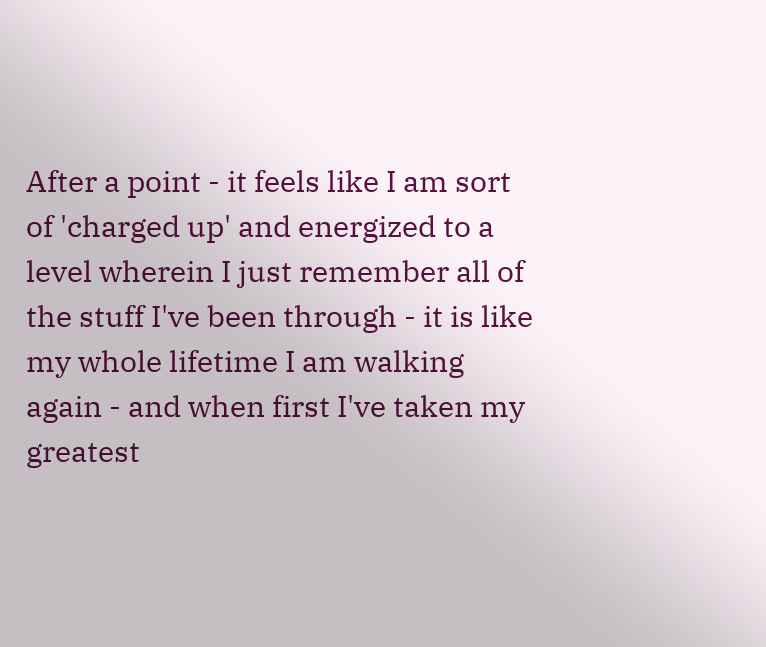After a point - it feels like I am sort of 'charged up' and energized to a level wherein I just remember all of the stuff I've been through - it is like my whole lifetime I am walking again - and when first I've taken my greatest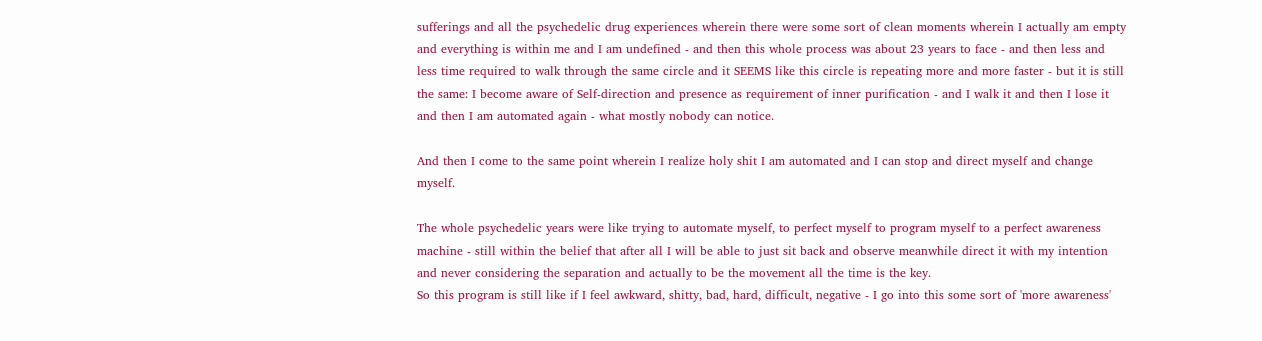sufferings and all the psychedelic drug experiences wherein there were some sort of clean moments wherein I actually am empty and everything is within me and I am undefined - and then this whole process was about 23 years to face - and then less and less time required to walk through the same circle and it SEEMS like this circle is repeating more and more faster - but it is still the same: I become aware of Self-direction and presence as requirement of inner purification - and I walk it and then I lose it and then I am automated again - what mostly nobody can notice.

And then I come to the same point wherein I realize holy shit I am automated and I can stop and direct myself and change myself.

The whole psychedelic years were like trying to automate myself, to perfect myself to program myself to a perfect awareness machine - still within the belief that after all I will be able to just sit back and observe meanwhile direct it with my intention and never considering the separation and actually to be the movement all the time is the key.
So this program is still like if I feel awkward, shitty, bad, hard, difficult, negative - I go into this some sort of 'more awareness'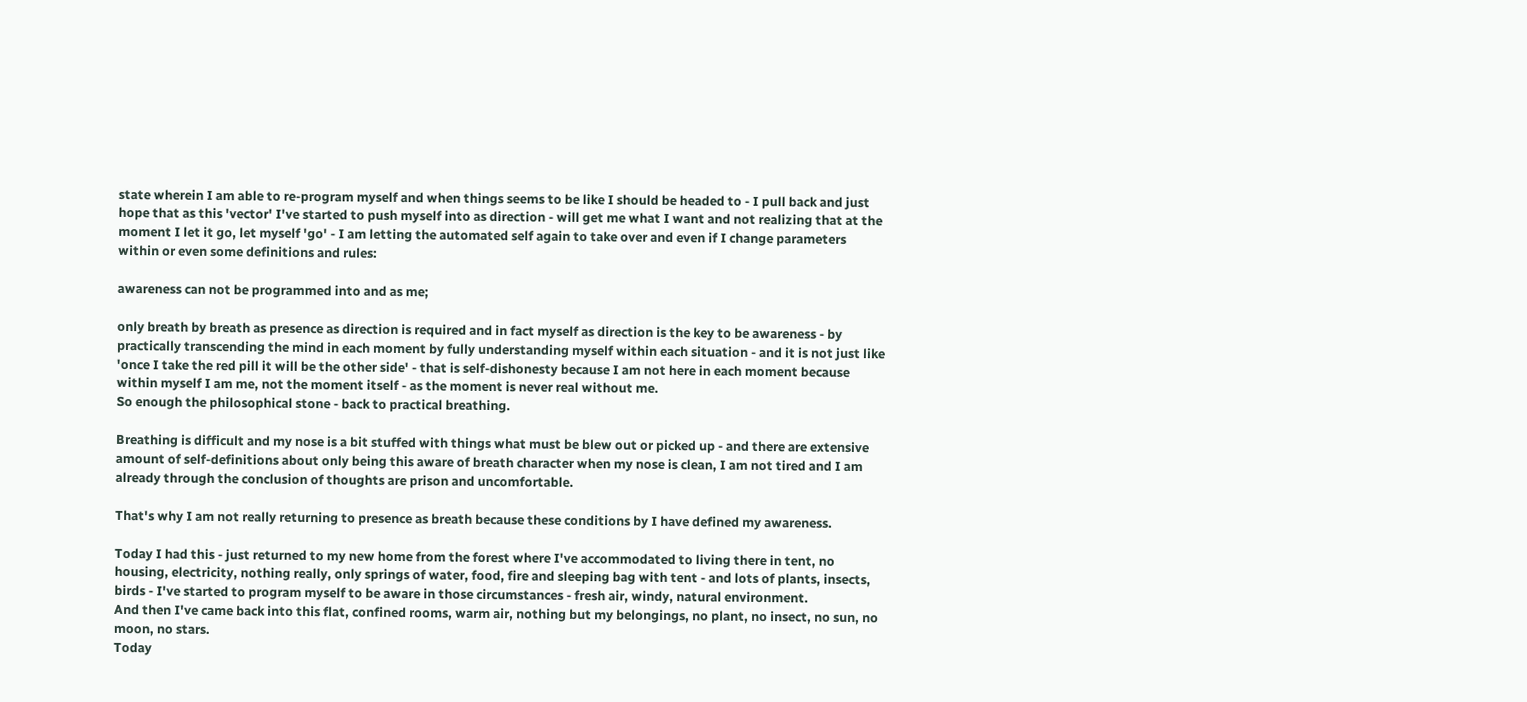state wherein I am able to re-program myself and when things seems to be like I should be headed to - I pull back and just hope that as this 'vector' I've started to push myself into as direction - will get me what I want and not realizing that at the moment I let it go, let myself 'go' - I am letting the automated self again to take over and even if I change parameters within or even some definitions and rules:

awareness can not be programmed into and as me;

only breath by breath as presence as direction is required and in fact myself as direction is the key to be awareness - by practically transcending the mind in each moment by fully understanding myself within each situation - and it is not just like 'once I take the red pill it will be the other side' - that is self-dishonesty because I am not here in each moment because within myself I am me, not the moment itself - as the moment is never real without me.
So enough the philosophical stone - back to practical breathing.

Breathing is difficult and my nose is a bit stuffed with things what must be blew out or picked up - and there are extensive amount of self-definitions about only being this aware of breath character when my nose is clean, I am not tired and I am already through the conclusion of thoughts are prison and uncomfortable.

That's why I am not really returning to presence as breath because these conditions by I have defined my awareness.

Today I had this - just returned to my new home from the forest where I've accommodated to living there in tent, no housing, electricity, nothing really, only springs of water, food, fire and sleeping bag with tent - and lots of plants, insects, birds - I've started to program myself to be aware in those circumstances - fresh air, windy, natural environment.
And then I've came back into this flat, confined rooms, warm air, nothing but my belongings, no plant, no insect, no sun, no moon, no stars.
Today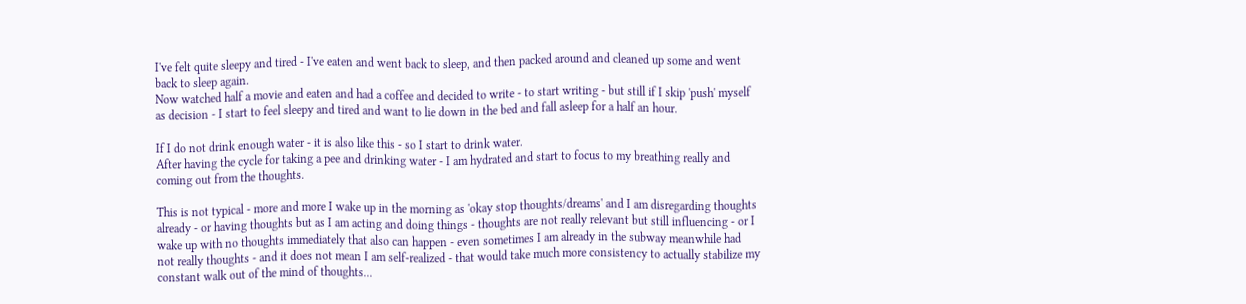I've felt quite sleepy and tired - I've eaten and went back to sleep, and then packed around and cleaned up some and went back to sleep again.
Now watched half a movie and eaten and had a coffee and decided to write - to start writing - but still if I skip 'push' myself as decision - I start to feel sleepy and tired and want to lie down in the bed and fall asleep for a half an hour.

If I do not drink enough water - it is also like this - so I start to drink water.
After having the cycle for taking a pee and drinking water - I am hydrated and start to focus to my breathing really and coming out from the thoughts.

This is not typical - more and more I wake up in the morning as 'okay stop thoughts/dreams' and I am disregarding thoughts already - or having thoughts but as I am acting and doing things - thoughts are not really relevant but still influencing - or I wake up with no thoughts immediately that also can happen - even sometimes I am already in the subway meanwhile had not really thoughts - and it does not mean I am self-realized - that would take much more consistency to actually stabilize my constant walk out of the mind of thoughts...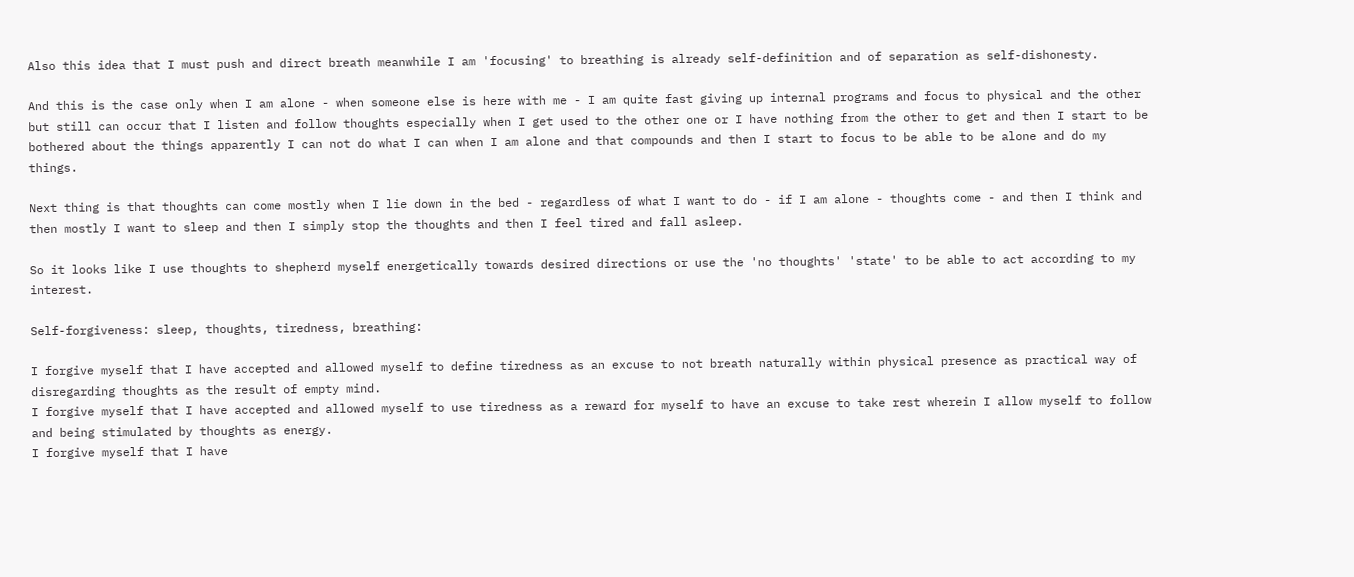Also this idea that I must push and direct breath meanwhile I am 'focusing' to breathing is already self-definition and of separation as self-dishonesty.

And this is the case only when I am alone - when someone else is here with me - I am quite fast giving up internal programs and focus to physical and the other but still can occur that I listen and follow thoughts especially when I get used to the other one or I have nothing from the other to get and then I start to be bothered about the things apparently I can not do what I can when I am alone and that compounds and then I start to focus to be able to be alone and do my things.

Next thing is that thoughts can come mostly when I lie down in the bed - regardless of what I want to do - if I am alone - thoughts come - and then I think and then mostly I want to sleep and then I simply stop the thoughts and then I feel tired and fall asleep.

So it looks like I use thoughts to shepherd myself energetically towards desired directions or use the 'no thoughts' 'state' to be able to act according to my interest.

Self-forgiveness: sleep, thoughts, tiredness, breathing:

I forgive myself that I have accepted and allowed myself to define tiredness as an excuse to not breath naturally within physical presence as practical way of disregarding thoughts as the result of empty mind.
I forgive myself that I have accepted and allowed myself to use tiredness as a reward for myself to have an excuse to take rest wherein I allow myself to follow and being stimulated by thoughts as energy.
I forgive myself that I have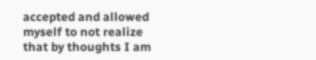accepted and allowed myself to not realize that by thoughts I am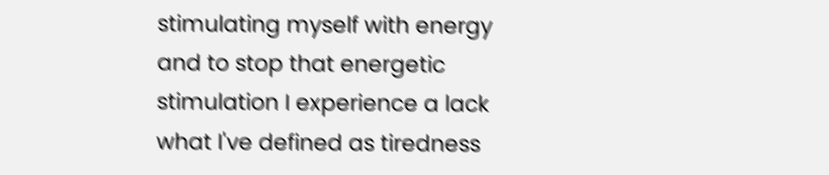stimulating myself with energy and to stop that energetic stimulation I experience a lack what I've defined as tiredness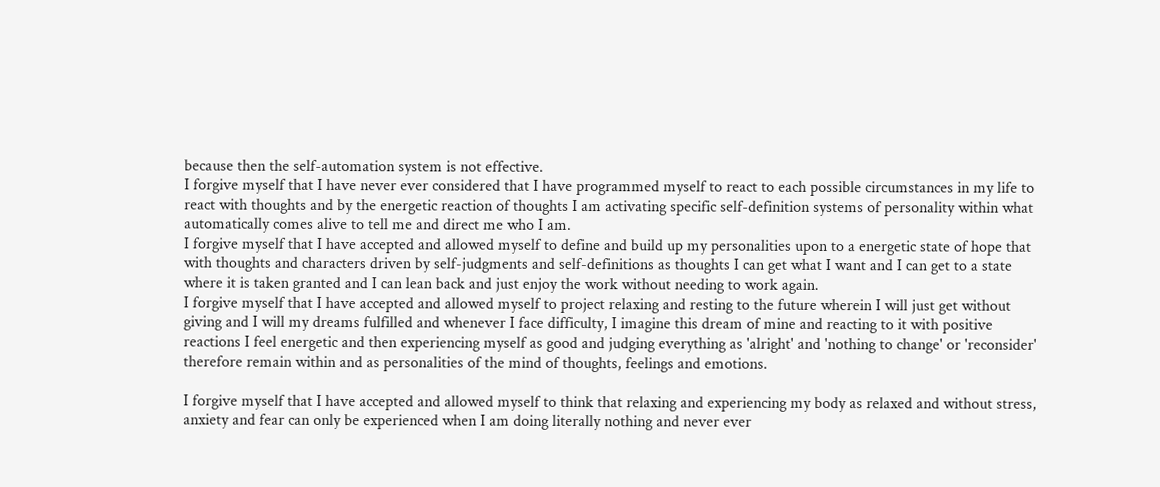because then the self-automation system is not effective.
I forgive myself that I have never ever considered that I have programmed myself to react to each possible circumstances in my life to react with thoughts and by the energetic reaction of thoughts I am activating specific self-definition systems of personality within what automatically comes alive to tell me and direct me who I am.
I forgive myself that I have accepted and allowed myself to define and build up my personalities upon to a energetic state of hope that with thoughts and characters driven by self-judgments and self-definitions as thoughts I can get what I want and I can get to a state where it is taken granted and I can lean back and just enjoy the work without needing to work again.
I forgive myself that I have accepted and allowed myself to project relaxing and resting to the future wherein I will just get without giving and I will my dreams fulfilled and whenever I face difficulty, I imagine this dream of mine and reacting to it with positive reactions I feel energetic and then experiencing myself as good and judging everything as 'alright' and 'nothing to change' or 'reconsider' therefore remain within and as personalities of the mind of thoughts, feelings and emotions.

I forgive myself that I have accepted and allowed myself to think that relaxing and experiencing my body as relaxed and without stress, anxiety and fear can only be experienced when I am doing literally nothing and never ever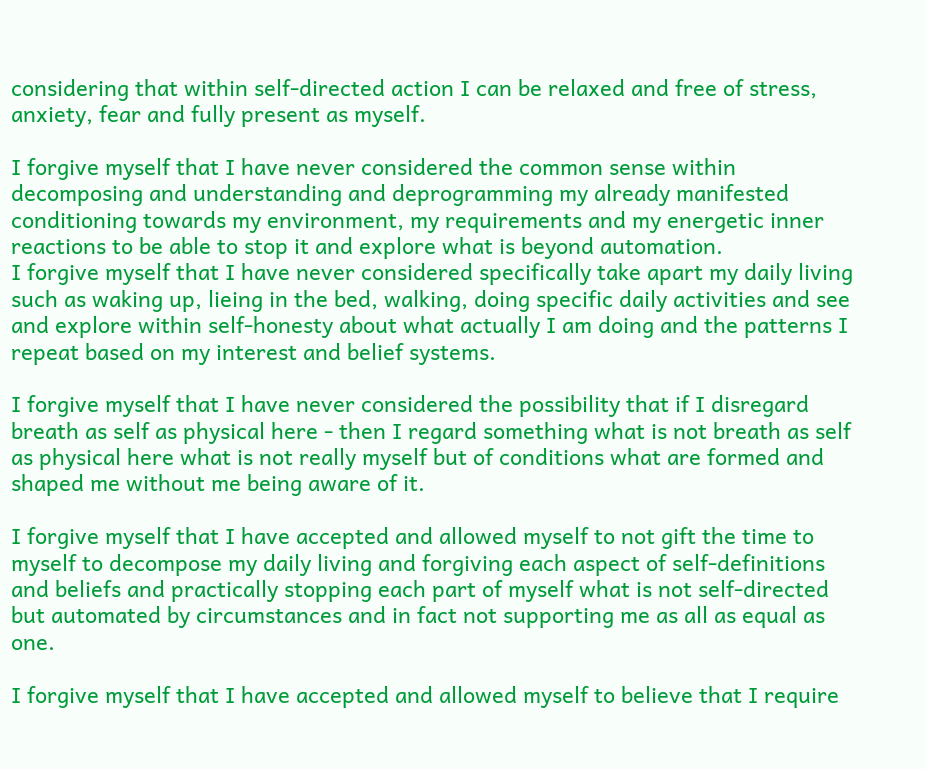considering that within self-directed action I can be relaxed and free of stress, anxiety, fear and fully present as myself.

I forgive myself that I have never considered the common sense within decomposing and understanding and deprogramming my already manifested conditioning towards my environment, my requirements and my energetic inner reactions to be able to stop it and explore what is beyond automation.
I forgive myself that I have never considered specifically take apart my daily living such as waking up, lieing in the bed, walking, doing specific daily activities and see and explore within self-honesty about what actually I am doing and the patterns I repeat based on my interest and belief systems.

I forgive myself that I have never considered the possibility that if I disregard breath as self as physical here - then I regard something what is not breath as self as physical here what is not really myself but of conditions what are formed and shaped me without me being aware of it.

I forgive myself that I have accepted and allowed myself to not gift the time to myself to decompose my daily living and forgiving each aspect of self-definitions and beliefs and practically stopping each part of myself what is not self-directed but automated by circumstances and in fact not supporting me as all as equal as one.

I forgive myself that I have accepted and allowed myself to believe that I require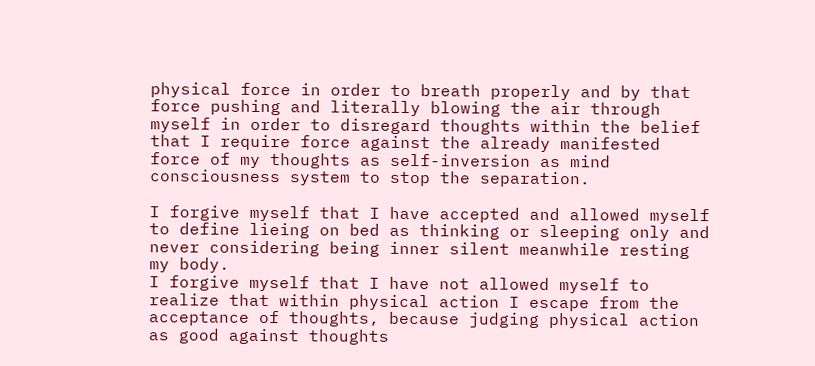physical force in order to breath properly and by that force pushing and literally blowing the air through myself in order to disregard thoughts within the belief that I require force against the already manifested force of my thoughts as self-inversion as mind consciousness system to stop the separation.

I forgive myself that I have accepted and allowed myself to define lieing on bed as thinking or sleeping only and never considering being inner silent meanwhile resting my body.
I forgive myself that I have not allowed myself to realize that within physical action I escape from the acceptance of thoughts, because judging physical action as good against thoughts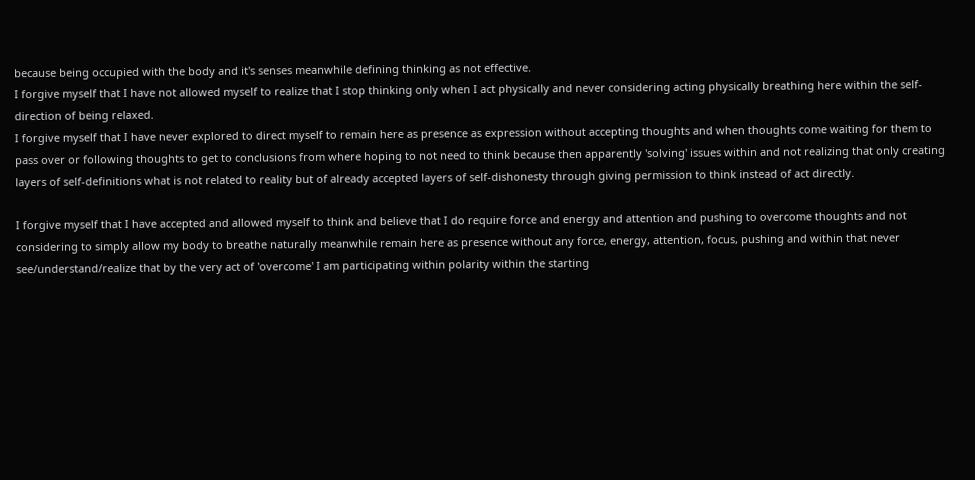because being occupied with the body and it's senses meanwhile defining thinking as not effective.
I forgive myself that I have not allowed myself to realize that I stop thinking only when I act physically and never considering acting physically breathing here within the self-direction of being relaxed.
I forgive myself that I have never explored to direct myself to remain here as presence as expression without accepting thoughts and when thoughts come waiting for them to pass over or following thoughts to get to conclusions from where hoping to not need to think because then apparently 'solving' issues within and not realizing that only creating layers of self-definitions what is not related to reality but of already accepted layers of self-dishonesty through giving permission to think instead of act directly.

I forgive myself that I have accepted and allowed myself to think and believe that I do require force and energy and attention and pushing to overcome thoughts and not considering to simply allow my body to breathe naturally meanwhile remain here as presence without any force, energy, attention, focus, pushing and within that never see/understand/realize that by the very act of 'overcome' I am participating within polarity within the starting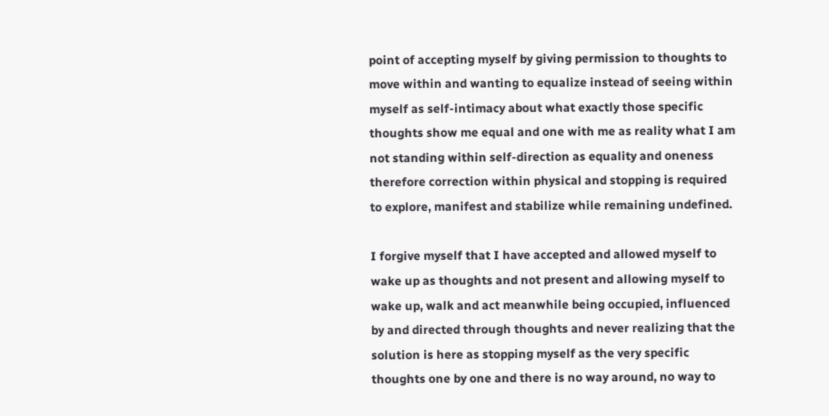point of accepting myself by giving permission to thoughts to move within and wanting to equalize instead of seeing within myself as self-intimacy about what exactly those specific thoughts show me equal and one with me as reality what I am not standing within self-direction as equality and oneness therefore correction within physical and stopping is required to explore, manifest and stabilize while remaining undefined.

I forgive myself that I have accepted and allowed myself to wake up as thoughts and not present and allowing myself to wake up, walk and act meanwhile being occupied, influenced by and directed through thoughts and never realizing that the solution is here as stopping myself as the very specific thoughts one by one and there is no way around, no way to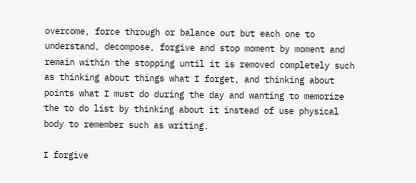overcome, force through or balance out but each one to understand, decompose, forgive and stop moment by moment and remain within the stopping until it is removed completely such as thinking about things what I forget, and thinking about points what I must do during the day and wanting to memorize the to do list by thinking about it instead of use physical body to remember such as writing.

I forgive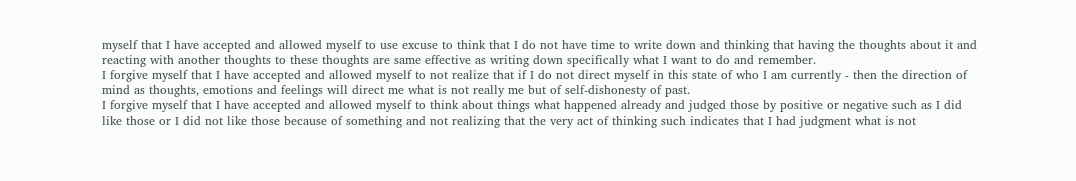myself that I have accepted and allowed myself to use excuse to think that I do not have time to write down and thinking that having the thoughts about it and reacting with another thoughts to these thoughts are same effective as writing down specifically what I want to do and remember.
I forgive myself that I have accepted and allowed myself to not realize that if I do not direct myself in this state of who I am currently - then the direction of mind as thoughts, emotions and feelings will direct me what is not really me but of self-dishonesty of past.
I forgive myself that I have accepted and allowed myself to think about things what happened already and judged those by positive or negative such as I did like those or I did not like those because of something and not realizing that the very act of thinking such indicates that I had judgment what is not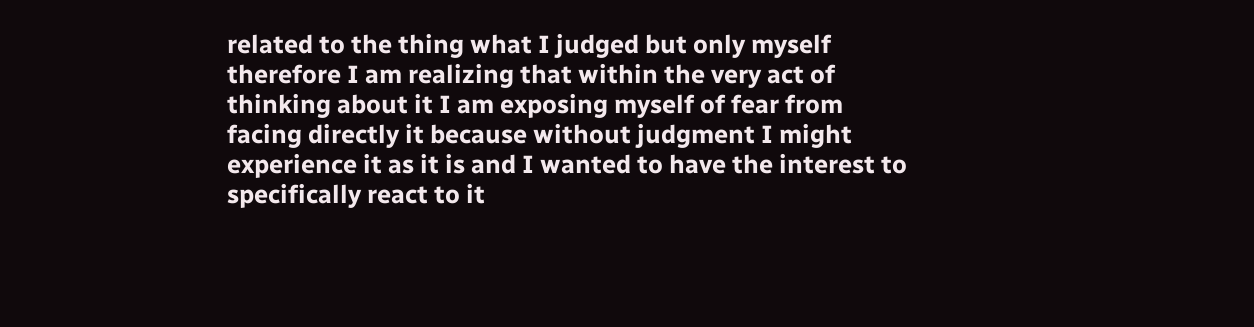related to the thing what I judged but only myself therefore I am realizing that within the very act of thinking about it I am exposing myself of fear from facing directly it because without judgment I might experience it as it is and I wanted to have the interest to specifically react to it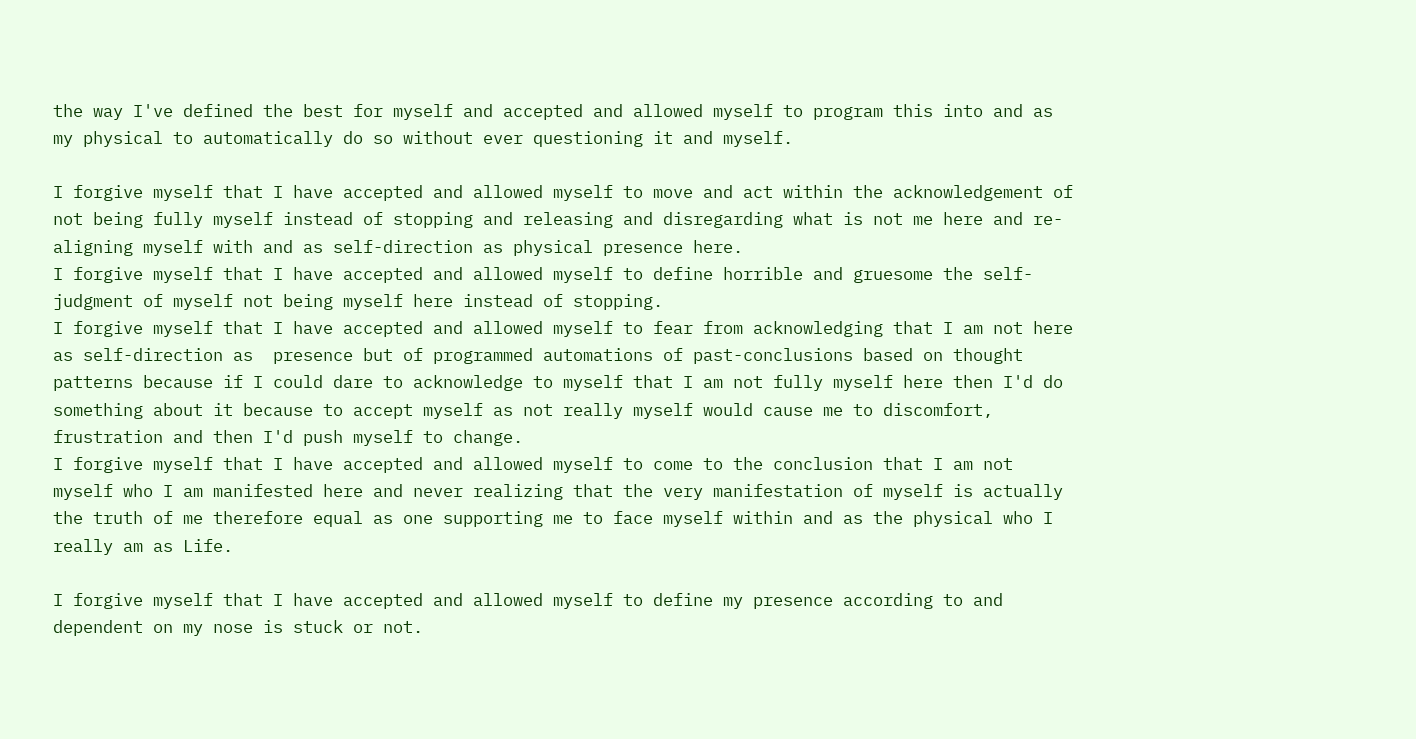the way I've defined the best for myself and accepted and allowed myself to program this into and as my physical to automatically do so without ever questioning it and myself.

I forgive myself that I have accepted and allowed myself to move and act within the acknowledgement of not being fully myself instead of stopping and releasing and disregarding what is not me here and re-aligning myself with and as self-direction as physical presence here.
I forgive myself that I have accepted and allowed myself to define horrible and gruesome the self-judgment of myself not being myself here instead of stopping.
I forgive myself that I have accepted and allowed myself to fear from acknowledging that I am not here as self-direction as  presence but of programmed automations of past-conclusions based on thought patterns because if I could dare to acknowledge to myself that I am not fully myself here then I'd do something about it because to accept myself as not really myself would cause me to discomfort, frustration and then I'd push myself to change.
I forgive myself that I have accepted and allowed myself to come to the conclusion that I am not myself who I am manifested here and never realizing that the very manifestation of myself is actually the truth of me therefore equal as one supporting me to face myself within and as the physical who I really am as Life.

I forgive myself that I have accepted and allowed myself to define my presence according to and dependent on my nose is stuck or not.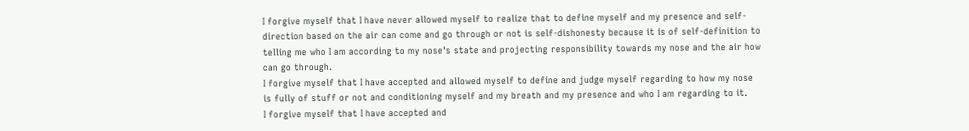I forgive myself that I have never allowed myself to realize that to define myself and my presence and self-direction based on the air can come and go through or not is self-dishonesty because it is of self-definition to telling me who I am according to my nose's state and projecting responsibility towards my nose and the air how can go through.
I forgive myself that I have accepted and allowed myself to define and judge myself regarding to how my nose is fully of stuff or not and conditioning myself and my breath and my presence and who I am regarding to it.
I forgive myself that I have accepted and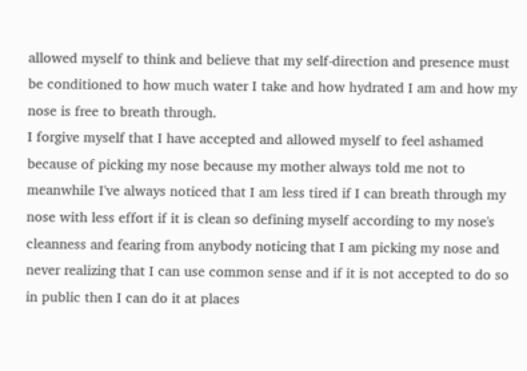allowed myself to think and believe that my self-direction and presence must be conditioned to how much water I take and how hydrated I am and how my nose is free to breath through.
I forgive myself that I have accepted and allowed myself to feel ashamed because of picking my nose because my mother always told me not to meanwhile I've always noticed that I am less tired if I can breath through my nose with less effort if it is clean so defining myself according to my nose's cleanness and fearing from anybody noticing that I am picking my nose and never realizing that I can use common sense and if it is not accepted to do so in public then I can do it at places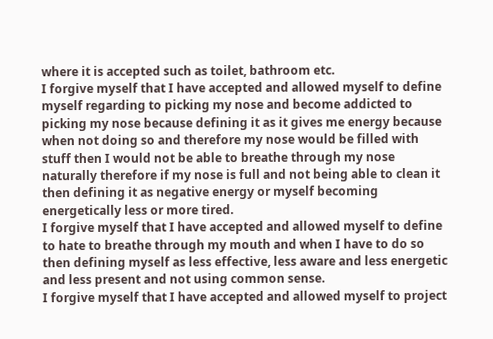where it is accepted such as toilet, bathroom etc.
I forgive myself that I have accepted and allowed myself to define myself regarding to picking my nose and become addicted to picking my nose because defining it as it gives me energy because when not doing so and therefore my nose would be filled with stuff then I would not be able to breathe through my nose naturally therefore if my nose is full and not being able to clean it then defining it as negative energy or myself becoming energetically less or more tired.
I forgive myself that I have accepted and allowed myself to define to hate to breathe through my mouth and when I have to do so then defining myself as less effective, less aware and less energetic and less present and not using common sense.
I forgive myself that I have accepted and allowed myself to project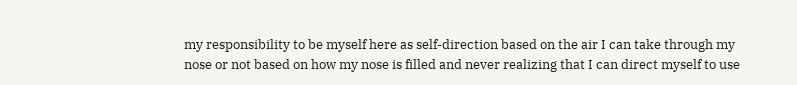my responsibility to be myself here as self-direction based on the air I can take through my nose or not based on how my nose is filled and never realizing that I can direct myself to use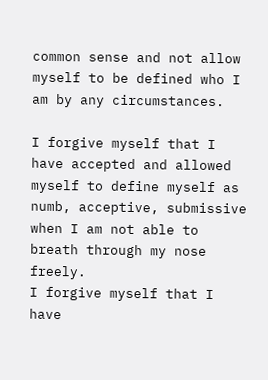common sense and not allow myself to be defined who I am by any circumstances.

I forgive myself that I have accepted and allowed myself to define myself as numb, acceptive, submissive when I am not able to breath through my nose freely.
I forgive myself that I have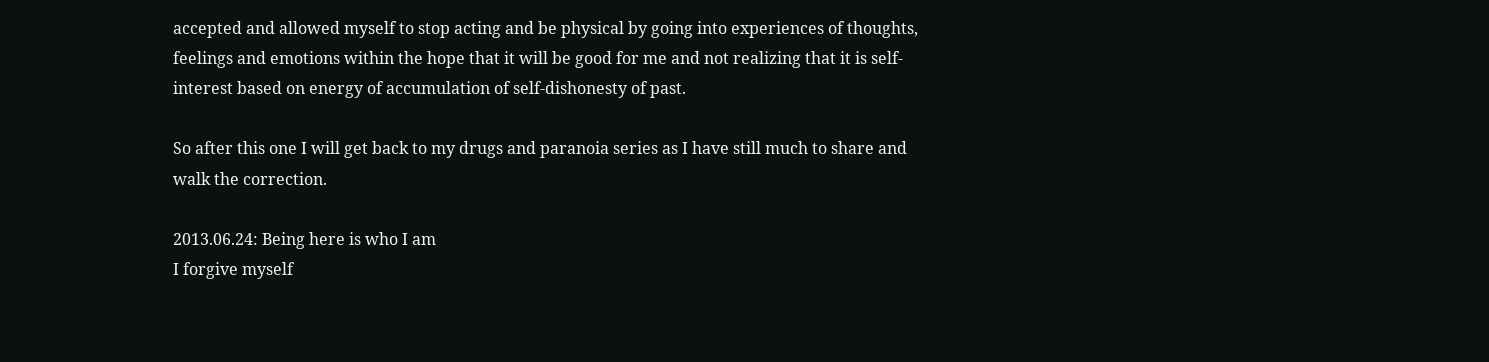accepted and allowed myself to stop acting and be physical by going into experiences of thoughts, feelings and emotions within the hope that it will be good for me and not realizing that it is self-interest based on energy of accumulation of self-dishonesty of past.

So after this one I will get back to my drugs and paranoia series as I have still much to share and walk the correction.

2013.06.24: Being here is who I am
I forgive myself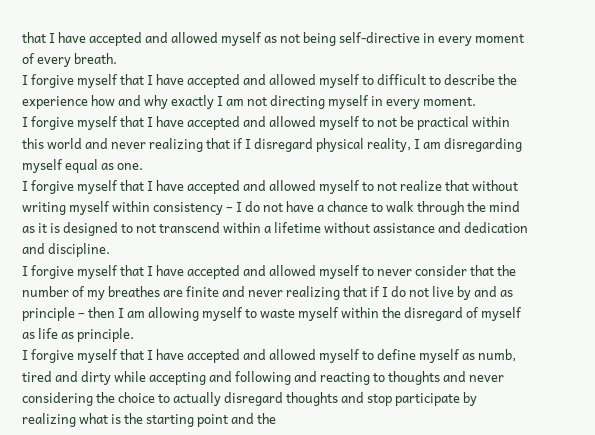that I have accepted and allowed myself as not being self-directive in every moment of every breath.
I forgive myself that I have accepted and allowed myself to difficult to describe the experience how and why exactly I am not directing myself in every moment.
I forgive myself that I have accepted and allowed myself to not be practical within this world and never realizing that if I disregard physical reality, I am disregarding myself equal as one.
I forgive myself that I have accepted and allowed myself to not realize that without writing myself within consistency – I do not have a chance to walk through the mind as it is designed to not transcend within a lifetime without assistance and dedication and discipline.
I forgive myself that I have accepted and allowed myself to never consider that the number of my breathes are finite and never realizing that if I do not live by and as principle – then I am allowing myself to waste myself within the disregard of myself as life as principle.
I forgive myself that I have accepted and allowed myself to define myself as numb, tired and dirty while accepting and following and reacting to thoughts and never considering the choice to actually disregard thoughts and stop participate by realizing what is the starting point and the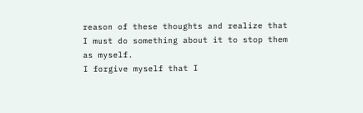reason of these thoughts and realize that I must do something about it to stop them as myself.
I forgive myself that I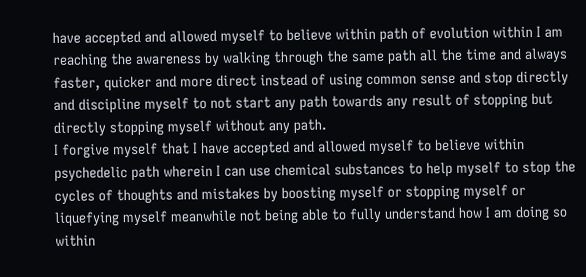have accepted and allowed myself to believe within path of evolution within I am reaching the awareness by walking through the same path all the time and always faster, quicker and more direct instead of using common sense and stop directly and discipline myself to not start any path towards any result of stopping but directly stopping myself without any path.
I forgive myself that I have accepted and allowed myself to believe within psychedelic path wherein I can use chemical substances to help myself to stop the cycles of thoughts and mistakes by boosting myself or stopping myself or liquefying myself meanwhile not being able to fully understand how I am doing so within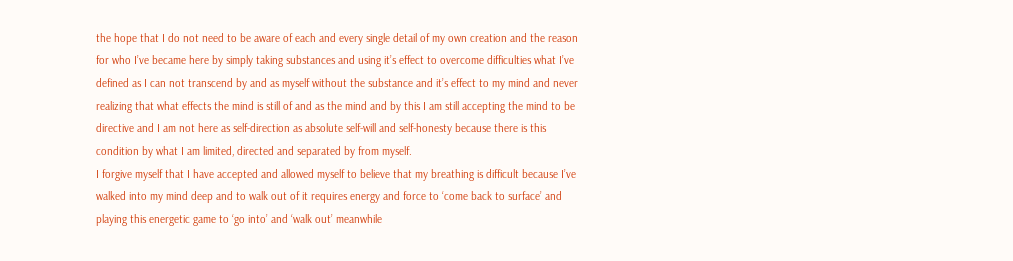the hope that I do not need to be aware of each and every single detail of my own creation and the reason for who I’ve became here by simply taking substances and using it’s effect to overcome difficulties what I’ve defined as I can not transcend by and as myself without the substance and it’s effect to my mind and never realizing that what effects the mind is still of and as the mind and by this I am still accepting the mind to be directive and I am not here as self-direction as absolute self-will and self-honesty because there is this condition by what I am limited, directed and separated by from myself.
I forgive myself that I have accepted and allowed myself to believe that my breathing is difficult because I’ve walked into my mind deep and to walk out of it requires energy and force to ‘come back to surface’ and playing this energetic game to ‘go into’ and ‘walk out’ meanwhile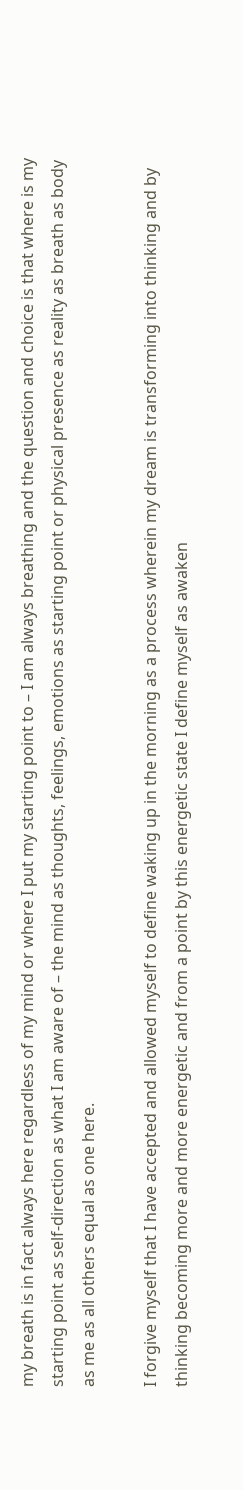my breath is in fact always here regardless of my mind or where I put my starting point to – I am always breathing and the question and choice is that where is my starting point as self-direction as what I am aware of – the mind as thoughts, feelings, emotions as starting point or physical presence as reality as breath as body as me as all others equal as one here.

I forgive myself that I have accepted and allowed myself to define waking up in the morning as a process wherein my dream is transforming into thinking and by thinking becoming more and more energetic and from a point by this energetic state I define myself as awaken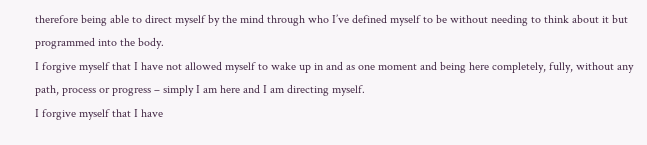therefore being able to direct myself by the mind through who I’ve defined myself to be without needing to think about it but programmed into the body.
I forgive myself that I have not allowed myself to wake up in and as one moment and being here completely, fully, without any path, process or progress – simply I am here and I am directing myself.
I forgive myself that I have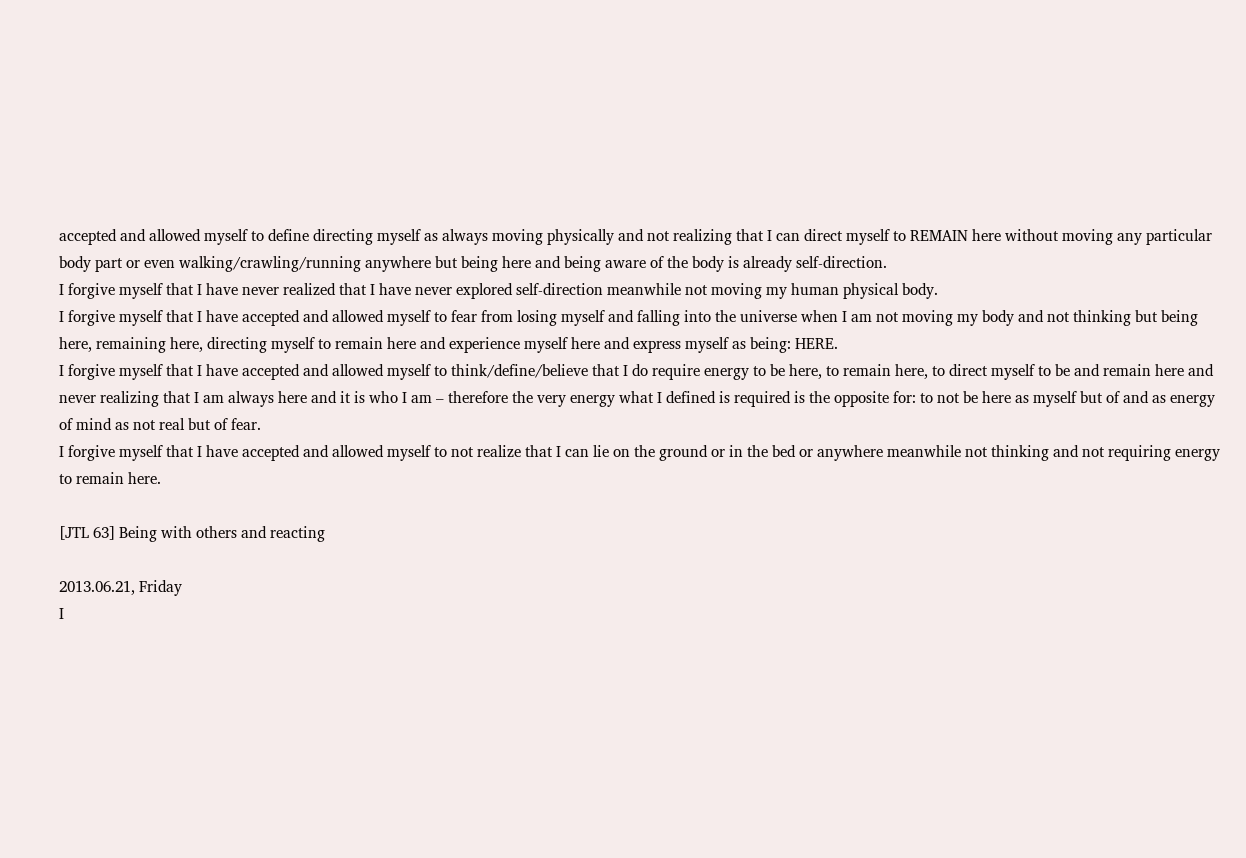accepted and allowed myself to define directing myself as always moving physically and not realizing that I can direct myself to REMAIN here without moving any particular body part or even walking/crawling/running anywhere but being here and being aware of the body is already self-direction.
I forgive myself that I have never realized that I have never explored self-direction meanwhile not moving my human physical body.
I forgive myself that I have accepted and allowed myself to fear from losing myself and falling into the universe when I am not moving my body and not thinking but being here, remaining here, directing myself to remain here and experience myself here and express myself as being: HERE.
I forgive myself that I have accepted and allowed myself to think/define/believe that I do require energy to be here, to remain here, to direct myself to be and remain here and never realizing that I am always here and it is who I am – therefore the very energy what I defined is required is the opposite for: to not be here as myself but of and as energy of mind as not real but of fear.
I forgive myself that I have accepted and allowed myself to not realize that I can lie on the ground or in the bed or anywhere meanwhile not thinking and not requiring energy to remain here.

[JTL 63] Being with others and reacting

2013.06.21, Friday
I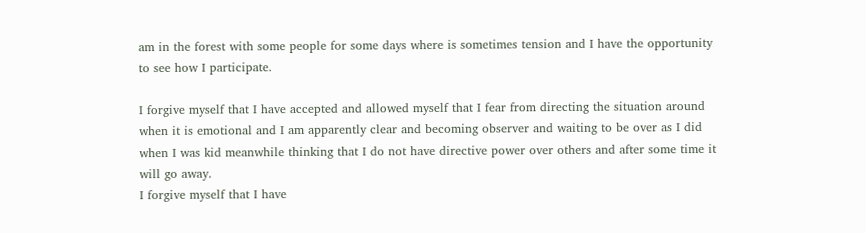am in the forest with some people for some days where is sometimes tension and I have the opportunity to see how I participate.

I forgive myself that I have accepted and allowed myself that I fear from directing the situation around when it is emotional and I am apparently clear and becoming observer and waiting to be over as I did when I was kid meanwhile thinking that I do not have directive power over others and after some time it will go away.
I forgive myself that I have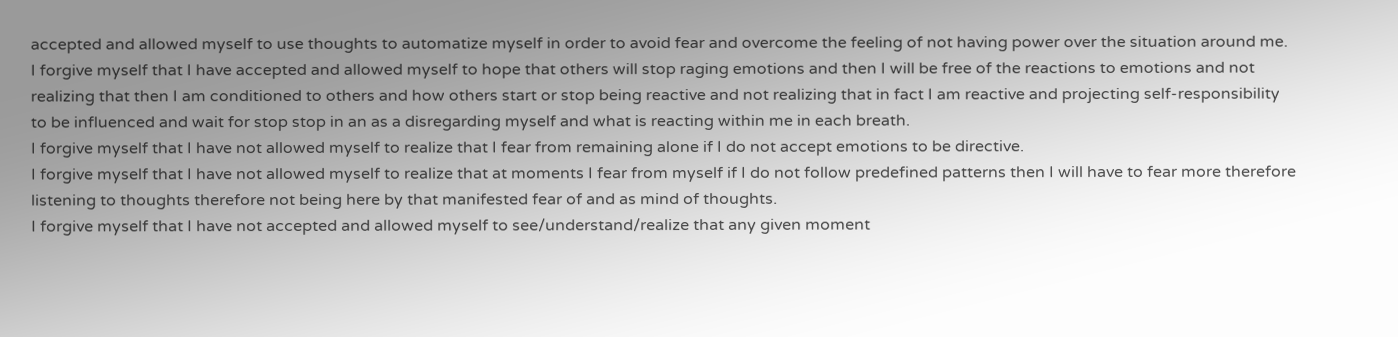accepted and allowed myself to use thoughts to automatize myself in order to avoid fear and overcome the feeling of not having power over the situation around me.
I forgive myself that I have accepted and allowed myself to hope that others will stop raging emotions and then I will be free of the reactions to emotions and not realizing that then I am conditioned to others and how others start or stop being reactive and not realizing that in fact I am reactive and projecting self-responsibility to be influenced and wait for stop stop in an as a disregarding myself and what is reacting within me in each breath.
I forgive myself that I have not allowed myself to realize that I fear from remaining alone if I do not accept emotions to be directive.
I forgive myself that I have not allowed myself to realize that at moments I fear from myself if I do not follow predefined patterns then I will have to fear more therefore listening to thoughts therefore not being here by that manifested fear of and as mind of thoughts.
I forgive myself that I have not accepted and allowed myself to see/understand/realize that any given moment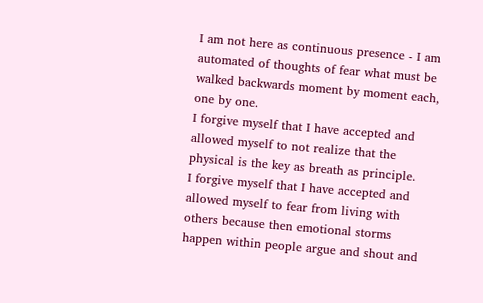I am not here as continuous presence - I am automated of thoughts of fear what must be walked backwards moment by moment each, one by one.
I forgive myself that I have accepted and allowed myself to not realize that the physical is the key as breath as principle.
I forgive myself that I have accepted and allowed myself to fear from living with others because then emotional storms happen within people argue and shout and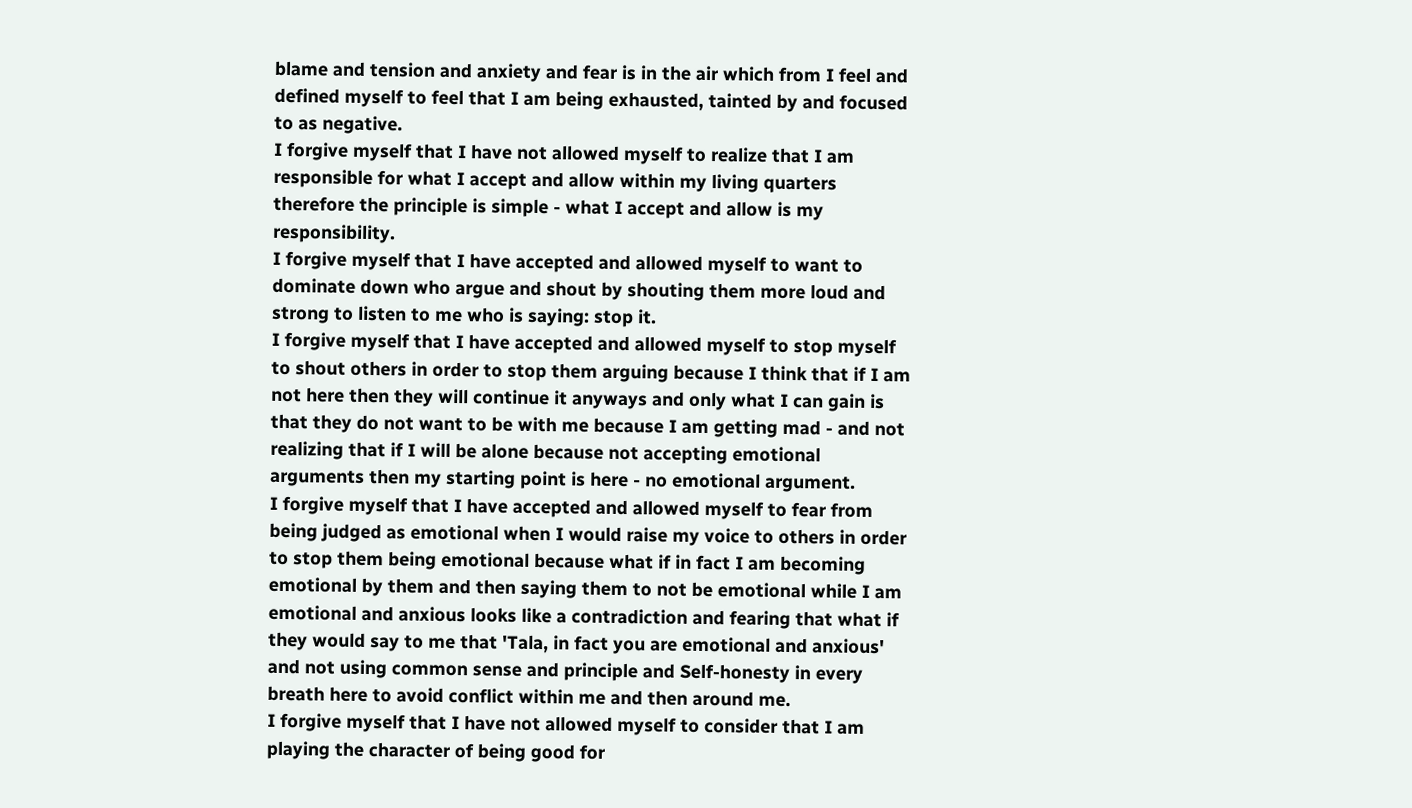blame and tension and anxiety and fear is in the air which from I feel and defined myself to feel that I am being exhausted, tainted by and focused to as negative.
I forgive myself that I have not allowed myself to realize that I am responsible for what I accept and allow within my living quarters therefore the principle is simple - what I accept and allow is my responsibility.
I forgive myself that I have accepted and allowed myself to want to dominate down who argue and shout by shouting them more loud and strong to listen to me who is saying: stop it.
I forgive myself that I have accepted and allowed myself to stop myself to shout others in order to stop them arguing because I think that if I am not here then they will continue it anyways and only what I can gain is that they do not want to be with me because I am getting mad - and not realizing that if I will be alone because not accepting emotional arguments then my starting point is here - no emotional argument.
I forgive myself that I have accepted and allowed myself to fear from being judged as emotional when I would raise my voice to others in order to stop them being emotional because what if in fact I am becoming emotional by them and then saying them to not be emotional while I am emotional and anxious looks like a contradiction and fearing that what if they would say to me that 'Tala, in fact you are emotional and anxious' and not using common sense and principle and Self-honesty in every breath here to avoid conflict within me and then around me.
I forgive myself that I have not allowed myself to consider that I am playing the character of being good for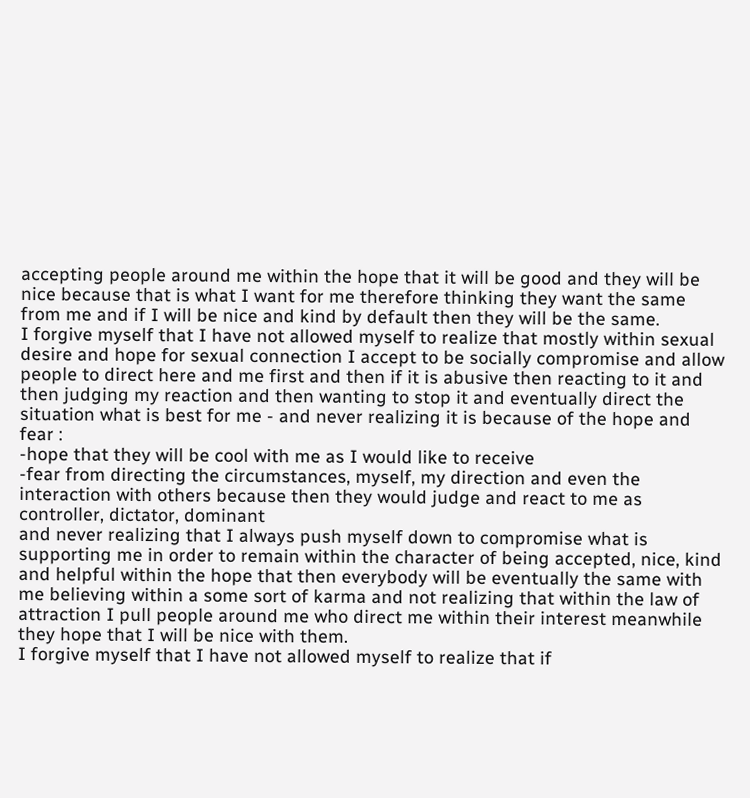accepting people around me within the hope that it will be good and they will be nice because that is what I want for me therefore thinking they want the same from me and if I will be nice and kind by default then they will be the same.
I forgive myself that I have not allowed myself to realize that mostly within sexual desire and hope for sexual connection I accept to be socially compromise and allow people to direct here and me first and then if it is abusive then reacting to it and then judging my reaction and then wanting to stop it and eventually direct the situation what is best for me - and never realizing it is because of the hope and fear :
-hope that they will be cool with me as I would like to receive
-fear from directing the circumstances, myself, my direction and even the interaction with others because then they would judge and react to me as controller, dictator, dominant
and never realizing that I always push myself down to compromise what is supporting me in order to remain within the character of being accepted, nice, kind and helpful within the hope that then everybody will be eventually the same with me believing within a some sort of karma and not realizing that within the law of attraction I pull people around me who direct me within their interest meanwhile they hope that I will be nice with them.
I forgive myself that I have not allowed myself to realize that if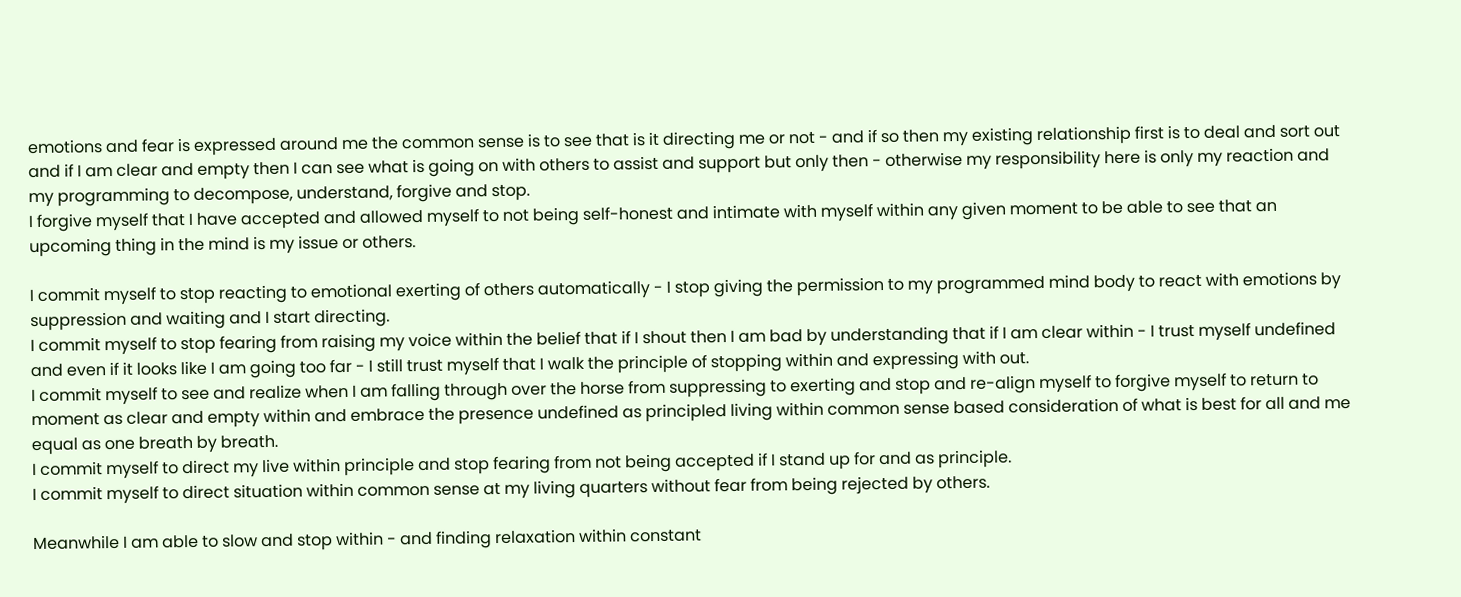emotions and fear is expressed around me the common sense is to see that is it directing me or not - and if so then my existing relationship first is to deal and sort out and if I am clear and empty then I can see what is going on with others to assist and support but only then - otherwise my responsibility here is only my reaction and my programming to decompose, understand, forgive and stop.
I forgive myself that I have accepted and allowed myself to not being self-honest and intimate with myself within any given moment to be able to see that an upcoming thing in the mind is my issue or others.

I commit myself to stop reacting to emotional exerting of others automatically - I stop giving the permission to my programmed mind body to react with emotions by suppression and waiting and I start directing.
I commit myself to stop fearing from raising my voice within the belief that if I shout then I am bad by understanding that if I am clear within - I trust myself undefined and even if it looks like I am going too far - I still trust myself that I walk the principle of stopping within and expressing with out.
I commit myself to see and realize when I am falling through over the horse from suppressing to exerting and stop and re-align myself to forgive myself to return to moment as clear and empty within and embrace the presence undefined as principled living within common sense based consideration of what is best for all and me equal as one breath by breath.
I commit myself to direct my live within principle and stop fearing from not being accepted if I stand up for and as principle.
I commit myself to direct situation within common sense at my living quarters without fear from being rejected by others.

Meanwhile I am able to slow and stop within - and finding relaxation within constant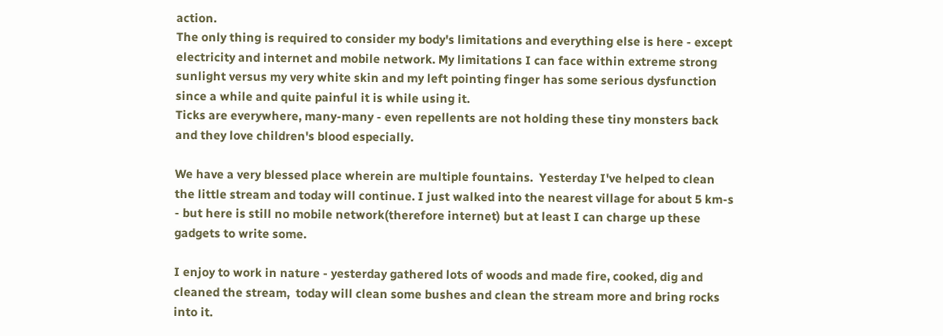action.
The only thing is required to consider my body's limitations and everything else is here - except electricity and internet and mobile network. My limitations I can face within extreme strong sunlight versus my very white skin and my left pointing finger has some serious dysfunction since a while and quite painful it is while using it.
Ticks are everywhere, many-many - even repellents are not holding these tiny monsters back and they love children's blood especially.

We have a very blessed place wherein are multiple fountains.  Yesterday I've helped to clean the little stream and today will continue. I just walked into the nearest village for about 5 km-s - but here is still no mobile network(therefore internet) but at least I can charge up these gadgets to write some.

I enjoy to work in nature - yesterday gathered lots of woods and made fire, cooked, dig and cleaned the stream,  today will clean some bushes and clean the stream more and bring rocks into it.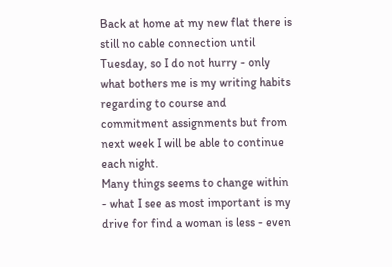Back at home at my new flat there is still no cable connection until Tuesday, so I do not hurry - only what bothers me is my writing habits regarding to course and commitment assignments but from next week I will be able to continue each night.
Many things seems to change within - what I see as most important is my drive for find a woman is less - even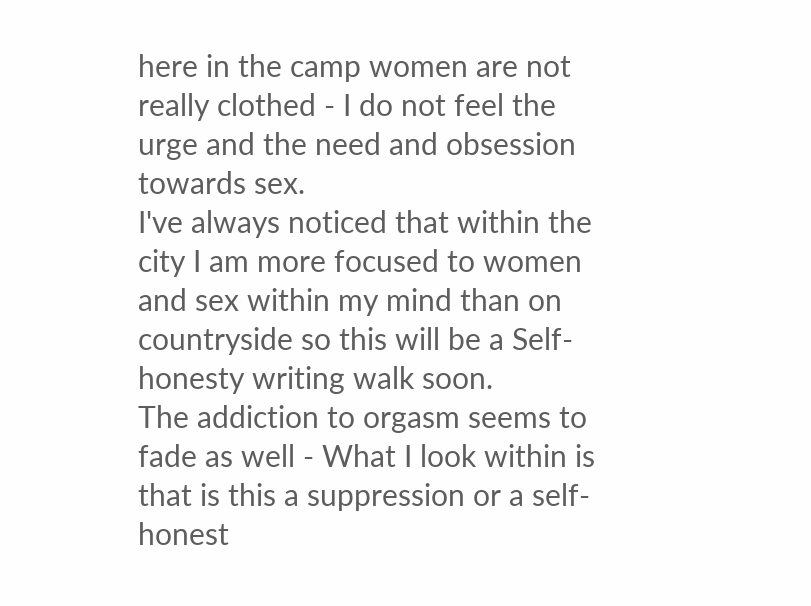here in the camp women are not really clothed - I do not feel the urge and the need and obsession towards sex.
I've always noticed that within the city I am more focused to women and sex within my mind than on countryside so this will be a Self-honesty writing walk soon.
The addiction to orgasm seems to fade as well - What I look within is that is this a suppression or a self-honest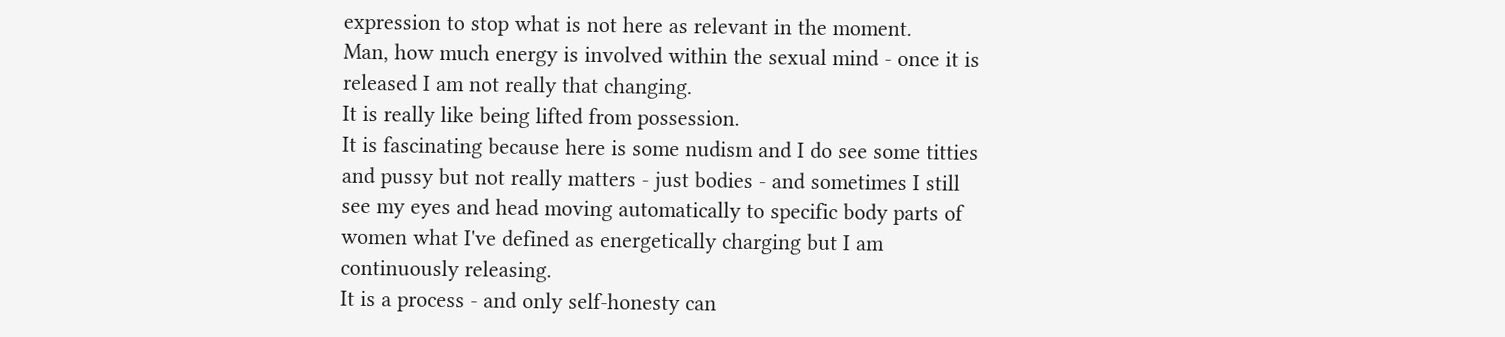expression to stop what is not here as relevant in the moment.
Man, how much energy is involved within the sexual mind - once it is released I am not really that changing.
It is really like being lifted from possession.
It is fascinating because here is some nudism and I do see some titties and pussy but not really matters - just bodies - and sometimes I still see my eyes and head moving automatically to specific body parts of women what I've defined as energetically charging but I am continuously releasing.
It is a process - and only self-honesty can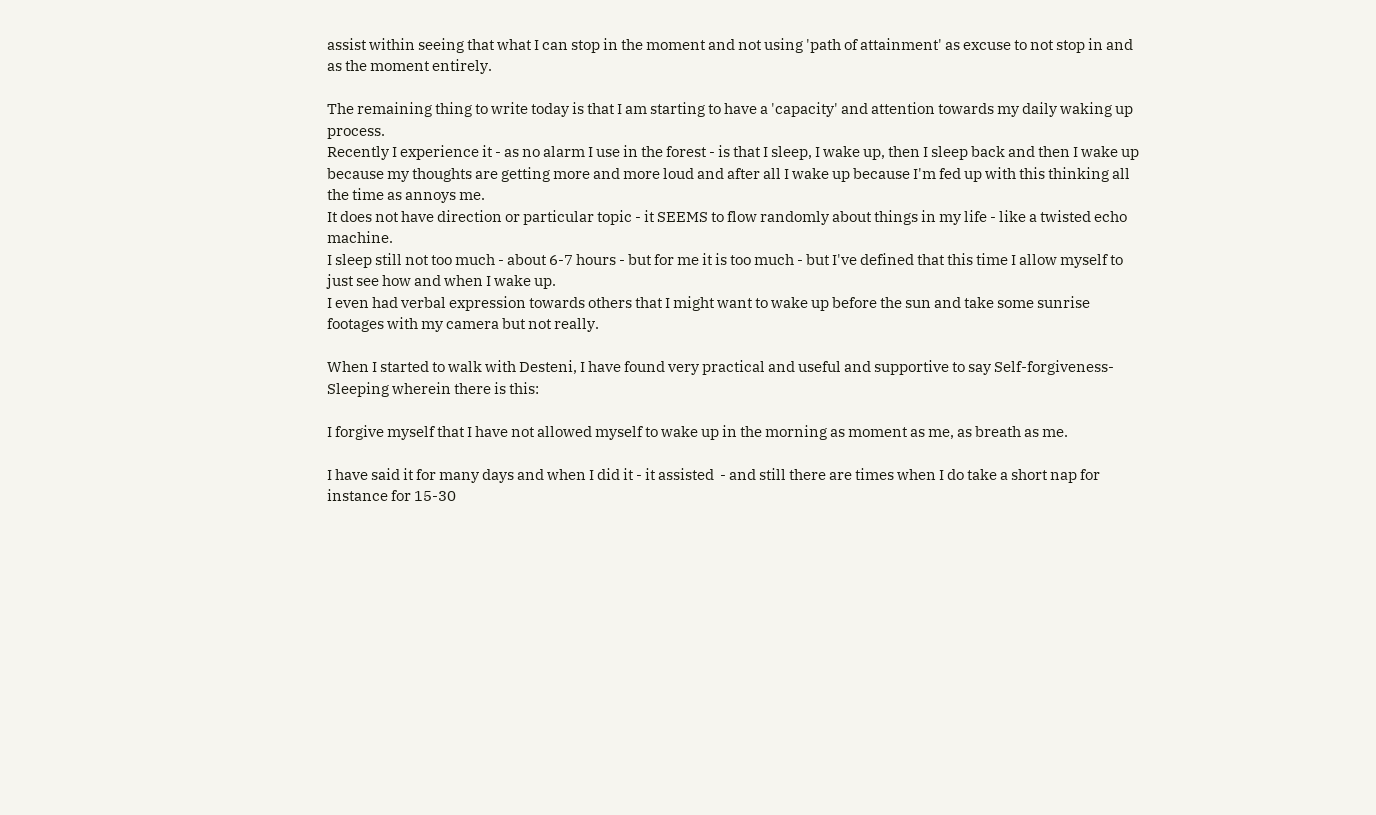assist within seeing that what I can stop in the moment and not using 'path of attainment' as excuse to not stop in and as the moment entirely.

The remaining thing to write today is that I am starting to have a 'capacity' and attention towards my daily waking up process.
Recently I experience it - as no alarm I use in the forest - is that I sleep, I wake up, then I sleep back and then I wake up because my thoughts are getting more and more loud and after all I wake up because I'm fed up with this thinking all the time as annoys me.
It does not have direction or particular topic - it SEEMS to flow randomly about things in my life - like a twisted echo machine.
I sleep still not too much - about 6-7 hours - but for me it is too much - but I've defined that this time I allow myself to just see how and when I wake up.
I even had verbal expression towards others that I might want to wake up before the sun and take some sunrise footages with my camera but not really.

When I started to walk with Desteni, I have found very practical and useful and supportive to say Self-forgiveness-Sleeping wherein there is this:

I forgive myself that I have not allowed myself to wake up in the morning as moment as me, as breath as me.

I have said it for many days and when I did it - it assisted  - and still there are times when I do take a short nap for instance for 15-30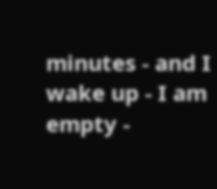minutes - and I wake up - I am empty -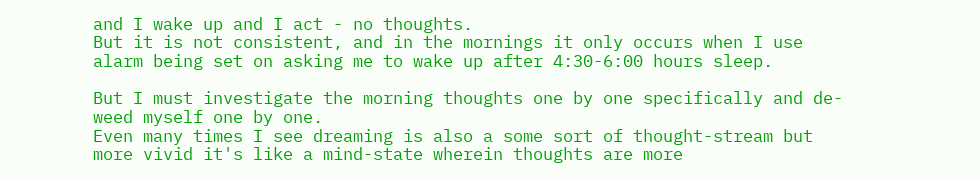and I wake up and I act - no thoughts.
But it is not consistent, and in the mornings it only occurs when I use alarm being set on asking me to wake up after 4:30-6:00 hours sleep.

But I must investigate the morning thoughts one by one specifically and de-weed myself one by one.
Even many times I see dreaming is also a some sort of thought-stream but more vivid it's like a mind-state wherein thoughts are more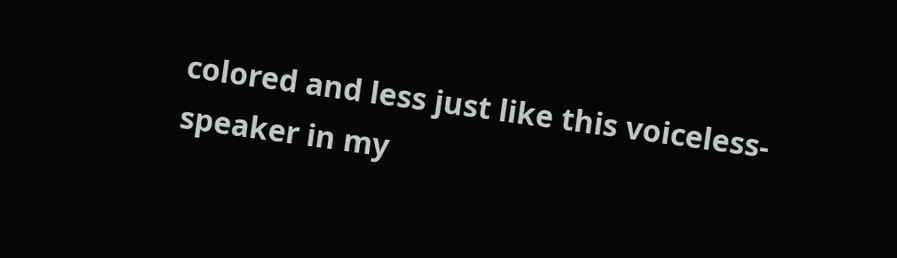colored and less just like this voiceless-speaker in my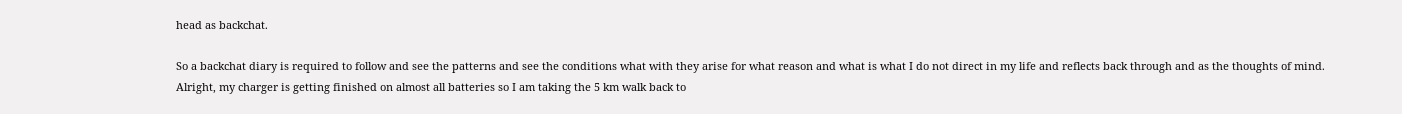head as backchat.

So a backchat diary is required to follow and see the patterns and see the conditions what with they arise for what reason and what is what I do not direct in my life and reflects back through and as the thoughts of mind.
Alright, my charger is getting finished on almost all batteries so I am taking the 5 km walk back to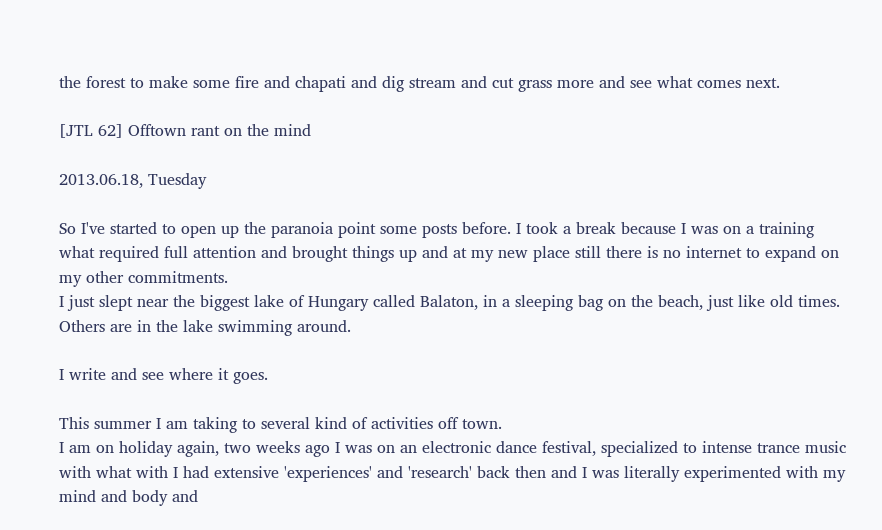the forest to make some fire and chapati and dig stream and cut grass more and see what comes next.

[JTL 62] Offtown rant on the mind

2013.06.18, Tuesday

So I've started to open up the paranoia point some posts before. I took a break because I was on a training what required full attention and brought things up and at my new place still there is no internet to expand on my other commitments.
I just slept near the biggest lake of Hungary called Balaton, in a sleeping bag on the beach, just like old times. Others are in the lake swimming around.

I write and see where it goes.

This summer I am taking to several kind of activities off town.
I am on holiday again, two weeks ago I was on an electronic dance festival, specialized to intense trance music with what with I had extensive 'experiences' and 'research' back then and I was literally experimented with my mind and body and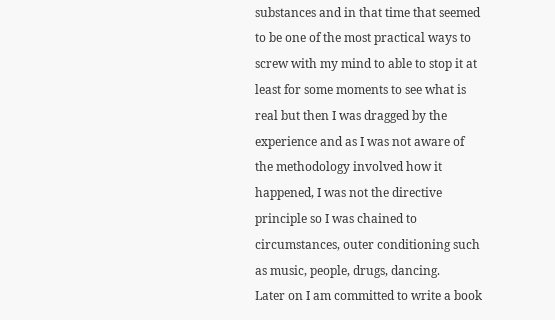substances and in that time that seemed to be one of the most practical ways to screw with my mind to able to stop it at least for some moments to see what is real but then I was dragged by the experience and as I was not aware of the methodology involved how it happened, I was not the directive principle so I was chained to circumstances, outer conditioning such as music, people, drugs, dancing.
Later on I am committed to write a book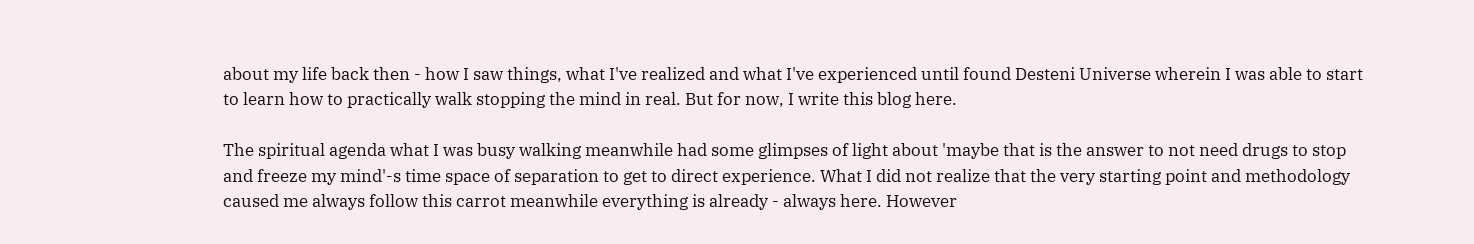about my life back then - how I saw things, what I've realized and what I've experienced until found Desteni Universe wherein I was able to start to learn how to practically walk stopping the mind in real. But for now, I write this blog here.

The spiritual agenda what I was busy walking meanwhile had some glimpses of light about 'maybe that is the answer to not need drugs to stop and freeze my mind'-s time space of separation to get to direct experience. What I did not realize that the very starting point and methodology caused me always follow this carrot meanwhile everything is already - always here. However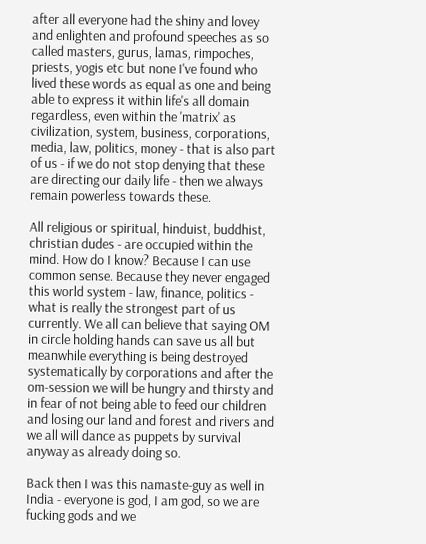after all everyone had the shiny and lovey and enlighten and profound speeches as so called masters, gurus, lamas, rimpoches, priests, yogis etc but none I've found who lived these words as equal as one and being able to express it within life's all domain regardless, even within the 'matrix' as civilization, system, business, corporations, media, law, politics, money - that is also part of us - if we do not stop denying that these are directing our daily life - then we always remain powerless towards these.

All religious or spiritual, hinduist, buddhist, christian dudes - are occupied within the mind. How do I know? Because I can use common sense. Because they never engaged this world system - law, finance, politics - what is really the strongest part of us currently. We all can believe that saying OM in circle holding hands can save us all but meanwhile everything is being destroyed systematically by corporations and after the om-session we will be hungry and thirsty and in fear of not being able to feed our children and losing our land and forest and rivers and we all will dance as puppets by survival anyway as already doing so.

Back then I was this namaste-guy as well in India - everyone is god, I am god, so we are fucking gods and we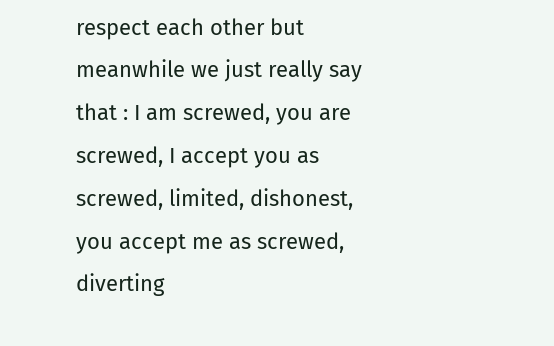respect each other but meanwhile we just really say that : I am screwed, you are screwed, I accept you as screwed, limited, dishonest,  you accept me as screwed, diverting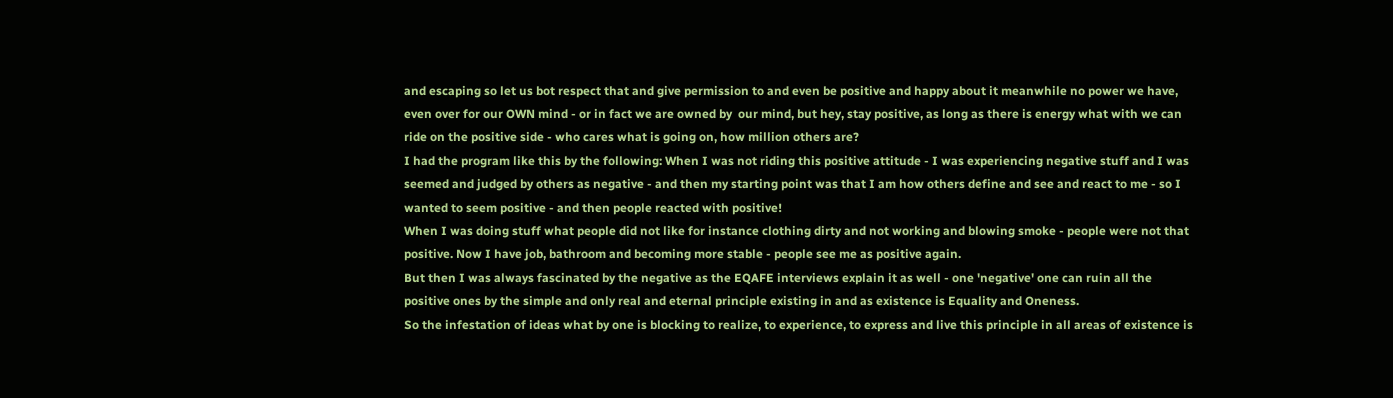and escaping so let us bot respect that and give permission to and even be positive and happy about it meanwhile no power we have, even over for our OWN mind - or in fact we are owned by  our mind, but hey, stay positive, as long as there is energy what with we can ride on the positive side - who cares what is going on, how million others are?
I had the program like this by the following: When I was not riding this positive attitude - I was experiencing negative stuff and I was seemed and judged by others as negative - and then my starting point was that I am how others define and see and react to me - so I wanted to seem positive - and then people reacted with positive!
When I was doing stuff what people did not like for instance clothing dirty and not working and blowing smoke - people were not that positive. Now I have job, bathroom and becoming more stable - people see me as positive again.
But then I was always fascinated by the negative as the EQAFE interviews explain it as well - one 'negative' one can ruin all the positive ones by the simple and only real and eternal principle existing in and as existence is Equality and Oneness.
So the infestation of ideas what by one is blocking to realize, to experience, to express and live this principle in all areas of existence is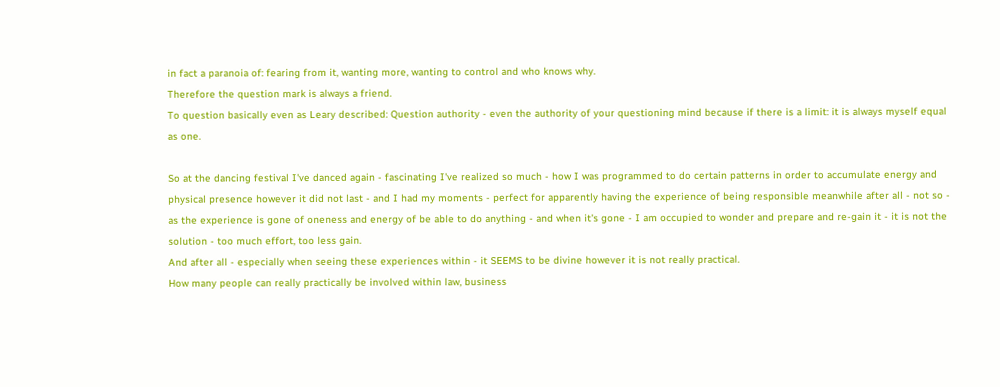in fact a paranoia of: fearing from it, wanting more, wanting to control and who knows why.
Therefore the question mark is always a friend.
To question basically even as Leary described: Question authority - even the authority of your questioning mind because if there is a limit: it is always myself equal as one.

So at the dancing festival I've danced again - fascinating I've realized so much - how I was programmed to do certain patterns in order to accumulate energy and physical presence however it did not last - and I had my moments - perfect for apparently having the experience of being responsible meanwhile after all - not so - as the experience is gone of oneness and energy of be able to do anything - and when it's gone - I am occupied to wonder and prepare and re-gain it - it is not the solution - too much effort, too less gain.
And after all - especially when seeing these experiences within - it SEEMS to be divine however it is not really practical.
How many people can really practically be involved within law, business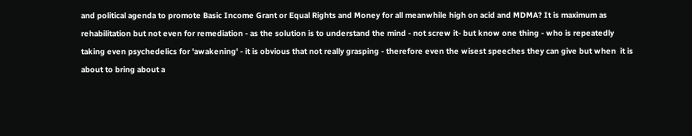and political agenda to promote Basic Income Grant or Equal Rights and Money for all meanwhile high on acid and MDMA? It is maximum as rehabilitation but not even for remediation - as the solution is to understand the mind - not screw it- but know one thing - who is repeatedly taking even psychedelics for 'awakening' - it is obvious that not really grasping - therefore even the wisest speeches they can give but when  it is about to bring about a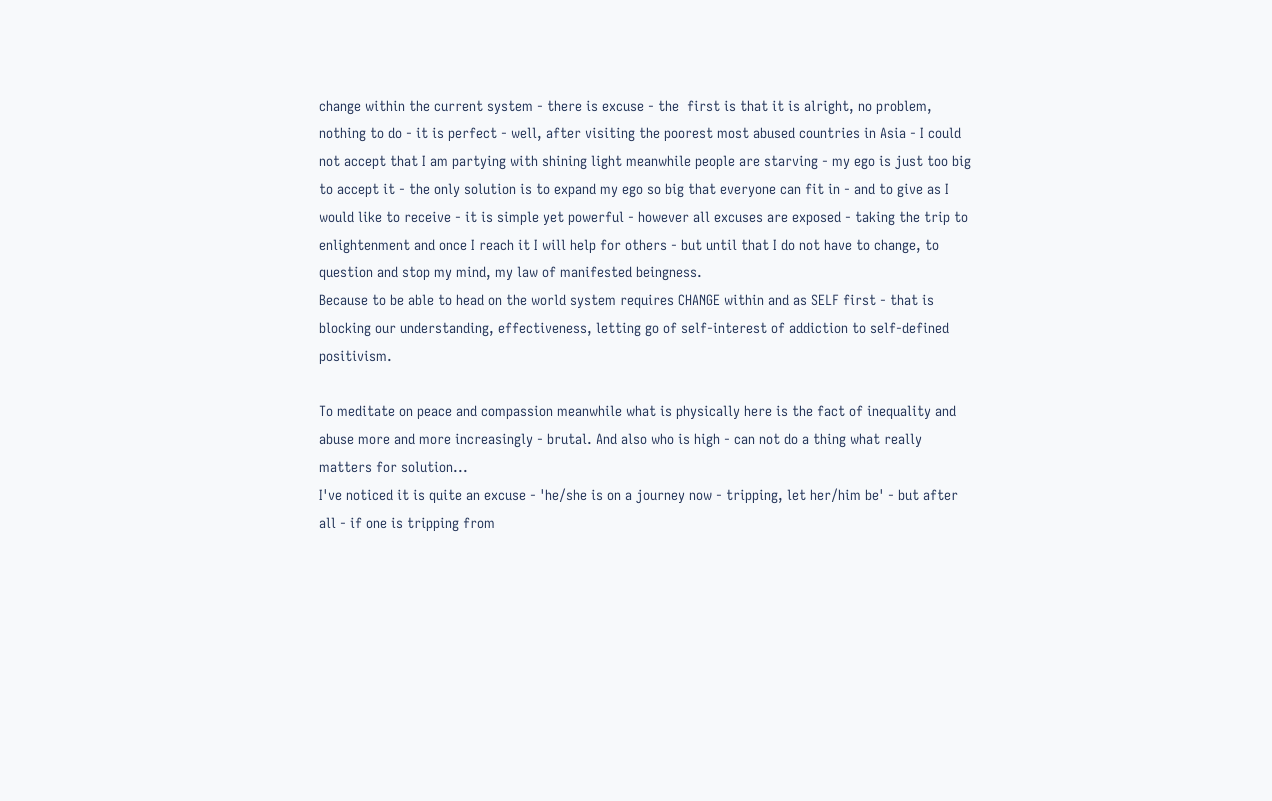change within the current system - there is excuse - the  first is that it is alright, no problem, nothing to do - it is perfect - well, after visiting the poorest most abused countries in Asia - I could not accept that I am partying with shining light meanwhile people are starving - my ego is just too big to accept it - the only solution is to expand my ego so big that everyone can fit in - and to give as I would like to receive - it is simple yet powerful - however all excuses are exposed - taking the trip to enlightenment and once I reach it I will help for others - but until that I do not have to change, to question and stop my mind, my law of manifested beingness.
Because to be able to head on the world system requires CHANGE within and as SELF first - that is blocking our understanding, effectiveness, letting go of self-interest of addiction to self-defined positivism.

To meditate on peace and compassion meanwhile what is physically here is the fact of inequality and abuse more and more increasingly - brutal. And also who is high - can not do a thing what really matters for solution...
I've noticed it is quite an excuse - 'he/she is on a journey now - tripping, let her/him be' - but after all - if one is tripping from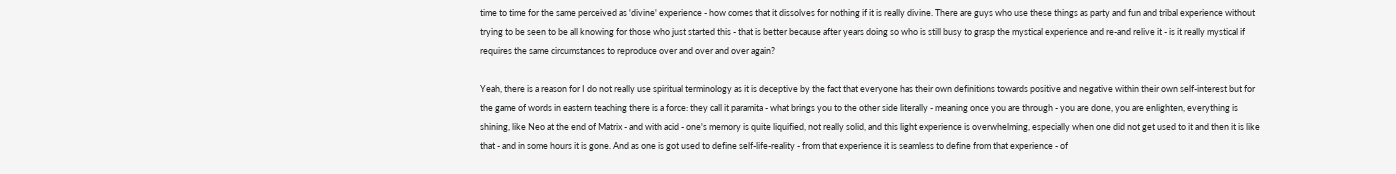time to time for the same perceived as 'divine' experience - how comes that it dissolves for nothing if it is really divine. There are guys who use these things as party and fun and tribal experience without trying to be seen to be all knowing for those who just started this - that is better because after years doing so who is still busy to grasp the mystical experience and re-and relive it - is it really mystical if requires the same circumstances to reproduce over and over and over again?

Yeah, there is a reason for I do not really use spiritual terminology as it is deceptive by the fact that everyone has their own definitions towards positive and negative within their own self-interest but for the game of words in eastern teaching there is a force: they call it paramita - what brings you to the other side literally - meaning once you are through - you are done, you are enlighten, everything is shining, like Neo at the end of Matrix - and with acid - one's memory is quite liquified, not really solid, and this light experience is overwhelming, especially when one did not get used to it and then it is like that - and in some hours it is gone. And as one is got used to define self-life-reality - from that experience it is seamless to define from that experience - of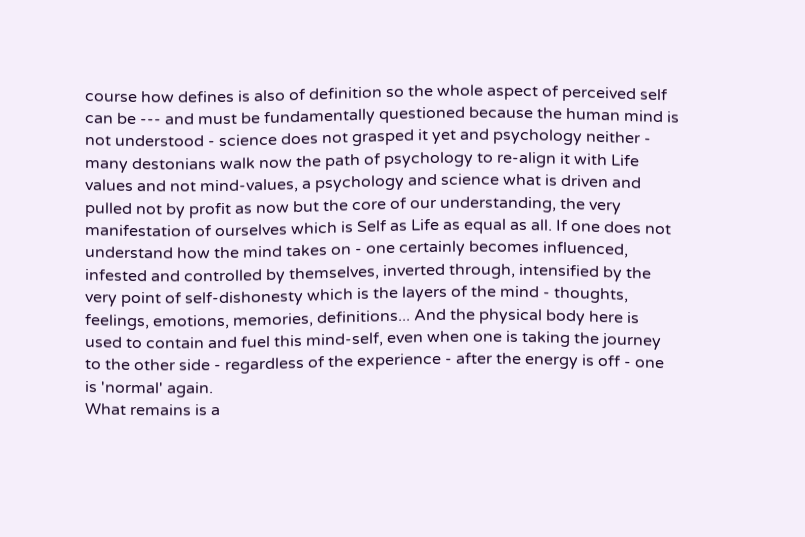course how defines is also of definition so the whole aspect of perceived self can be --- and must be fundamentally questioned because the human mind is not understood - science does not grasped it yet and psychology neither - many destonians walk now the path of psychology to re-align it with Life values and not mind-values, a psychology and science what is driven and pulled not by profit as now but the core of our understanding, the very manifestation of ourselves which is Self as Life as equal as all. If one does not understand how the mind takes on - one certainly becomes influenced, infested and controlled by themselves, inverted through, intensified by the very point of self-dishonesty which is the layers of the mind - thoughts, feelings, emotions, memories, definitions... And the physical body here is used to contain and fuel this mind-self, even when one is taking the journey to the other side - regardless of the experience - after the energy is off - one is 'normal' again.
What remains is a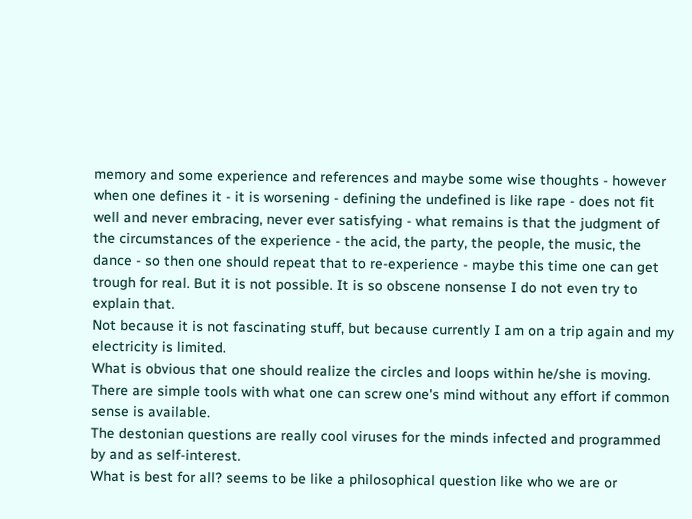memory and some experience and references and maybe some wise thoughts - however when one defines it - it is worsening - defining the undefined is like rape - does not fit well and never embracing, never ever satisfying - what remains is that the judgment of the circumstances of the experience - the acid, the party, the people, the music, the dance - so then one should repeat that to re-experience - maybe this time one can get trough for real. But it is not possible. It is so obscene nonsense I do not even try to explain that.
Not because it is not fascinating stuff, but because currently I am on a trip again and my electricity is limited.
What is obvious that one should realize the circles and loops within he/she is moving.
There are simple tools with what one can screw one's mind without any effort if common sense is available.
The destonian questions are really cool viruses for the minds infected and programmed by and as self-interest.
What is best for all? seems to be like a philosophical question like who we are or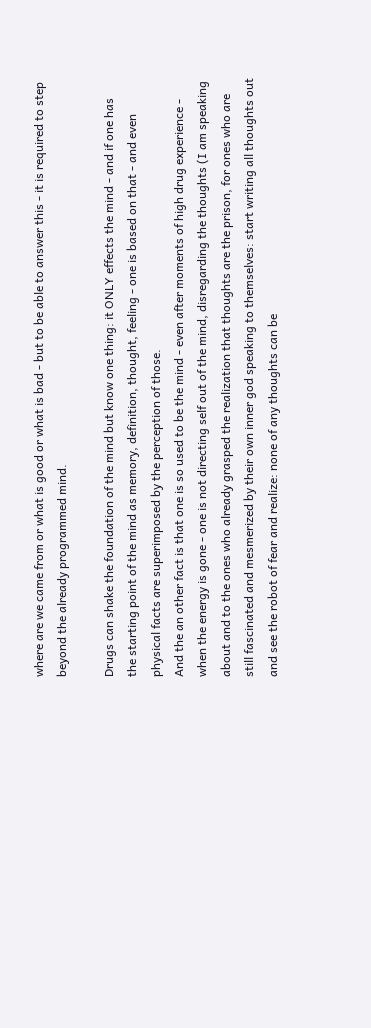where are we came from or what is good or what is bad - but to be able to answer this - it is required to step beyond the already programmed mind.

Drugs can shake the foundation of the mind but know one thing: it ONLY effects the mind - and if one has the starting point of the mind as memory, definition, thought, feeling - one is based on that - and even physical facts are superimposed by the perception of those.
And the an other fact is that one is so used to be the mind - even after moments of high drug experience - when the energy is gone - one is not directing self out of the mind, disregarding the thoughts (I am speaking about and to the ones who already grasped the realization that thoughts are the prison, for ones who are still fascinated and mesmerized by their own inner god speaking to themselves: start writing all thoughts out and see the robot of fear and realize: none of any thoughts can be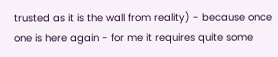trusted as it is the wall from reality) - because once one is here again - for me it requires quite some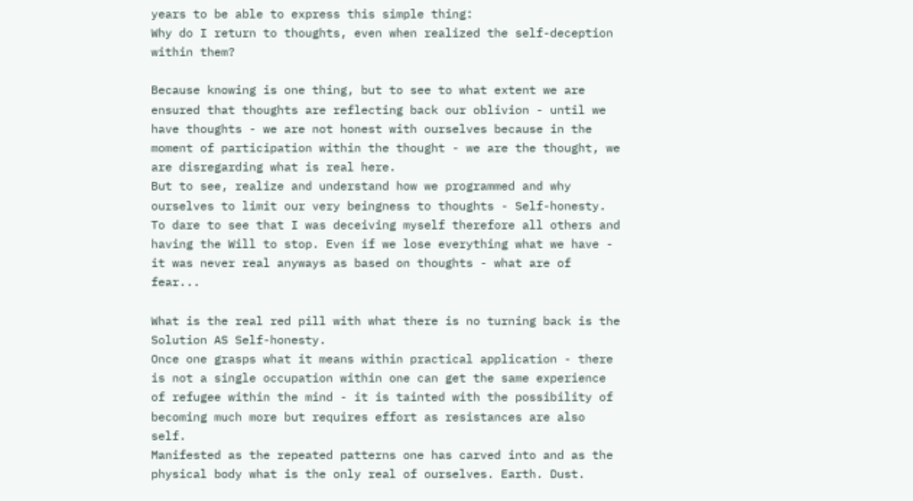years to be able to express this simple thing:
Why do I return to thoughts, even when realized the self-deception within them?

Because knowing is one thing, but to see to what extent we are ensured that thoughts are reflecting back our oblivion - until we have thoughts - we are not honest with ourselves because in the moment of participation within the thought - we are the thought, we are disregarding what is real here.
But to see, realize and understand how we programmed and why ourselves to limit our very beingness to thoughts - Self-honesty. To dare to see that I was deceiving myself therefore all others and having the Will to stop. Even if we lose everything what we have - it was never real anyways as based on thoughts - what are of fear...

What is the real red pill with what there is no turning back is the Solution AS Self-honesty.
Once one grasps what it means within practical application - there is not a single occupation within one can get the same experience of refugee within the mind - it is tainted with the possibility of becoming much more but requires effort as resistances are also self.
Manifested as the repeated patterns one has carved into and as the physical body what is the only real of ourselves. Earth. Dust.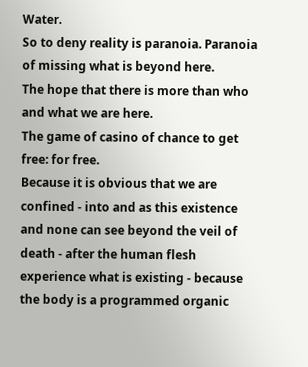Water.
So to deny reality is paranoia. Paranoia of missing what is beyond here.
The hope that there is more than who and what we are here.
The game of casino of chance to get free: for free.
Because it is obvious that we are confined - into and as this existence and none can see beyond the veil of death - after the human flesh experience what is existing - because the body is a programmed organic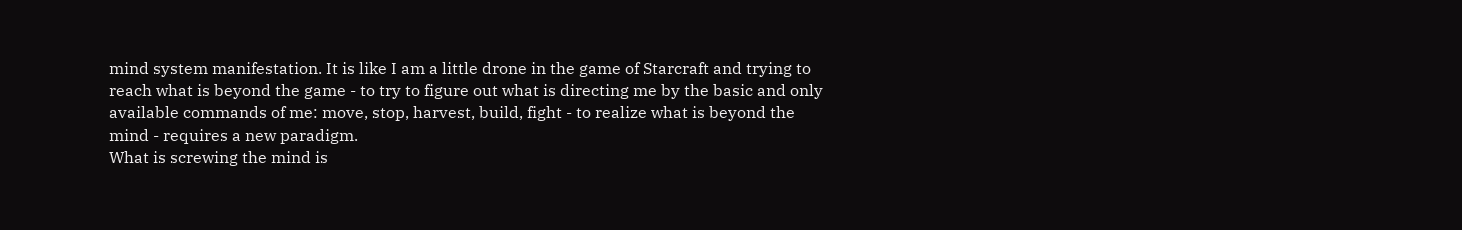mind system manifestation. It is like I am a little drone in the game of Starcraft and trying to reach what is beyond the game - to try to figure out what is directing me by the basic and only available commands of me: move, stop, harvest, build, fight - to realize what is beyond the mind - requires a new paradigm.
What is screwing the mind is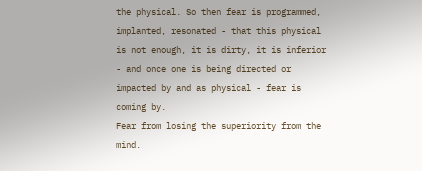the physical. So then fear is programmed, implanted, resonated - that this physical is not enough, it is dirty, it is inferior - and once one is being directed or impacted by and as physical - fear is coming by.
Fear from losing the superiority from the mind.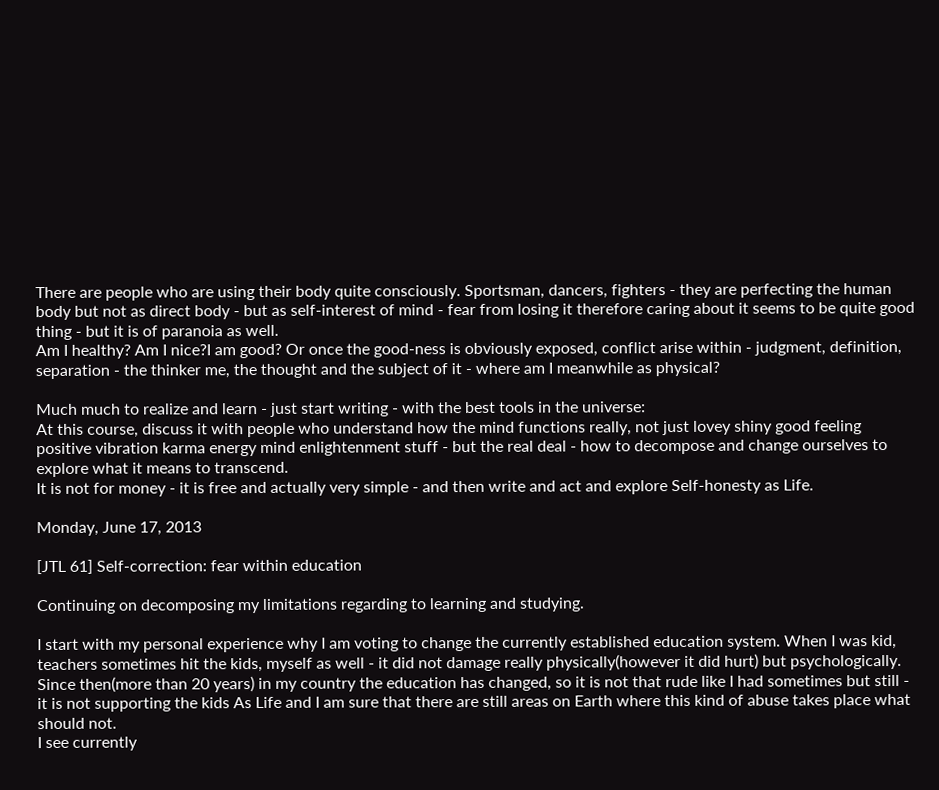There are people who are using their body quite consciously. Sportsman, dancers, fighters - they are perfecting the human body but not as direct body - but as self-interest of mind - fear from losing it therefore caring about it seems to be quite good thing - but it is of paranoia as well.
Am I healthy? Am I nice?I am good? Or once the good-ness is obviously exposed, conflict arise within - judgment, definition, separation - the thinker me, the thought and the subject of it - where am I meanwhile as physical?

Much much to realize and learn - just start writing - with the best tools in the universe:
At this course, discuss it with people who understand how the mind functions really, not just lovey shiny good feeling positive vibration karma energy mind enlightenment stuff - but the real deal - how to decompose and change ourselves to explore what it means to transcend.
It is not for money - it is free and actually very simple - and then write and act and explore Self-honesty as Life.

Monday, June 17, 2013

[JTL 61] Self-correction: fear within education

Continuing on decomposing my limitations regarding to learning and studying.

I start with my personal experience why I am voting to change the currently established education system. When I was kid, teachers sometimes hit the kids, myself as well - it did not damage really physically(however it did hurt) but psychologically. Since then(more than 20 years) in my country the education has changed, so it is not that rude like I had sometimes but still - it is not supporting the kids As Life and I am sure that there are still areas on Earth where this kind of abuse takes place what should not.
I see currently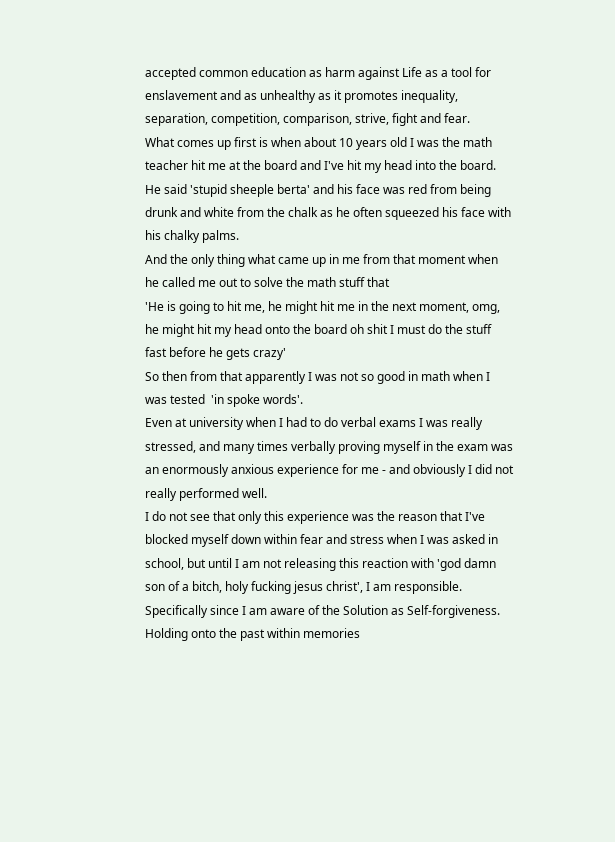accepted common education as harm against Life as a tool for enslavement and as unhealthy as it promotes inequality, separation, competition, comparison, strive, fight and fear.
What comes up first is when about 10 years old I was the math teacher hit me at the board and I've hit my head into the board. He said 'stupid sheeple berta' and his face was red from being drunk and white from the chalk as he often squeezed his face with his chalky palms.
And the only thing what came up in me from that moment when he called me out to solve the math stuff that
'He is going to hit me, he might hit me in the next moment, omg, he might hit my head onto the board oh shit I must do the stuff fast before he gets crazy'
So then from that apparently I was not so good in math when I was tested  'in spoke words'.
Even at university when I had to do verbal exams I was really stressed, and many times verbally proving myself in the exam was an enormously anxious experience for me - and obviously I did not really performed well.
I do not see that only this experience was the reason that I've blocked myself down within fear and stress when I was asked in school, but until I am not releasing this reaction with 'god damn son of a bitch, holy fucking jesus christ', I am responsible. Specifically since I am aware of the Solution as Self-forgiveness. Holding onto the past within memories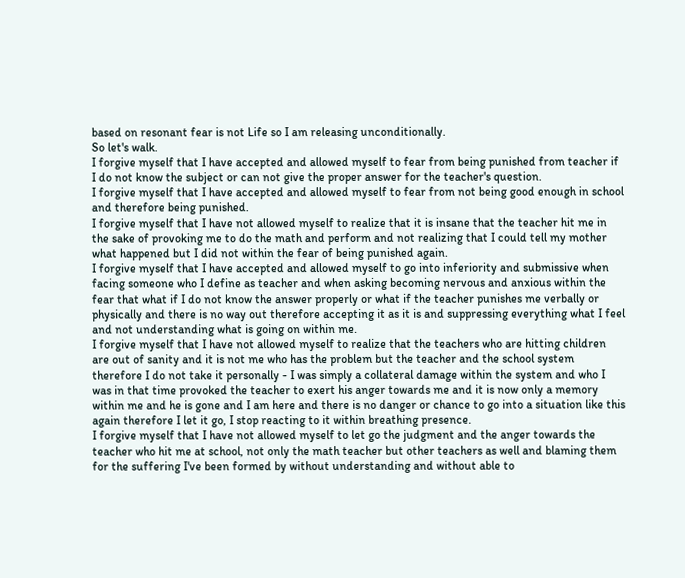based on resonant fear is not Life so I am releasing unconditionally.
So let's walk.
I forgive myself that I have accepted and allowed myself to fear from being punished from teacher if I do not know the subject or can not give the proper answer for the teacher's question.
I forgive myself that I have accepted and allowed myself to fear from not being good enough in school and therefore being punished.
I forgive myself that I have not allowed myself to realize that it is insane that the teacher hit me in the sake of provoking me to do the math and perform and not realizing that I could tell my mother what happened but I did not within the fear of being punished again.
I forgive myself that I have accepted and allowed myself to go into inferiority and submissive when facing someone who I define as teacher and when asking becoming nervous and anxious within the fear that what if I do not know the answer properly or what if the teacher punishes me verbally or physically and there is no way out therefore accepting it as it is and suppressing everything what I feel and not understanding what is going on within me.
I forgive myself that I have not allowed myself to realize that the teachers who are hitting children are out of sanity and it is not me who has the problem but the teacher and the school system therefore I do not take it personally - I was simply a collateral damage within the system and who I was in that time provoked the teacher to exert his anger towards me and it is now only a memory within me and he is gone and I am here and there is no danger or chance to go into a situation like this again therefore I let it go, I stop reacting to it within breathing presence.
I forgive myself that I have not allowed myself to let go the judgment and the anger towards the teacher who hit me at school, not only the math teacher but other teachers as well and blaming them for the suffering I've been formed by without understanding and without able to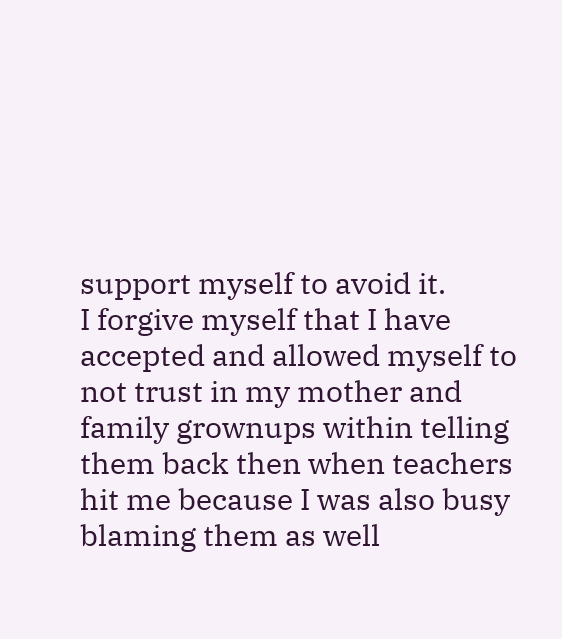support myself to avoid it.
I forgive myself that I have accepted and allowed myself to not trust in my mother and family grownups within telling them back then when teachers hit me because I was also busy blaming them as well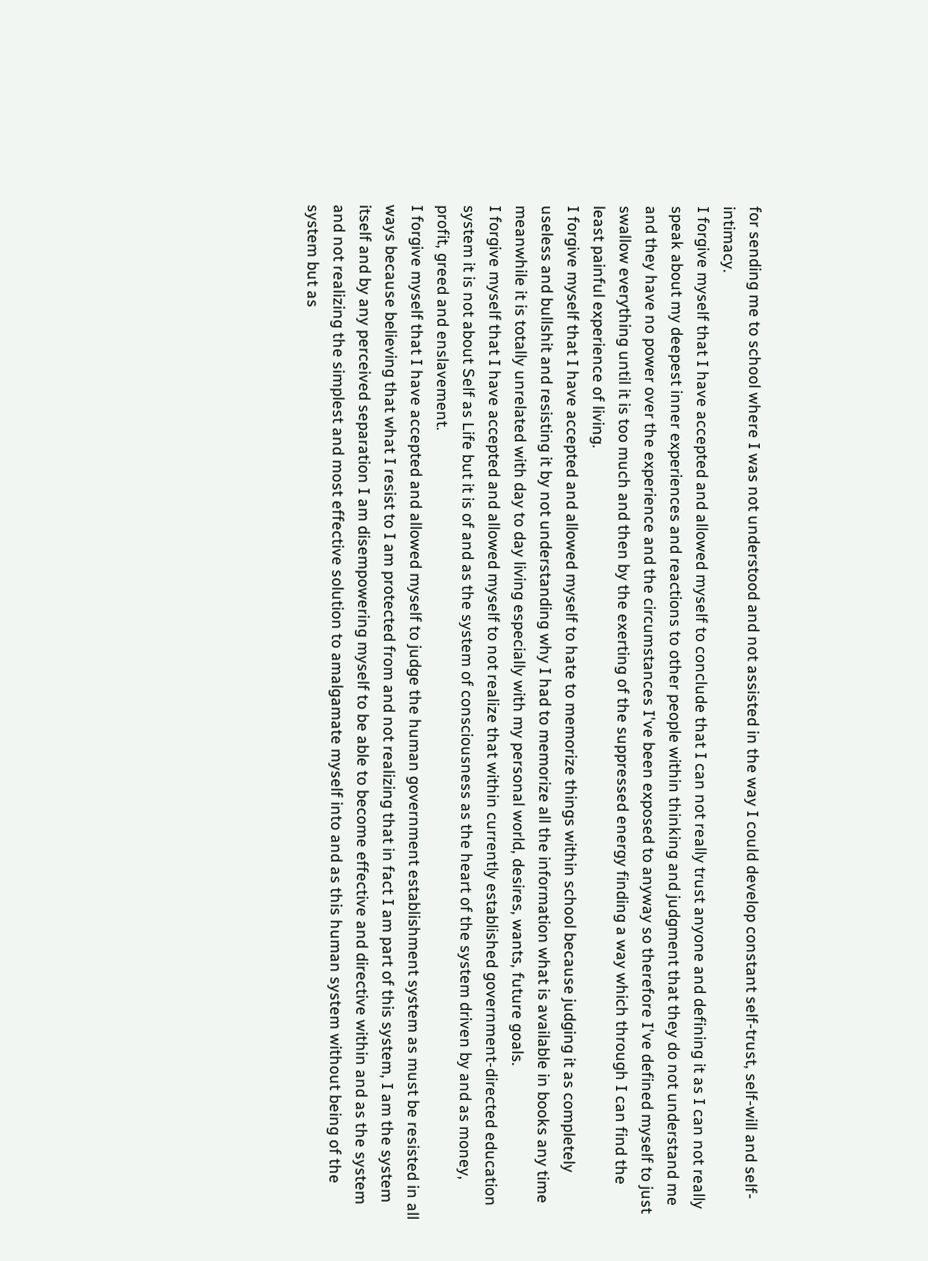for sending me to school where I was not understood and not assisted in the way I could develop constant self-trust, self-will and self-intimacy.
I forgive myself that I have accepted and allowed myself to conclude that I can not really trust anyone and defining it as I can not really speak about my deepest inner experiences and reactions to other people within thinking and judgment that they do not understand me and they have no power over the experience and the circumstances I've been exposed to anyway so therefore I've defined myself to just swallow everything until it is too much and then by the exerting of the suppressed energy finding a way which through I can find the least painful experience of living.
I forgive myself that I have accepted and allowed myself to hate to memorize things within school because judging it as completely useless and bullshit and resisting it by not understanding why I had to memorize all the information what is available in books any time meanwhile it is totally unrelated with day to day living especially with my personal world, desires, wants, future goals.
I forgive myself that I have accepted and allowed myself to not realize that within currently established government-directed education system it is not about Self as Life but it is of and as the system of consciousness as the heart of the system driven by and as money, profit, greed and enslavement.
I forgive myself that I have accepted and allowed myself to judge the human government establishment system as must be resisted in all ways because believing that what I resist to I am protected from and not realizing that in fact I am part of this system, I am the system itself and by any perceived separation I am disempowering myself to be able to become effective and directive within and as the system and not realizing the simplest and most effective solution to amalgamate myself into and as this human system without being of the system but as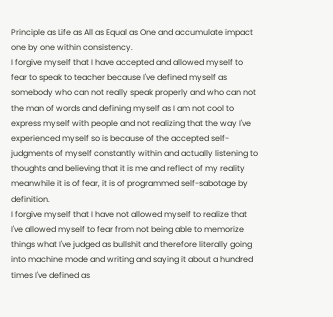Principle as Life as All as Equal as One and accumulate impact one by one within consistency.
I forgive myself that I have accepted and allowed myself to fear to speak to teacher because I've defined myself as somebody who can not really speak properly and who can not the man of words and defining myself as I am not cool to express myself with people and not realizing that the way I've experienced myself so is because of the accepted self-judgments of myself constantly within and actually listening to thoughts and believing that it is me and reflect of my reality meanwhile it is of fear, it is of programmed self-sabotage by definition.
I forgive myself that I have not allowed myself to realize that I've allowed myself to fear from not being able to memorize things what I've judged as bullshit and therefore literally going into machine mode and writing and saying it about a hundred times I've defined as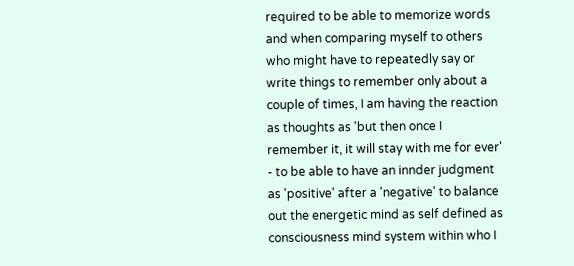required to be able to memorize words and when comparing myself to others who might have to repeatedly say or write things to remember only about a couple of times, I am having the reaction as thoughts as 'but then once I remember it, it will stay with me for ever' - to be able to have an innder judgment as 'positive' after a 'negative' to balance out the energetic mind as self defined as consciousness mind system within who I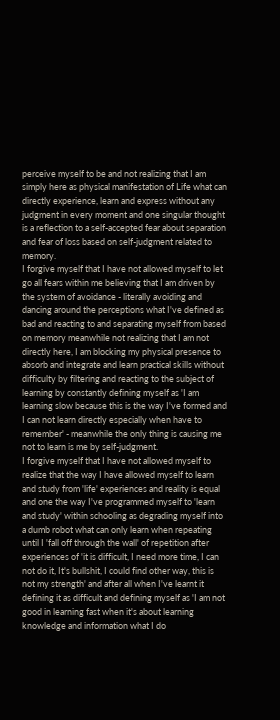perceive myself to be and not realizing that I am simply here as physical manifestation of Life what can directly experience, learn and express without any judgment in every moment and one singular thought is a reflection to a self-accepted fear about separation and fear of loss based on self-judgment related to memory.
I forgive myself that I have not allowed myself to let go all fears within me believing that I am driven by the system of avoidance - literally avoiding and dancing around the perceptions what I've defined as bad and reacting to and separating myself from based on memory meanwhile not realizing that I am not directly here, I am blocking my physical presence to absorb and integrate and learn practical skills without difficulty by filtering and reacting to the subject of learning by constantly defining myself as 'I am learning slow because this is the way I've formed and I can not learn directly especially when have to remember' - meanwhile the only thing is causing me not to learn is me by self-judgment.
I forgive myself that I have not allowed myself to realize that the way I have allowed myself to learn and study from 'life' experiences and reality is equal and one the way I've programmed myself to 'learn and study' within schooling as degrading myself into a dumb robot what can only learn when repeating until I 'fall off through the wall' of repetition after experiences of 'it is difficult, I need more time, I can not do it, It's bullshit, I could find other way, this is not my strength' and after all when I've learnt it defining it as difficult and defining myself as 'I am not good in learning fast when it's about learning knowledge and information what I do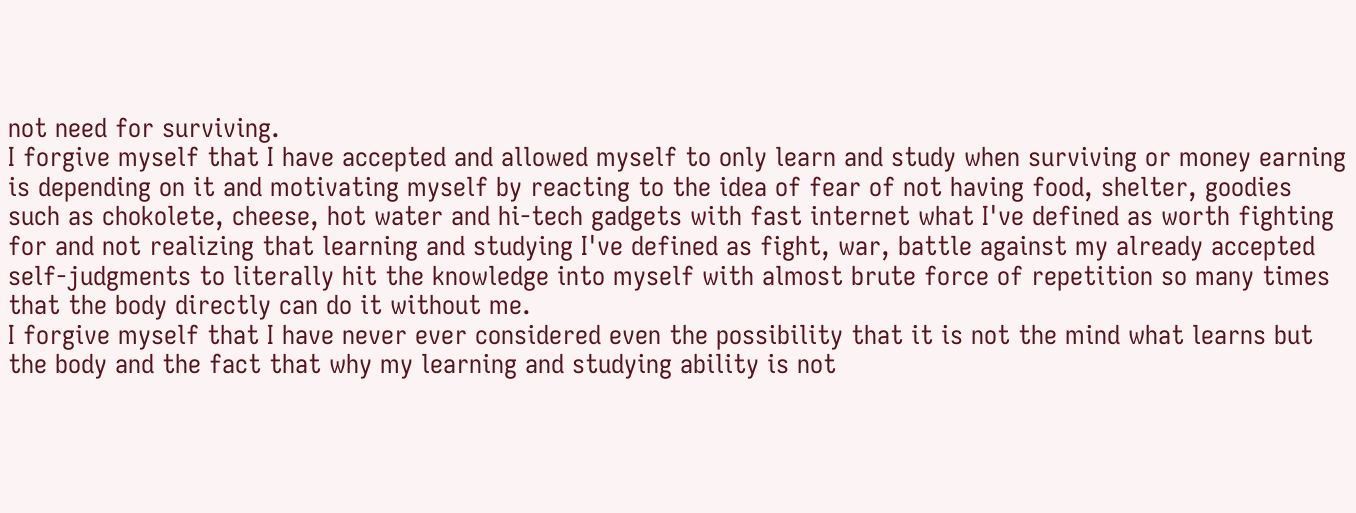not need for surviving.
I forgive myself that I have accepted and allowed myself to only learn and study when surviving or money earning is depending on it and motivating myself by reacting to the idea of fear of not having food, shelter, goodies such as chokolete, cheese, hot water and hi-tech gadgets with fast internet what I've defined as worth fighting for and not realizing that learning and studying I've defined as fight, war, battle against my already accepted self-judgments to literally hit the knowledge into myself with almost brute force of repetition so many times that the body directly can do it without me.
I forgive myself that I have never ever considered even the possibility that it is not the mind what learns but the body and the fact that why my learning and studying ability is not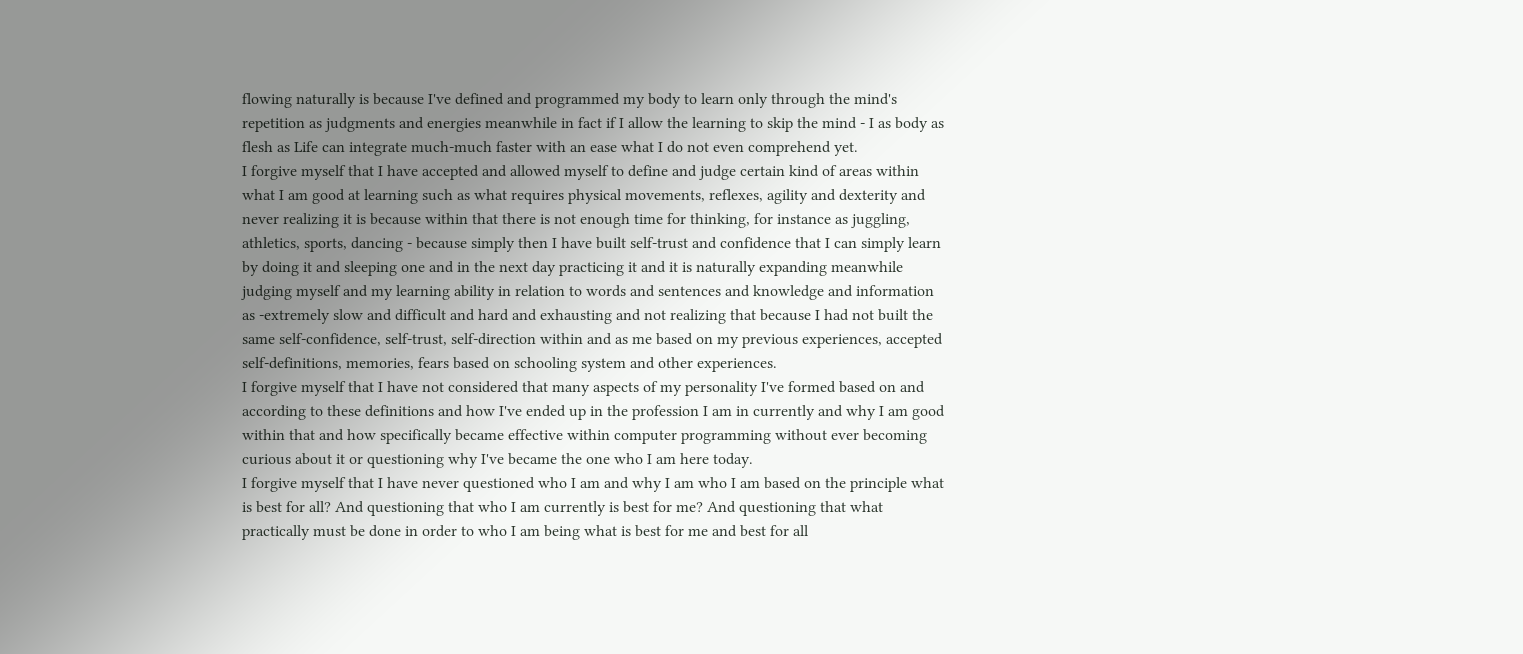flowing naturally is because I've defined and programmed my body to learn only through the mind's repetition as judgments and energies meanwhile in fact if I allow the learning to skip the mind - I as body as flesh as Life can integrate much-much faster with an ease what I do not even comprehend yet.
I forgive myself that I have accepted and allowed myself to define and judge certain kind of areas within what I am good at learning such as what requires physical movements, reflexes, agility and dexterity and never realizing it is because within that there is not enough time for thinking, for instance as juggling, athletics, sports, dancing - because simply then I have built self-trust and confidence that I can simply learn by doing it and sleeping one and in the next day practicing it and it is naturally expanding meanwhile judging myself and my learning ability in relation to words and sentences and knowledge and information as -extremely slow and difficult and hard and exhausting and not realizing that because I had not built the same self-confidence, self-trust, self-direction within and as me based on my previous experiences, accepted self-definitions, memories, fears based on schooling system and other experiences.
I forgive myself that I have not considered that many aspects of my personality I've formed based on and according to these definitions and how I've ended up in the profession I am in currently and why I am good within that and how specifically became effective within computer programming without ever becoming curious about it or questioning why I've became the one who I am here today.
I forgive myself that I have never questioned who I am and why I am who I am based on the principle what is best for all? And questioning that who I am currently is best for me? And questioning that what practically must be done in order to who I am being what is best for me and best for all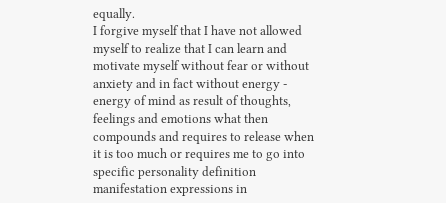equally.
I forgive myself that I have not allowed myself to realize that I can learn and motivate myself without fear or without anxiety and in fact without energy - energy of mind as result of thoughts, feelings and emotions what then compounds and requires to release when it is too much or requires me to go into specific personality definition manifestation expressions in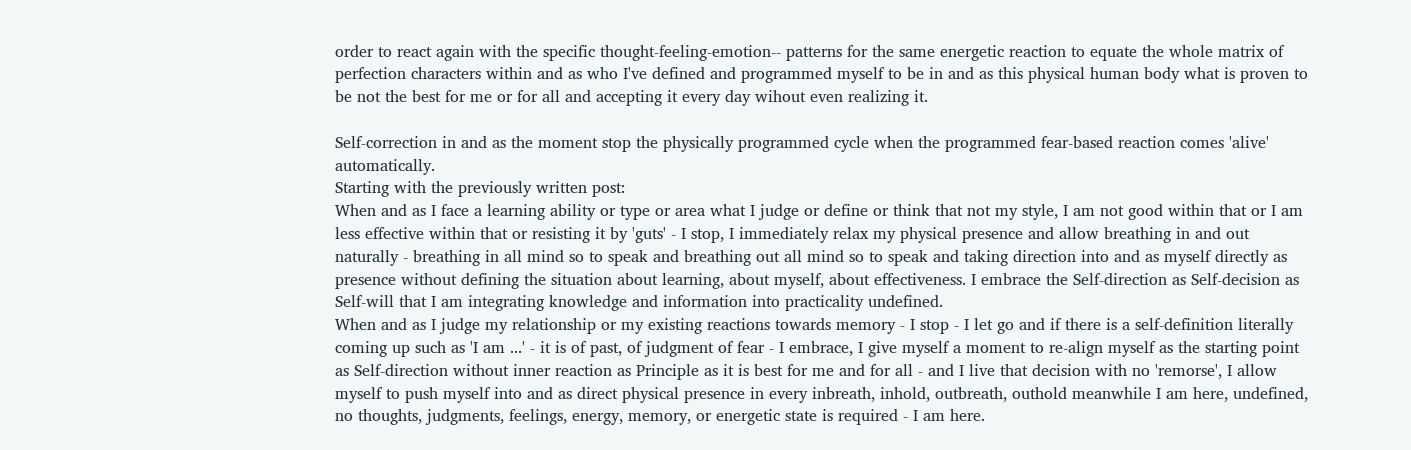order to react again with the specific thought-feeling-emotion-- patterns for the same energetic reaction to equate the whole matrix of perfection characters within and as who I've defined and programmed myself to be in and as this physical human body what is proven to be not the best for me or for all and accepting it every day wihout even realizing it.

Self-correction in and as the moment stop the physically programmed cycle when the programmed fear-based reaction comes 'alive' automatically.
Starting with the previously written post:
When and as I face a learning ability or type or area what I judge or define or think that not my style, I am not good within that or I am less effective within that or resisting it by 'guts' - I stop, I immediately relax my physical presence and allow breathing in and out naturally - breathing in all mind so to speak and breathing out all mind so to speak and taking direction into and as myself directly as presence without defining the situation about learning, about myself, about effectiveness. I embrace the Self-direction as Self-decision as Self-will that I am integrating knowledge and information into practicality undefined.
When and as I judge my relationship or my existing reactions towards memory - I stop - I let go and if there is a self-definition literally coming up such as 'I am ...' - it is of past, of judgment of fear - I embrace, I give myself a moment to re-align myself as the starting point as Self-direction without inner reaction as Principle as it is best for me and for all - and I live that decision with no 'remorse', I allow myself to push myself into and as direct physical presence in every inbreath, inhold, outbreath, outhold meanwhile I am here, undefined, no thoughts, judgments, feelings, energy, memory, or energetic state is required - I am here.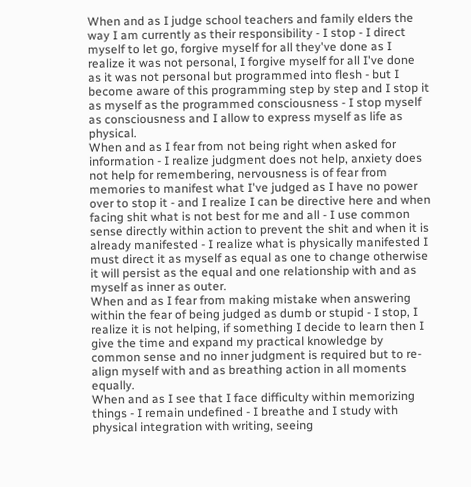When and as I judge school teachers and family elders the way I am currently as their responsibility - I stop - I direct myself to let go, forgive myself for all they've done as I realize it was not personal, I forgive myself for all I've done as it was not personal but programmed into flesh - but I become aware of this programming step by step and I stop it as myself as the programmed consciousness - I stop myself as consciousness and I allow to express myself as life as physical.
When and as I fear from not being right when asked for information - I realize judgment does not help, anxiety does not help for remembering, nervousness is of fear from memories to manifest what I've judged as I have no power over to stop it - and I realize I can be directive here and when facing shit what is not best for me and all - I use common sense directly within action to prevent the shit and when it is already manifested - I realize what is physically manifested I must direct it as myself as equal as one to change otherwise it will persist as the equal and one relationship with and as myself as inner as outer.
When and as I fear from making mistake when answering within the fear of being judged as dumb or stupid - I stop, I realize it is not helping, if something I decide to learn then I give the time and expand my practical knowledge by common sense and no inner judgment is required but to re-align myself with and as breathing action in all moments equally.
When and as I see that I face difficulty within memorizing things - I remain undefined - I breathe and I study with physical integration with writing, seeing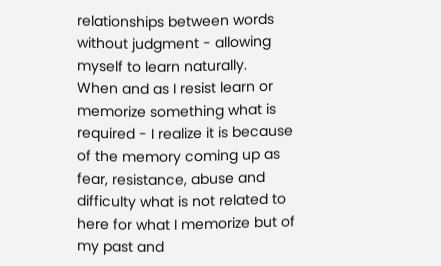relationships between words without judgment - allowing myself to learn naturally.
When and as I resist learn or memorize something what is required - I realize it is because of the memory coming up as fear, resistance, abuse and difficulty what is not related to here for what I memorize but of my past and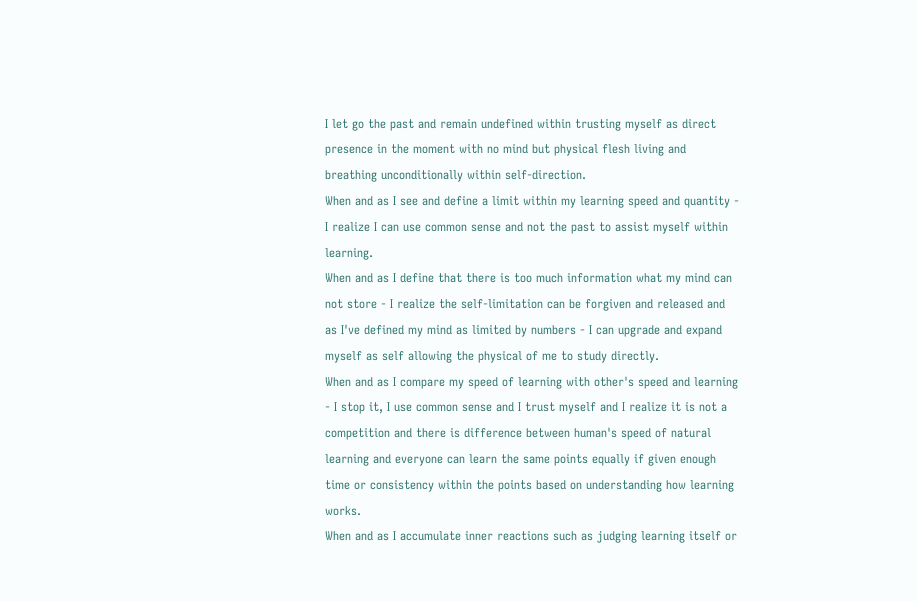I let go the past and remain undefined within trusting myself as direct presence in the moment with no mind but physical flesh living and breathing unconditionally within self-direction.
When and as I see and define a limit within my learning speed and quantity - I realize I can use common sense and not the past to assist myself within learning.
When and as I define that there is too much information what my mind can not store - I realize the self-limitation can be forgiven and released and as I've defined my mind as limited by numbers - I can upgrade and expand myself as self allowing the physical of me to study directly.
When and as I compare my speed of learning with other's speed and learning - I stop it, I use common sense and I trust myself and I realize it is not a competition and there is difference between human's speed of natural learning and everyone can learn the same points equally if given enough time or consistency within the points based on understanding how learning works.
When and as I accumulate inner reactions such as judging learning itself or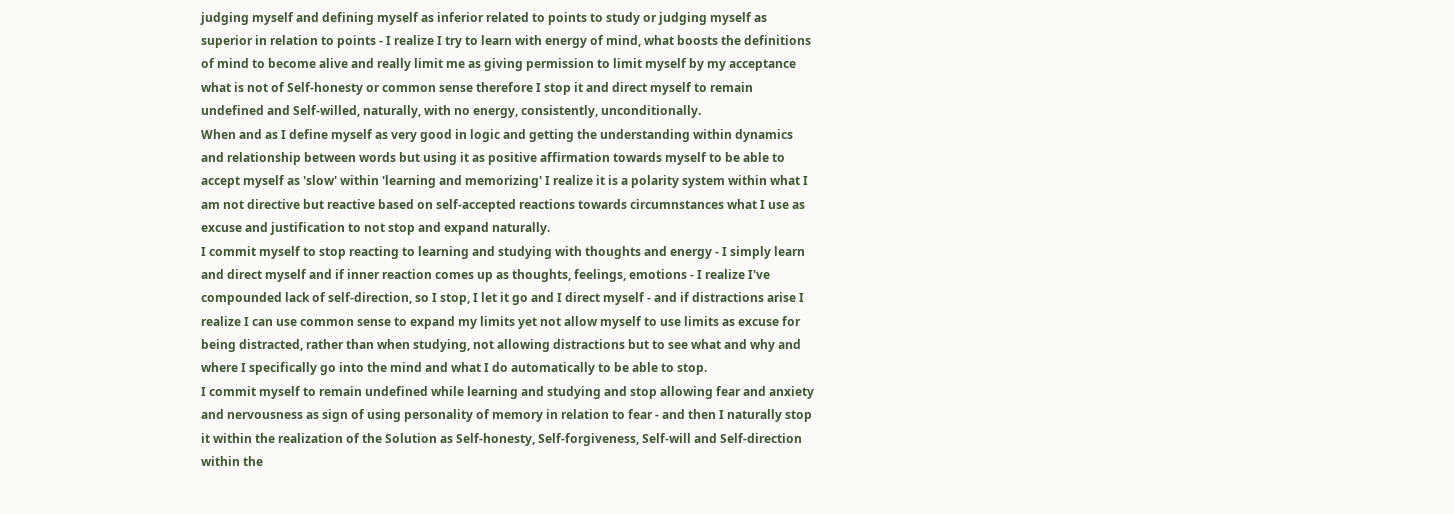judging myself and defining myself as inferior related to points to study or judging myself as superior in relation to points - I realize I try to learn with energy of mind, what boosts the definitions of mind to become alive and really limit me as giving permission to limit myself by my acceptance what is not of Self-honesty or common sense therefore I stop it and direct myself to remain undefined and Self-willed, naturally, with no energy, consistently, unconditionally.
When and as I define myself as very good in logic and getting the understanding within dynamics and relationship between words but using it as positive affirmation towards myself to be able to accept myself as 'slow' within 'learning and memorizing' I realize it is a polarity system within what I am not directive but reactive based on self-accepted reactions towards circumnstances what I use as excuse and justification to not stop and expand naturally.
I commit myself to stop reacting to learning and studying with thoughts and energy - I simply learn and direct myself and if inner reaction comes up as thoughts, feelings, emotions - I realize I've compounded lack of self-direction, so I stop, I let it go and I direct myself - and if distractions arise I realize I can use common sense to expand my limits yet not allow myself to use limits as excuse for being distracted, rather than when studying, not allowing distractions but to see what and why and where I specifically go into the mind and what I do automatically to be able to stop.
I commit myself to remain undefined while learning and studying and stop allowing fear and anxiety and nervousness as sign of using personality of memory in relation to fear - and then I naturally stop it within the realization of the Solution as Self-honesty, Self-forgiveness, Self-will and Self-direction within the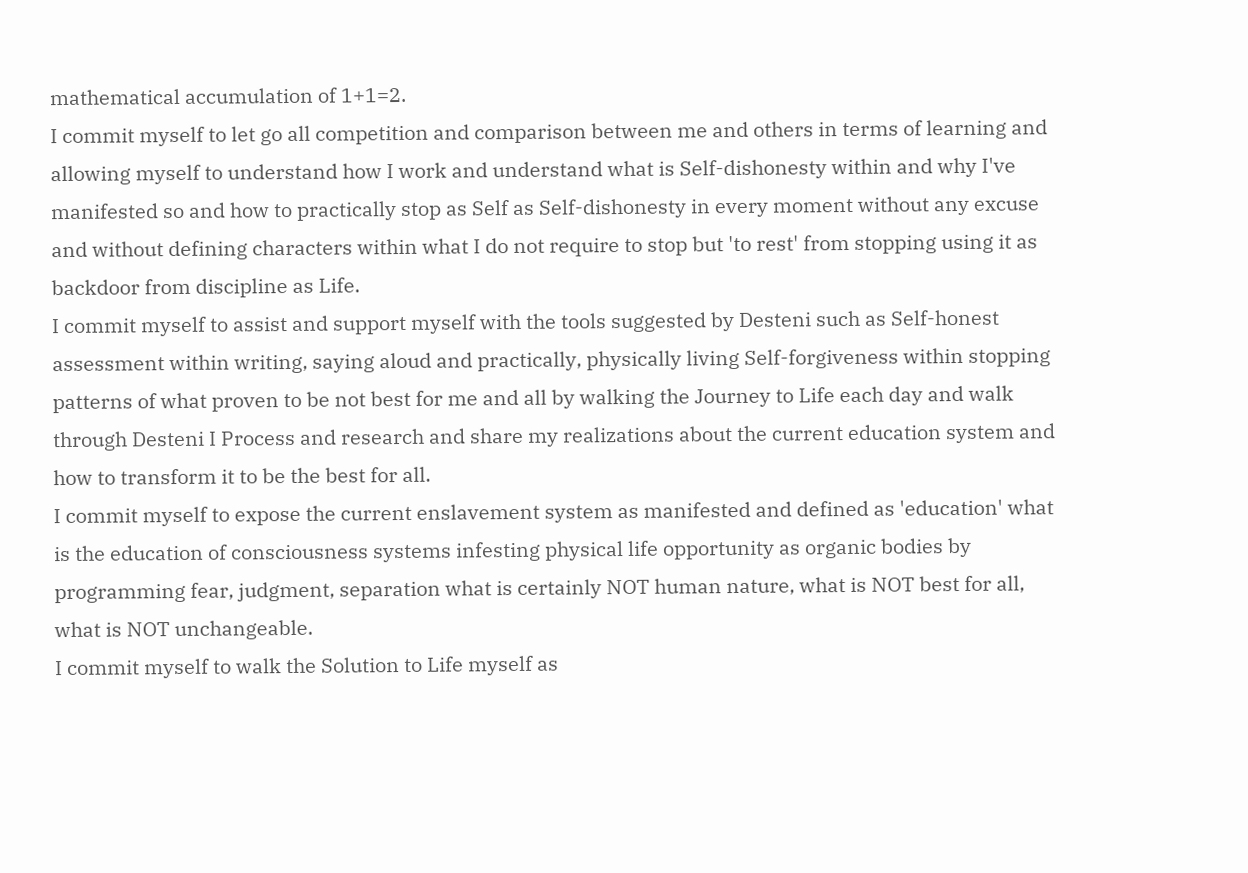mathematical accumulation of 1+1=2.
I commit myself to let go all competition and comparison between me and others in terms of learning and allowing myself to understand how I work and understand what is Self-dishonesty within and why I've manifested so and how to practically stop as Self as Self-dishonesty in every moment without any excuse and without defining characters within what I do not require to stop but 'to rest' from stopping using it as backdoor from discipline as Life.
I commit myself to assist and support myself with the tools suggested by Desteni such as Self-honest assessment within writing, saying aloud and practically, physically living Self-forgiveness within stopping patterns of what proven to be not best for me and all by walking the Journey to Life each day and walk through Desteni I Process and research and share my realizations about the current education system and how to transform it to be the best for all.
I commit myself to expose the current enslavement system as manifested and defined as 'education' what is the education of consciousness systems infesting physical life opportunity as organic bodies by programming fear, judgment, separation what is certainly NOT human nature, what is NOT best for all, what is NOT unchangeable.
I commit myself to walk the Solution to Life myself as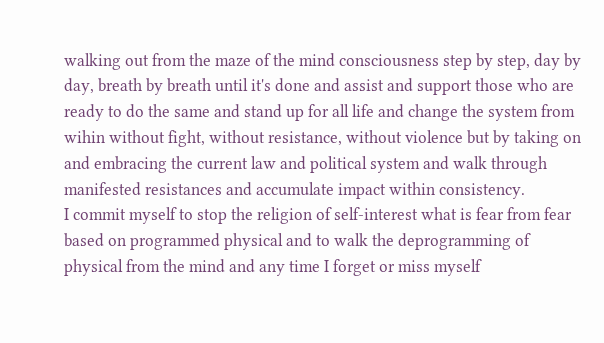walking out from the maze of the mind consciousness step by step, day by day, breath by breath until it's done and assist and support those who are ready to do the same and stand up for all life and change the system from wihin without fight, without resistance, without violence but by taking on and embracing the current law and political system and walk through manifested resistances and accumulate impact within consistency.
I commit myself to stop the religion of self-interest what is fear from fear based on programmed physical and to walk the deprogramming of physical from the mind and any time I forget or miss myself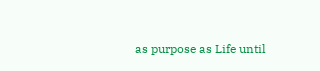as purpose as Life until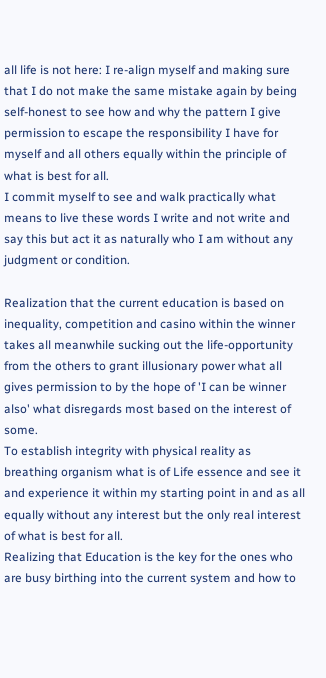all life is not here: I re-align myself and making sure that I do not make the same mistake again by being self-honest to see how and why the pattern I give permission to escape the responsibility I have for myself and all others equally within the principle of what is best for all.
I commit myself to see and walk practically what means to live these words I write and not write and say this but act it as naturally who I am without any judgment or condition.

Realization that the current education is based on inequality, competition and casino within the winner takes all meanwhile sucking out the life-opportunity from the others to grant illusionary power what all gives permission to by the hope of 'I can be winner also' what disregards most based on the interest of some.
To establish integrity with physical reality as breathing organism what is of Life essence and see it and experience it within my starting point in and as all equally without any interest but the only real interest of what is best for all.
Realizing that Education is the key for the ones who are busy birthing into the current system and how to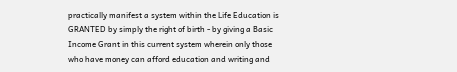practically manifest a system within the Life Education is GRANTED by simply the right of birth - by giving a Basic Income Grant in this current system wherein only those who have money can afford education and writing and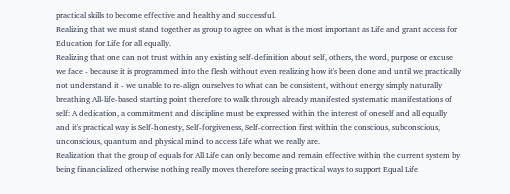practical skills to become effective and healthy and successful.
Realizing that we must stand together as group to agree on what is the most important as Life and grant access for Education for Life for all equally.
Realizing that one can not trust within any existing self-definition about self, others, the word, purpose or excuse we face - because it is programmed into the flesh without even realizing how it's been done and until we practically not understand it - we unable to re-align ourselves to what can be consistent, without energy simply naturally breathing All-life-based starting point therefore to walk through already manifested systematic manifestations of self: A dedication, a commitment and discipline must be expressed within the interest of oneself and all equally and it's practical way is Self-honesty, Self-forgiveness, Self-correction first within the conscious, subconscious, unconscious, quantum and physical mind to access Life what we really are.
Realization that the group of equals for All Life can only become and remain effective within the current system by being financialized otherwise nothing really moves therefore seeing practical ways to support Equal Life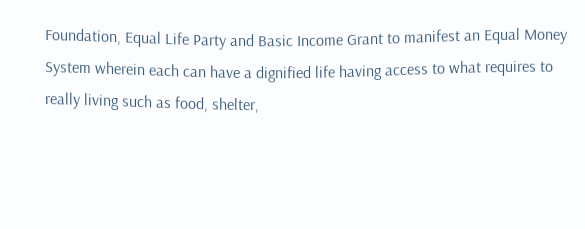Foundation, Equal Life Party and Basic Income Grant to manifest an Equal Money System wherein each can have a dignified life having access to what requires to really living such as food, shelter,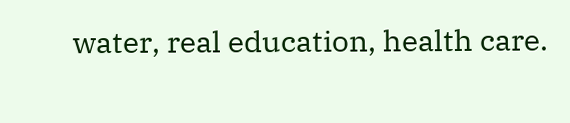water, real education, health care.